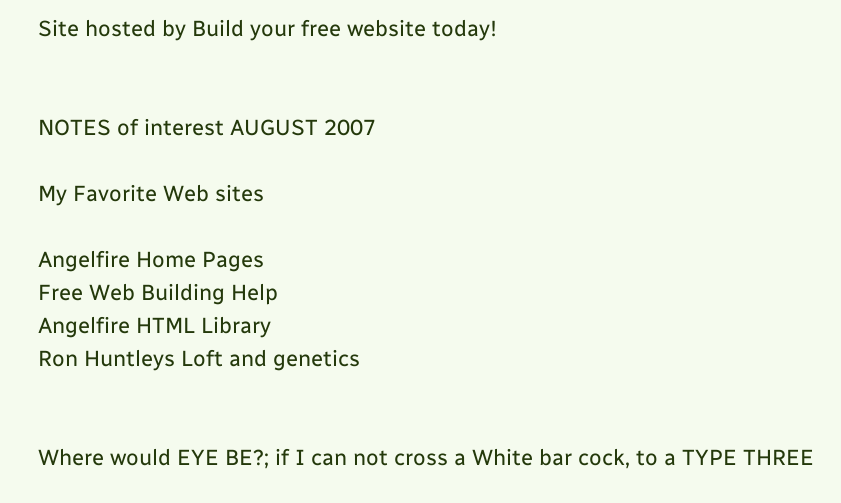Site hosted by Build your free website today!


NOTES of interest AUGUST 2007

My Favorite Web sites

Angelfire Home Pages
Free Web Building Help
Angelfire HTML Library
Ron Huntleys Loft and genetics


Where would EYE BE?; if I can not cross a White bar cock, to a TYPE THREE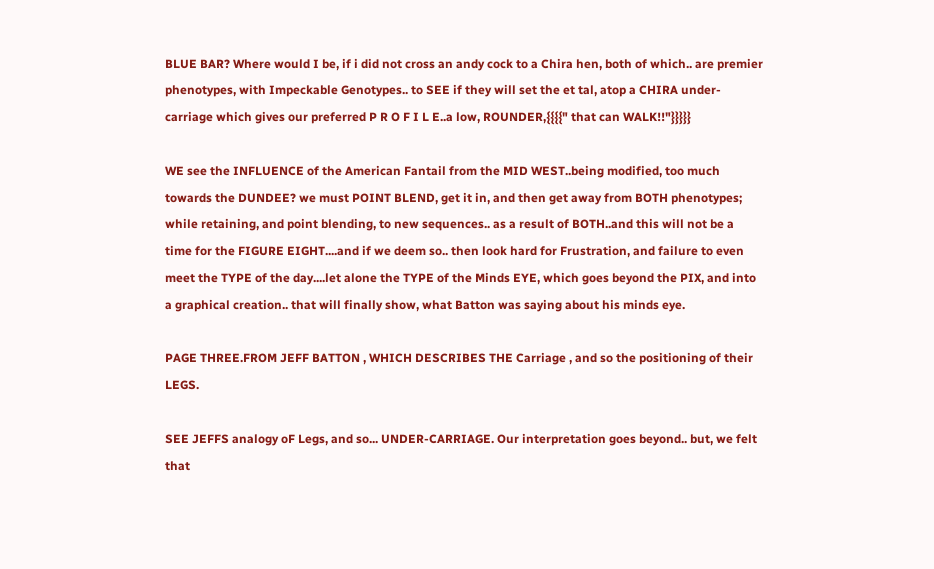BLUE BAR? Where would I be, if i did not cross an andy cock to a Chira hen, both of which.. are premier phenotypes, with Impeckable Genotypes.. to SEE if they will set the et tal, atop a CHIRA under-carriage which gives our preferred P R O F I L E..a low, ROUNDER,{{{{" that can WALK!!"}}}}}

WE see the INFLUENCE of the American Fantail from the MID WEST..being modified, too much towards the DUNDEE? we must POINT BLEND, get it in, and then get away from BOTH phenotypes; while retaining, and point blending, to new sequences.. as a result of BOTH..and this will not be a time for the FIGURE EIGHT....and if we deem so.. then look hard for Frustration, and failure to even meet the TYPE of the day....let alone the TYPE of the Minds EYE, which goes beyond the PIX, and into a graphical creation.. that will finally show, what Batton was saying about his minds eye.

PAGE THREE.FROM JEFF BATTON , WHICH DESCRIBES THE Carriage , and so the positioning of their LEGS.

SEE JEFFS analogy oF Legs, and so... UNDER-CARRIAGE. Our interpretation goes beyond.. but, we felt that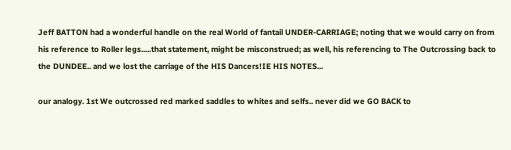Jeff BATTON had a wonderful handle on the real World of fantail UNDER-CARRIAGE; noting that we would carry on from his reference to Roller legs.....that statement, might be misconstrued; as well, his referencing to The Outcrossing back to the DUNDEE.. and we lost the carriage of the HIS Dancers!IE HIS NOTES...

our analogy. 1st We outcrossed red marked saddles to whites and selfs.. never did we GO BACK to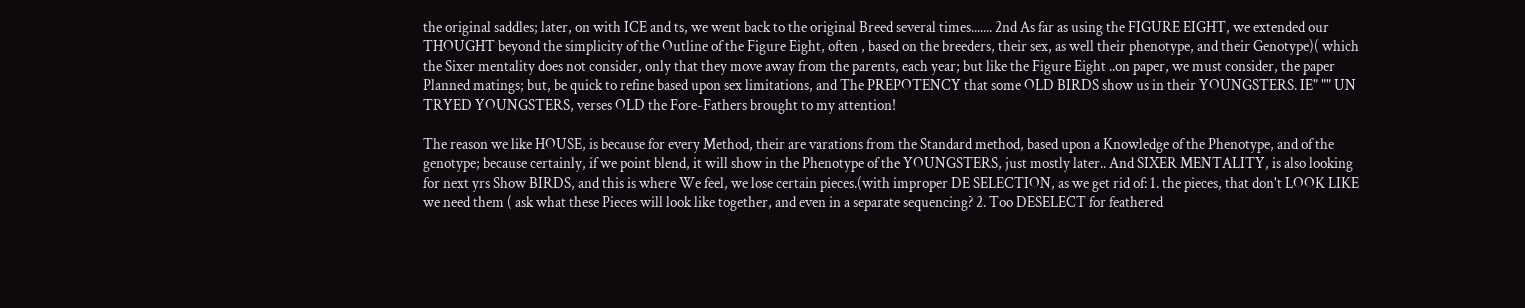the original saddles; later, on with ICE and ts, we went back to the original Breed several times....... 2nd As far as using the FIGURE EIGHT, we extended our THOUGHT beyond the simplicity of the Outline of the Figure Eight, often , based on the breeders, their sex, as well their phenotype, and their Genotype)( which the Sixer mentality does not consider, only that they move away from the parents, each year; but like the Figure Eight ..on paper, we must consider, the paper Planned matings; but, be quick to refine based upon sex limitations, and The PREPOTENCY that some OLD BIRDS show us in their YOUNGSTERS. IE" "" UN TRYED YOUNGSTERS, verses OLD the Fore-Fathers brought to my attention!

The reason we like HOUSE, is because for every Method, their are varations from the Standard method, based upon a Knowledge of the Phenotype, and of the genotype; because certainly, if we point blend, it will show in the Phenotype of the YOUNGSTERS, just mostly later.. And SIXER MENTALITY, is also looking for next yrs Show BIRDS, and this is where We feel, we lose certain pieces.(with improper DE SELECTION, as we get rid of: 1. the pieces, that don't LOOK LIKE we need them ( ask what these Pieces will look like together, and even in a separate sequencing? 2. Too DESELECT for feathered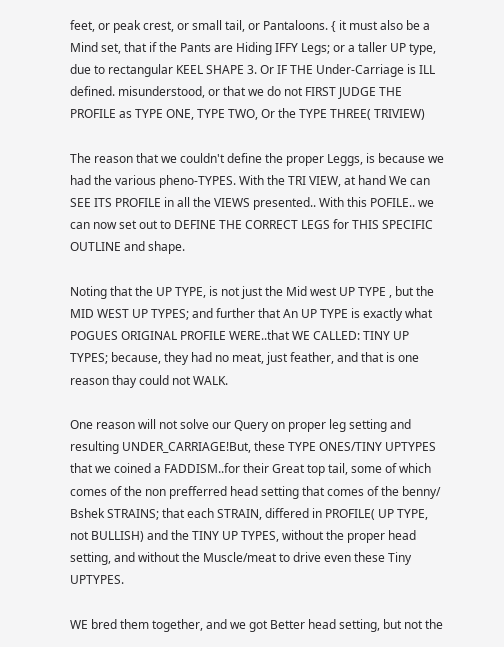feet, or peak crest, or small tail, or Pantaloons. { it must also be a Mind set, that if the Pants are Hiding IFFY Legs; or a taller UP type, due to rectangular KEEL SHAPE 3. Or IF THE Under-Carriage is ILL defined. misunderstood, or that we do not FIRST JUDGE THE PROFILE as TYPE ONE, TYPE TWO, Or the TYPE THREE( TRIVIEW)

The reason that we couldn't define the proper Leggs, is because we had the various pheno-TYPES. With the TRI VIEW, at hand We can SEE ITS PROFILE in all the VIEWS presented.. With this POFILE.. we can now set out to DEFINE THE CORRECT LEGS for THIS SPECIFIC OUTLINE and shape.

Noting that the UP TYPE, is not just the Mid west UP TYPE , but the MID WEST UP TYPES; and further that An UP TYPE is exactly what POGUES ORIGINAL PROFILE WERE..that WE CALLED: TINY UP TYPES; because, they had no meat, just feather, and that is one reason thay could not WALK.

One reason will not solve our Query on proper leg setting and resulting UNDER_CARRIAGE!But, these TYPE ONES/TINY UPTYPES that we coined a FADDISM..for their Great top tail, some of which comes of the non prefferred head setting that comes of the benny/ Bshek STRAINS; that each STRAIN, differed in PROFILE( UP TYPE, not BULLISH) and the TINY UP TYPES, without the proper head setting, and without the Muscle/meat to drive even these Tiny UPTYPES.

WE bred them together, and we got Better head setting, but not the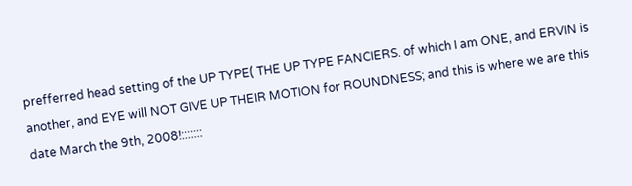prefferred head setting of the UP TYPE( THE UP TYPE FANCIERS. of which I am ONE, and ERVIN is another, and EYE will NOT GIVE UP THEIR MOTION for ROUNDNESS; and this is where we are this date March the 9th, 2008!:::::::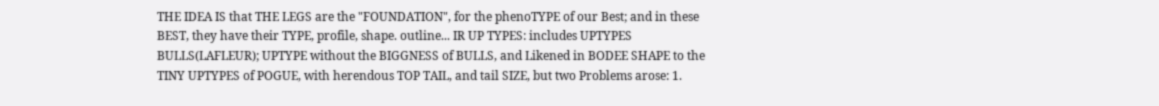THE IDEA IS that THE LEGS are the "FOUNDATION", for the phenoTYPE of our Best; and in these BEST, they have their TYPE, profile, shape. outline... IR UP TYPES: includes UPTYPES BULLS(LAFLEUR); UPTYPE without the BIGGNESS of BULLS, and Likened in BODEE SHAPE to the TINY UPTYPES of POGUE, with herendous TOP TAIL, and tail SIZE, but two Problems arose: 1.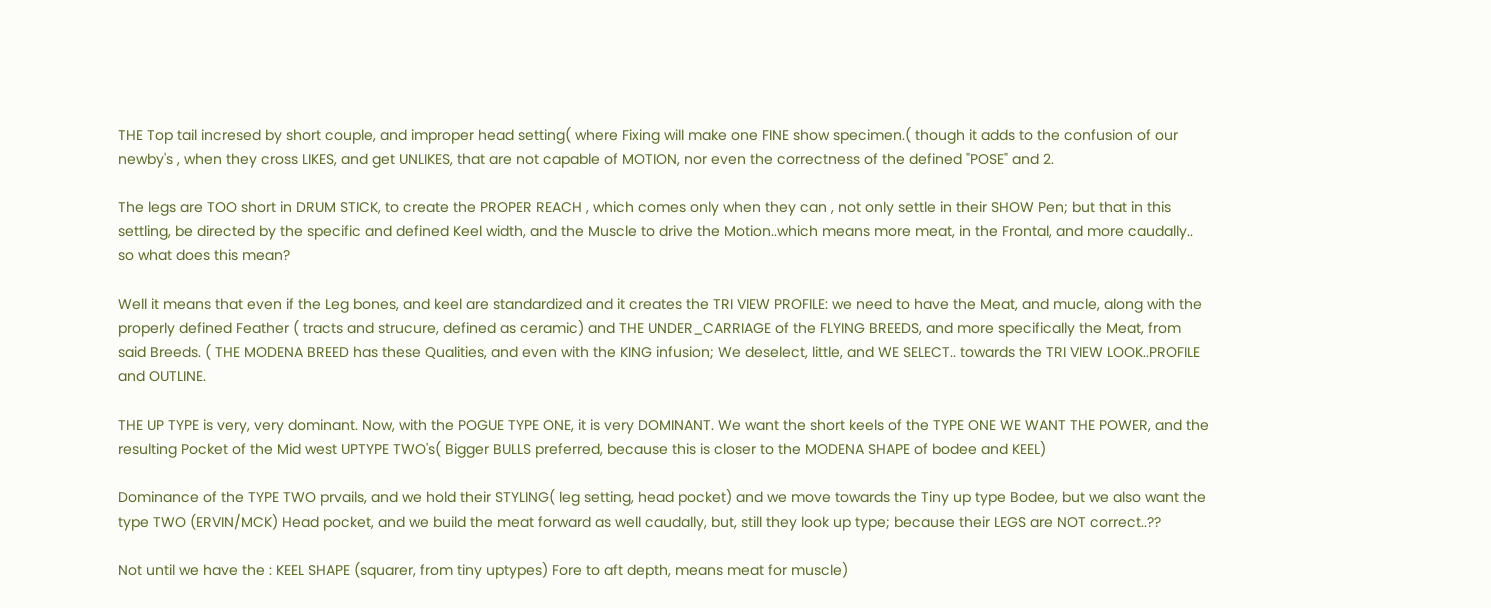THE Top tail incresed by short couple, and improper head setting( where Fixing will make one FINE show specimen.( though it adds to the confusion of our newby's , when they cross LIKES, and get UNLIKES, that are not capable of MOTION, nor even the correctness of the defined "POSE" and 2.

The legs are TOO short in DRUM STICK, to create the PROPER REACH , which comes only when they can , not only settle in their SHOW Pen; but that in this settling, be directed by the specific and defined Keel width, and the Muscle to drive the Motion..which means more meat, in the Frontal, and more caudally.. so what does this mean?

Well it means that even if the Leg bones, and keel are standardized and it creates the TRI VIEW PROFILE: we need to have the Meat, and mucle, along with the properly defined Feather ( tracts and strucure, defined as ceramic) and THE UNDER_CARRIAGE of the FLYING BREEDS, and more specifically the Meat, from said Breeds. ( THE MODENA BREED has these Qualities, and even with the KING infusion; We deselect, little, and WE SELECT.. towards the TRI VIEW LOOK..PROFILE and OUTLINE.

THE UP TYPE is very, very dominant. Now, with the POGUE TYPE ONE, it is very DOMINANT. We want the short keels of the TYPE ONE WE WANT THE POWER, and the resulting Pocket of the Mid west UPTYPE TWO's( Bigger BULLS preferred, because this is closer to the MODENA SHAPE of bodee and KEEL)

Dominance of the TYPE TWO prvails, and we hold their STYLING( leg setting, head pocket) and we move towards the Tiny up type Bodee, but we also want the type TWO (ERVIN/MCK) Head pocket, and we build the meat forward as well caudally, but, still they look up type; because their LEGS are NOT correct..??

Not until we have the : KEEL SHAPE (squarer, from tiny uptypes) Fore to aft depth, means meat for muscle)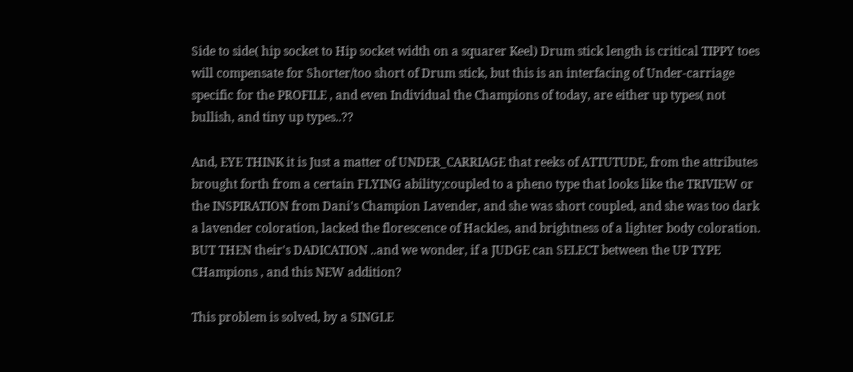Side to side( hip socket to Hip socket width on a squarer Keel) Drum stick length is critical TIPPY toes will compensate for Shorter/too short of Drum stick, but this is an interfacing of Under-carriage specific for the PROFILE , and even Individual the Champions of today, are either up types( not bullish, and tiny up types..??

And, EYE THINK it is Just a matter of UNDER_CARRIAGE that reeks of ATTUTUDE, from the attributes brought forth from a certain FLYING ability;coupled to a pheno type that looks like the TRIVIEW or the INSPIRATION from Dani's Champion Lavender, and she was short coupled, and she was too dark a lavender coloration, lacked the florescence of Hackles, and brightness of a lighter body coloration. BUT THEN their's DADICATION ..and we wonder, if a JUDGE can SELECT between the UP TYPE CHampions , and this NEW addition?

This problem is solved, by a SINGLE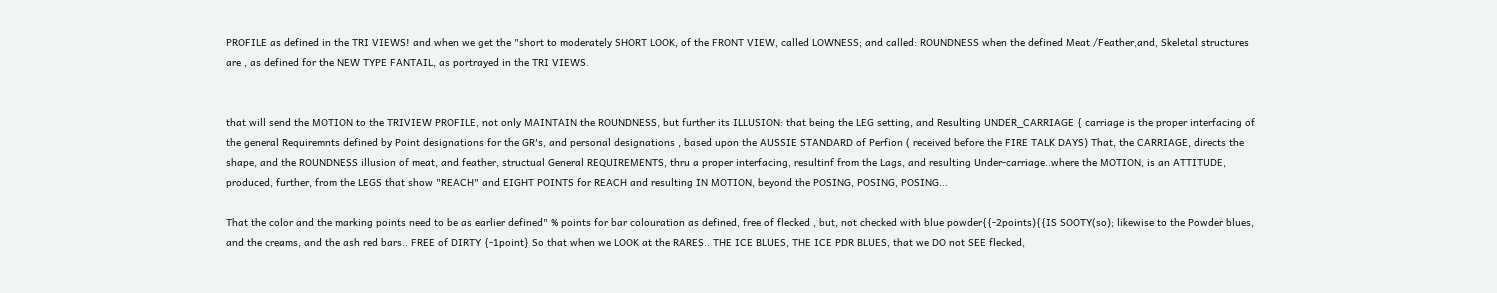PROFILE as defined in the TRI VIEWS! and when we get the "short to moderately SHORT LOOK, of the FRONT VIEW, called LOWNESS; and called: ROUNDNESS when the defined Meat /Feather,and, Skeletal structures are , as defined for the NEW TYPE FANTAIL, as portrayed in the TRI VIEWS.


that will send the MOTION to the TRIVIEW PROFILE, not only MAINTAIN the ROUNDNESS, but further its ILLUSION: that being the LEG setting, and Resulting UNDER_CARRIAGE { carriage is the proper interfacing of the general Requiremnts defined by Point designations for the GR's, and personal designations , based upon the AUSSIE STANDARD of Perfion ( received before the FIRE TALK DAYS) That, the CARRIAGE, directs the shape, and the ROUNDNESS illusion of meat, and feather, structual General REQUIREMENTS, thru a proper interfacing, resultinf from the Lags, and resulting Under-carriage..where the MOTION, is an ATTITUDE, produced, further, from the LEGS that show "REACH" and EIGHT POINTS for REACH and resulting IN MOTION, beyond the POSING, POSING, POSING...

That the color and the marking points need to be as earlier defined" % points for bar colouration as defined, free of flecked , but, not checked with blue powder{{-2points){{IS SOOTY(so); likewise to the Powder blues, and the creams, and the ash red bars.. FREE of DIRTY {-1point} So that when we LOOK at the RARES.. THE ICE BLUES, THE ICE PDR BLUES, that we DO not SEE flecked,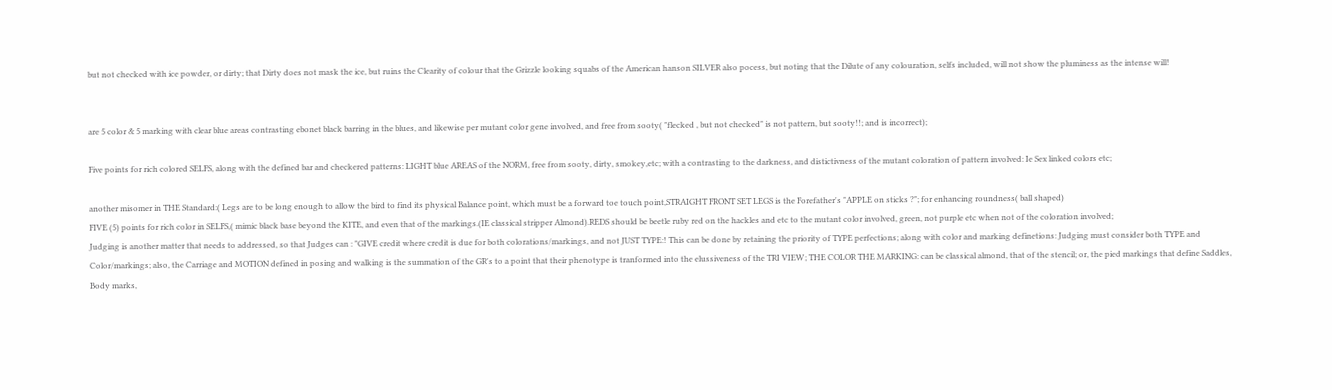but not checked with ice powder, or dirty; that Dirty does not mask the ice, but ruins the Clearity of colour that the Grizzle looking squabs of the American hanson SILVER also pocess, but noting that the Dilute of any colouration, selfs included, will not show the pluminess as the intense will!


are 5 color & 5 marking with clear blue areas contrasting ebonet black barring in the blues, and likewise per mutant color gene involved, and free from sooty( "flecked , but not checked" is not pattern, but sooty!!; and is incorrect);

Five points for rich colored SELFS, along with the defined bar and checkered patterns: LIGHT blue AREAS of the NORM, free from sooty, dirty, smokey,etc; with a contrasting to the darkness, and distictivness of the mutant coloration of pattern involved: Ie Sex linked colors etc;

another misomer in THE Standard:( Legs are to be long enough to allow the bird to find its physical Balance point, which must be a forward toe touch point,STRAIGHT FRONT SET LEGS is the Forefather's "APPLE on sticks ?"; for enhancing roundness( ball shaped)
FIVE (5) points for rich color in SELFS,( mimic black base beyond the KITE, and even that of the markings.(IE classical stripper Almond).REDS should be beetle ruby red on the hackles and etc to the mutant color involved, green, not purple etc when not of the coloration involved;
Judging is another matter that needs to addressed, so that Judges can : "GIVE credit where credit is due for both colorations/markings, and not JUST TYPE:! This can be done by retaining the priority of TYPE perfections; along with color and marking definetions: Judging must consider both TYPE and Color/markings; also, the Carriage and MOTION defined in posing and walking is the summation of the GR's to a point that their phenotype is tranformed into the elussiveness of the TRI VIEW; THE COLOR THE MARKING: can be classical almond, that of the stencil; or, the pied markings that define Saddles, Body marks,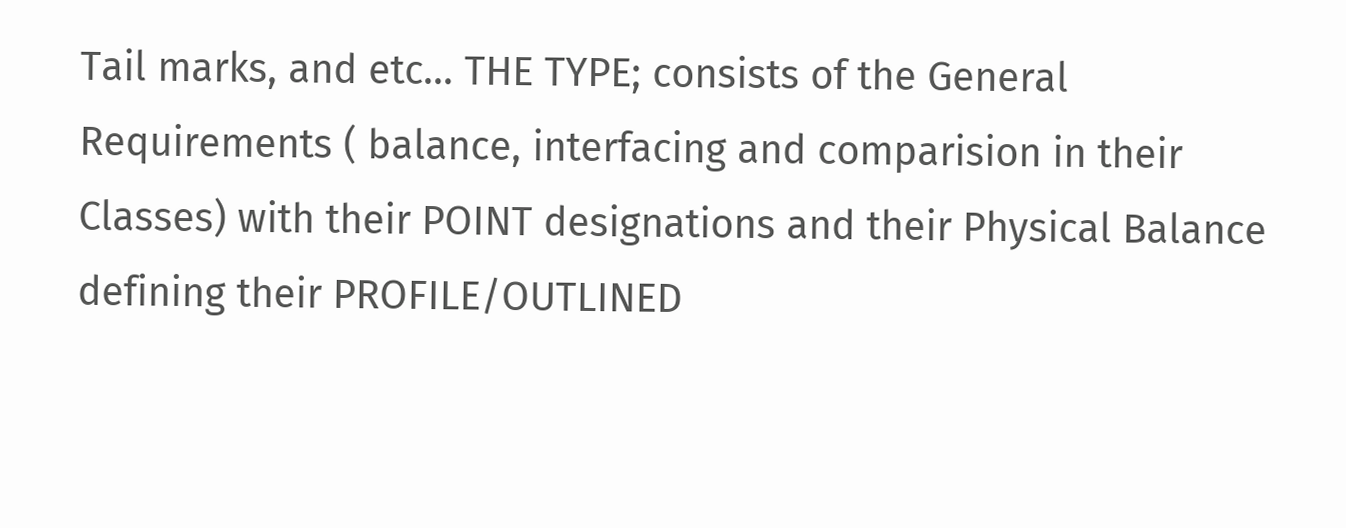Tail marks, and etc... THE TYPE; consists of the General Requirements ( balance, interfacing and comparision in their Classes) with their POINT designations and their Physical Balance defining their PROFILE/OUTLINED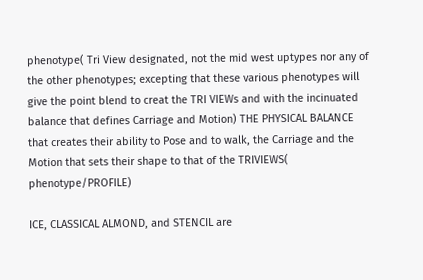phenotype( Tri View designated, not the mid west uptypes nor any of the other phenotypes; excepting that these various phenotypes will give the point blend to creat the TRI VIEWs and with the incinuated balance that defines Carriage and Motion) THE PHYSICAL BALANCE that creates their ability to Pose and to walk, the Carriage and the Motion that sets their shape to that of the TRIVIEWS( phenotype/PROFILE)

ICE, CLASSICAL ALMOND, and STENCIL are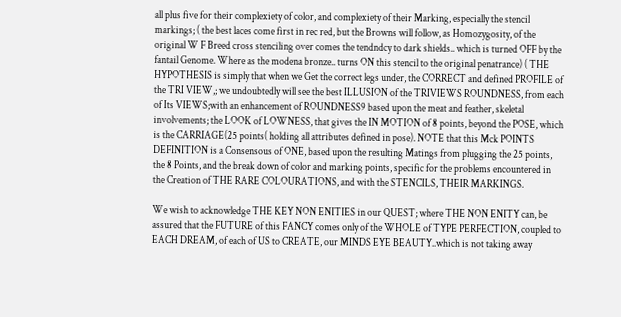all plus five for their complexiety of color, and complexiety of their Marking, especially the stencil markings; ( the best laces come first in rec red, but the Browns will follow, as Homozygosity, of the original W F Breed cross stenciling over comes the tendndcy to dark shields.. which is turned OFF by the fantail Genome. Where as the modena bronze.. turns ON this stencil to the original penatrance) ( THE HYPOTHESIS is simply that when we Get the correct legs under, the CORRECT and defined PROFILE of the TRI VIEW,; we undoubtedly will see the best ILLUSION of the TRIVIEWS ROUNDNESS, from each of Its VIEWS;with an enhancement of ROUNDNESS9 based upon the meat and feather, skeletal involvements; the LOOK of LOWNESS, that gives the IN MOTION of 8 points, beyond the POSE, which is the CARRIAGE(25 points( holding all attributes defined in pose). NOTE that this Mck POINTS DEFINITION is a Consensous of ONE, based upon the resulting Matings from plugging the 25 points, the 8 Points, and the break down of color and marking points, specific for the problems encountered in the Creation of THE RARE COLOURATIONS, and with the STENCILS, THEIR MARKINGS.

We wish to acknowledge THE KEY NON ENITIES in our QUEST; where THE NON ENITY can, be assured that the FUTURE of this FANCY comes only of the WHOLE of TYPE PERFECTION, coupled to EACH DREAM, of each of US to CREATE, our MINDS EYE BEAUTY..which is not taking away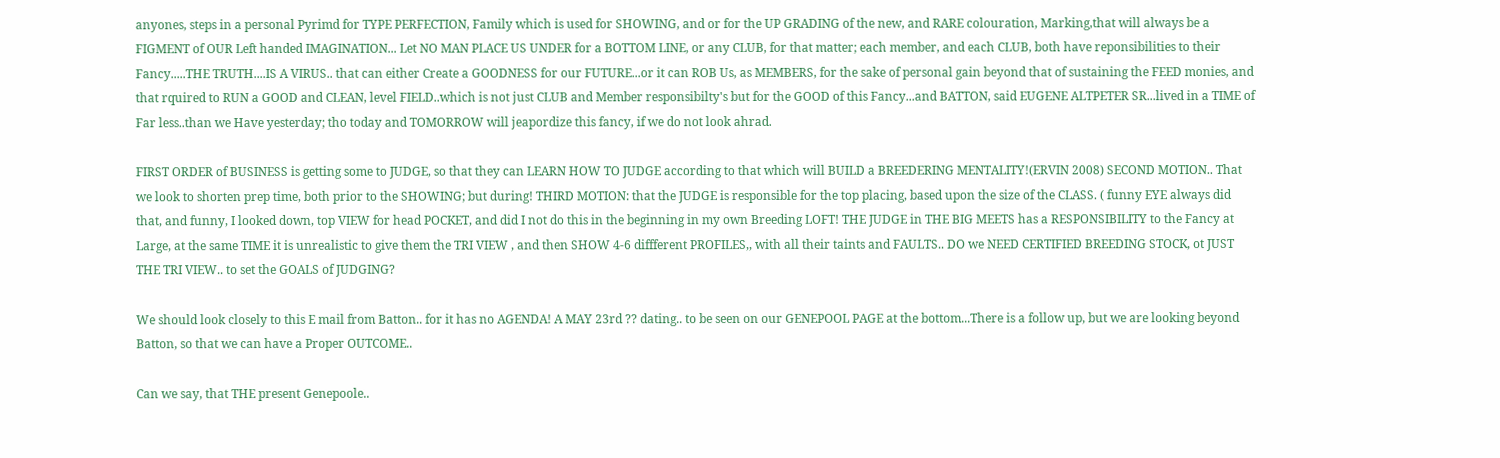anyones, steps in a personal Pyrimd for TYPE PERFECTION, Family which is used for SHOWING, and or for the UP GRADING of the new, and RARE colouration, Marking,that will always be a FIGMENT of OUR Left handed IMAGINATION... Let NO MAN PLACE US UNDER for a BOTTOM LINE, or any CLUB, for that matter; each member, and each CLUB, both have reponsibilities to their Fancy.....THE TRUTH....IS A VIRUS.. that can either Create a GOODNESS for our FUTURE...or it can ROB Us, as MEMBERS, for the sake of personal gain beyond that of sustaining the FEED monies, and that rquired to RUN a GOOD and CLEAN, level FIELD..which is not just CLUB and Member responsibilty's but for the GOOD of this Fancy...and BATTON, said EUGENE ALTPETER SR...lived in a TIME of Far less..than we Have yesterday; tho today and TOMORROW will jeapordize this fancy, if we do not look ahrad.

FIRST ORDER of BUSINESS is getting some to JUDGE, so that they can LEARN HOW TO JUDGE according to that which will BUILD a BREEDERING MENTALITY!(ERVIN 2008) SECOND MOTION.. That we look to shorten prep time, both prior to the SHOWING; but during! THIRD MOTION: that the JUDGE is responsible for the top placing, based upon the size of the CLASS. ( funny EYE always did that, and funny, I looked down, top VIEW for head POCKET, and did I not do this in the beginning in my own Breeding LOFT! THE JUDGE in THE BIG MEETS has a RESPONSIBILITY to the Fancy at Large, at the same TIME it is unrealistic to give them the TRI VIEW , and then SHOW 4-6 diffferent PROFILES,, with all their taints and FAULTS.. DO we NEED CERTIFIED BREEDING STOCK, ot JUST THE TRI VIEW.. to set the GOALS of JUDGING?

We should look closely to this E mail from Batton.. for it has no AGENDA! A MAY 23rd ?? dating.. to be seen on our GENEPOOL PAGE at the bottom...There is a follow up, but we are looking beyond Batton, so that we can have a Proper OUTCOME..

Can we say, that THE present Genepoole..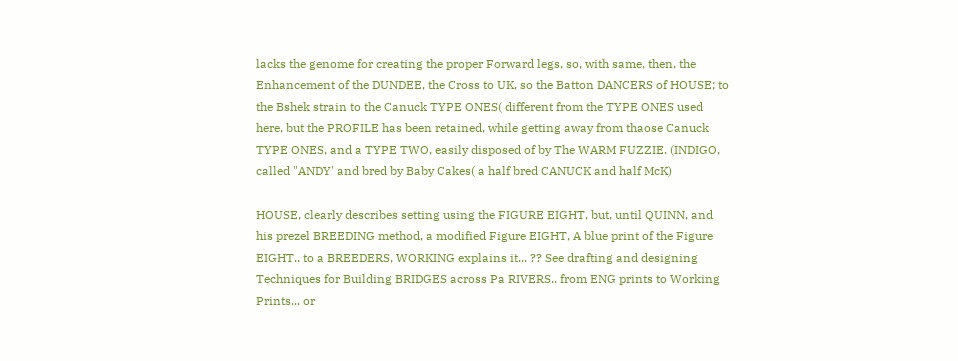lacks the genome for creating the proper Forward legs, so, with same, then, the Enhancement of the DUNDEE, the Cross to UK, so the Batton DANCERS of HOUSE; to the Bshek strain to the Canuck TYPE ONES( different from the TYPE ONES used here, but the PROFILE has been retained, while getting away from thaose Canuck TYPE ONES, and a TYPE TWO, easily disposed of by The WARM FUZZIE. (INDIGO, called "ANDY' and bred by Baby Cakes( a half bred CANUCK and half McK)

HOUSE, clearly describes setting using the FIGURE EIGHT, but, until QUINN, and his prezel BREEDING method, a modified Figure EIGHT, A blue print of the Figure EIGHT.. to a BREEDERS, WORKING explains it... ?? See drafting and designing Techniques for Building BRIDGES across Pa RIVERS.. from ENG prints to Working Prints... or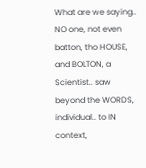What are we saying.. NO one, not even batton, tho HOUSE, and BOLTON, a Scientist.. saw beyond the WORDS, individual.. to IN context,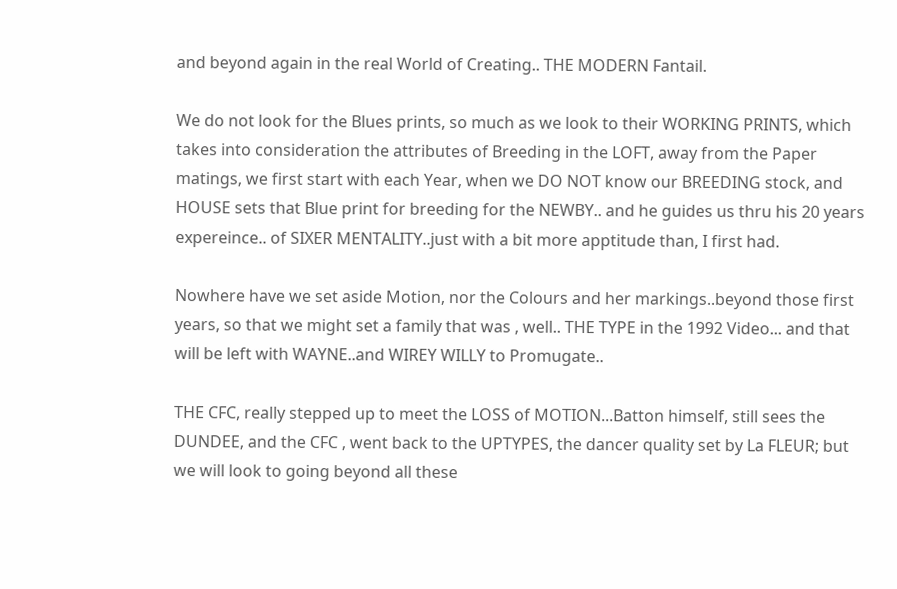and beyond again in the real World of Creating.. THE MODERN Fantail.

We do not look for the Blues prints, so much as we look to their WORKING PRINTS, which takes into consideration the attributes of Breeding in the LOFT, away from the Paper matings, we first start with each Year, when we DO NOT know our BREEDING stock, and HOUSE sets that Blue print for breeding for the NEWBY.. and he guides us thru his 20 years expereince.. of SIXER MENTALITY..just with a bit more apptitude than, I first had.

Nowhere have we set aside Motion, nor the Colours and her markings..beyond those first years, so that we might set a family that was , well.. THE TYPE in the 1992 Video... and that will be left with WAYNE..and WIREY WILLY to Promugate..

THE CFC, really stepped up to meet the LOSS of MOTION...Batton himself, still sees the DUNDEE, and the CFC , went back to the UPTYPES, the dancer quality set by La FLEUR; but we will look to going beyond all these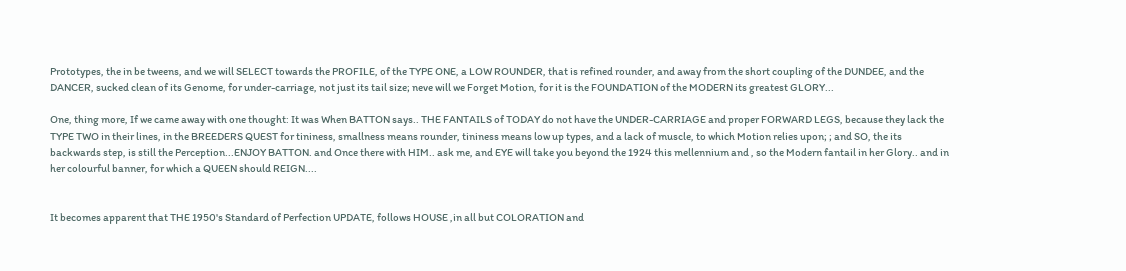Prototypes, the in be tweens, and we will SELECT towards the PROFILE, of the TYPE ONE, a LOW ROUNDER, that is refined rounder, and away from the short coupling of the DUNDEE, and the DANCER, sucked clean of its Genome, for under-carriage, not just its tail size; neve will we Forget Motion, for it is the FOUNDATION of the MODERN its greatest GLORY...

One, thing more, If we came away with one thought: It was When BATTON says.. THE FANTAILS of TODAY do not have the UNDER-CARRIAGE and proper FORWARD LEGS, because they lack the TYPE TWO in their lines, in the BREEDERS QUEST for tininess, smallness means rounder, tininess means low up types, and a lack of muscle, to which Motion relies upon; ; and SO, the its backwards step, is still the Perception...ENJOY BATTON. and Once there with HIM.. ask me, and EYE will take you beyond the 1924 this mellennium and , so the Modern fantail in her Glory.. and in her colourful banner, for which a QUEEN should REIGN....


It becomes apparent that THE 1950's Standard of Perfection UPDATE, follows HOUSE ,in all but COLORATION and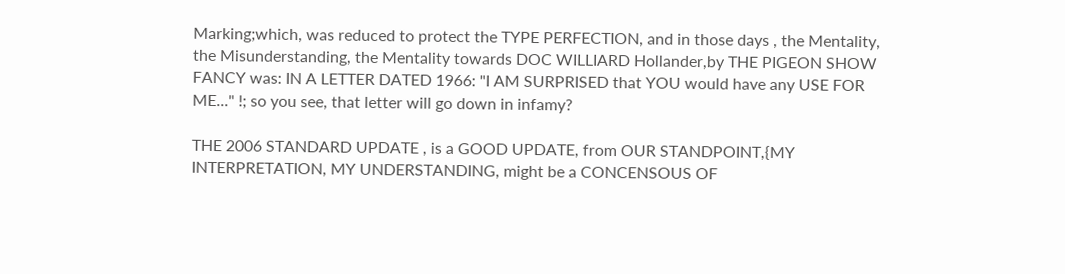Marking;which, was reduced to protect the TYPE PERFECTION, and in those days , the Mentality, the Misunderstanding, the Mentality towards DOC WILLIARD Hollander,by THE PIGEON SHOW FANCY was: IN A LETTER DATED 1966: "I AM SURPRISED that YOU would have any USE FOR ME..." !; so you see, that letter will go down in infamy?

THE 2006 STANDARD UPDATE , is a GOOD UPDATE, from OUR STANDPOINT,{MY INTERPRETATION, MY UNDERSTANDING, might be a CONCENSOUS OF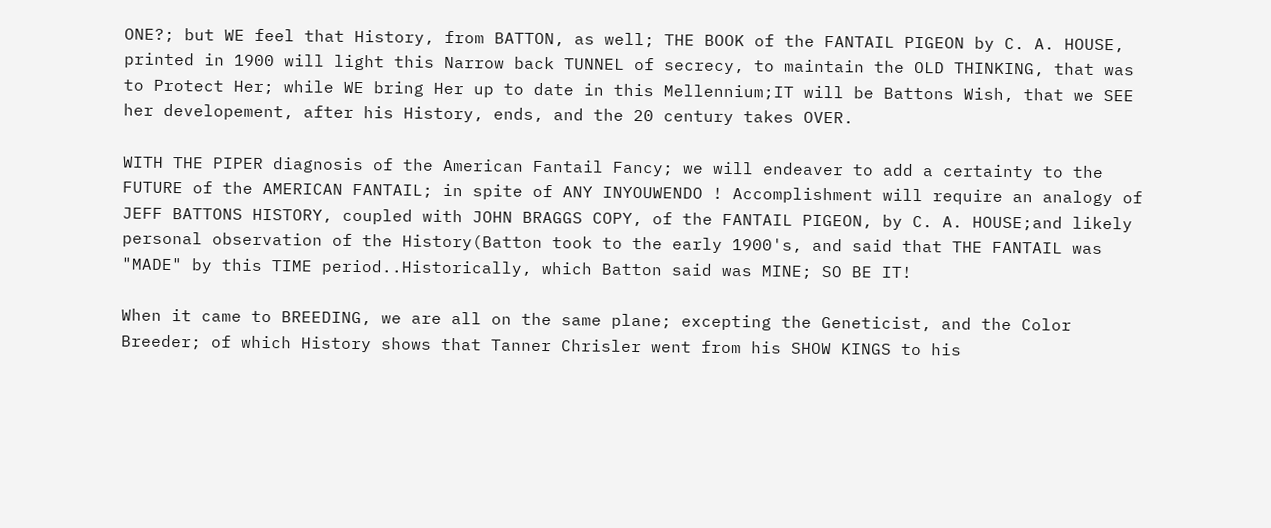ONE?; but WE feel that History, from BATTON, as well; THE BOOK of the FANTAIL PIGEON by C. A. HOUSE, printed in 1900 will light this Narrow back TUNNEL of secrecy, to maintain the OLD THINKING, that was to Protect Her; while WE bring Her up to date in this Mellennium;IT will be Battons Wish, that we SEE her developement, after his History, ends, and the 20 century takes OVER.

WITH THE PIPER diagnosis of the American Fantail Fancy; we will endeaver to add a certainty to the FUTURE of the AMERICAN FANTAIL; in spite of ANY INYOUWENDO ! Accomplishment will require an analogy of JEFF BATTONS HISTORY, coupled with JOHN BRAGGS COPY, of the FANTAIL PIGEON, by C. A. HOUSE;and likely personal observation of the History(Batton took to the early 1900's, and said that THE FANTAIL was "MADE" by this TIME period..Historically, which Batton said was MINE; SO BE IT!

When it came to BREEDING, we are all on the same plane; excepting the Geneticist, and the Color Breeder; of which History shows that Tanner Chrisler went from his SHOW KINGS to his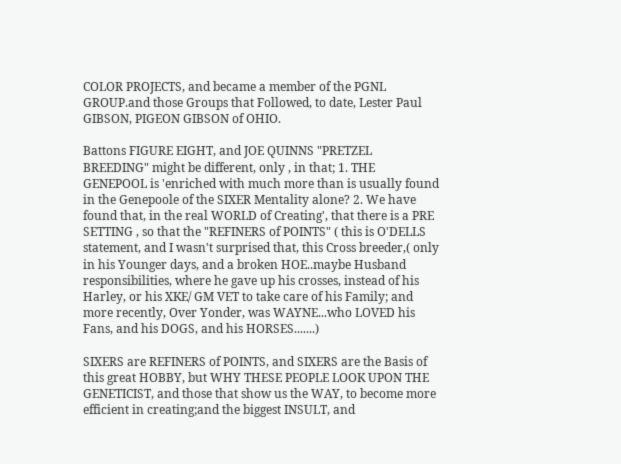COLOR PROJECTS, and became a member of the PGNL GROUP.and those Groups that Followed, to date, Lester Paul GIBSON, PIGEON GIBSON of OHIO.

Battons FIGURE EIGHT, and JOE QUINNS "PRETZEL BREEDING" might be different, only , in that; 1. THE GENEPOOL is 'enriched with much more than is usually found in the Genepoole of the SIXER Mentality alone? 2. We have found that, in the real WORLD of Creating', that there is a PRE SETTING , so that the "REFINERS of POINTS" ( this is O'DELLS statement, and I wasn't surprised that, this Cross breeder,( only in his Younger days, and a broken HOE..maybe Husband responsibilities, where he gave up his crosses, instead of his Harley, or his XKE/ GM VET to take care of his Family; and more recently, Over Yonder, was WAYNE...who LOVED his Fans, and his DOGS, and his HORSES.......)

SIXERS are REFINERS of POINTS, and SIXERS are the Basis of this great HOBBY, but WHY THESE PEOPLE LOOK UPON THE GENETICIST, and those that show us the WAY, to become more efficient in creating;and the biggest INSULT, and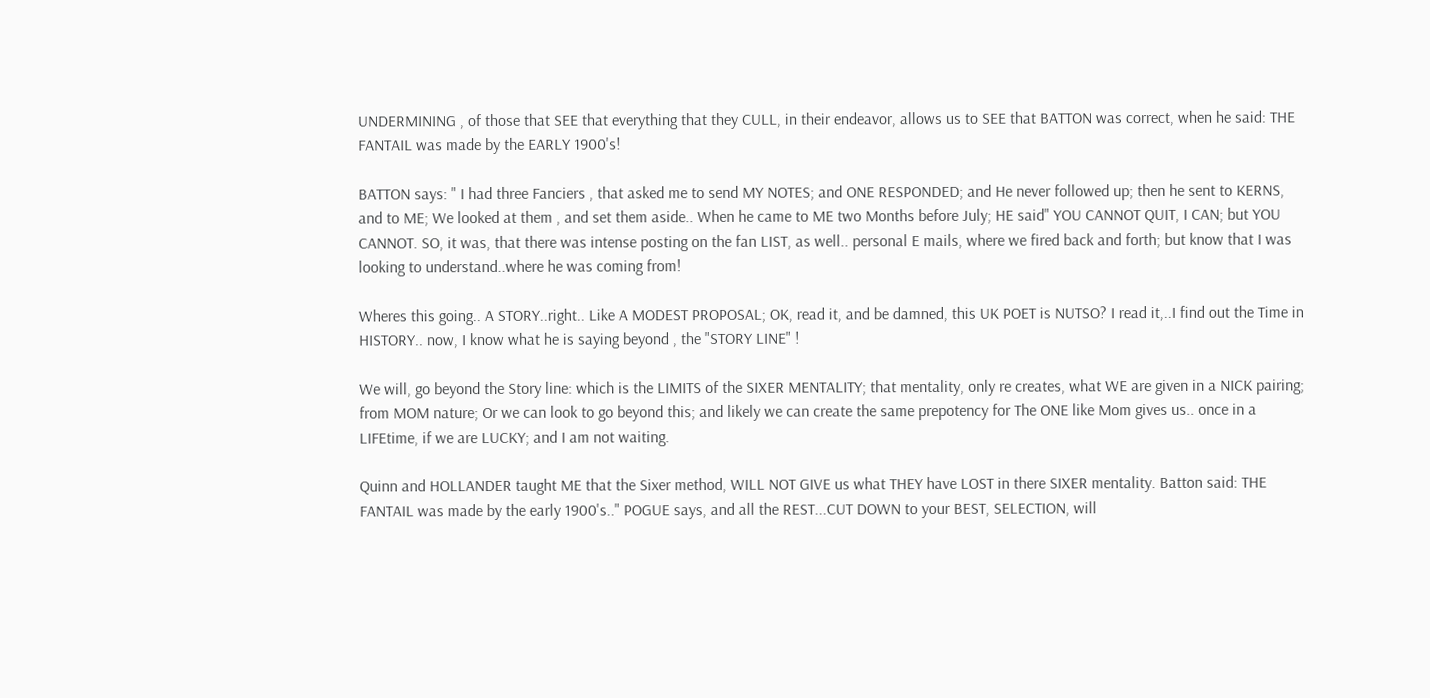UNDERMINING , of those that SEE that everything that they CULL, in their endeavor, allows us to SEE that BATTON was correct, when he said: THE FANTAIL was made by the EARLY 1900's!

BATTON says: " I had three Fanciers , that asked me to send MY NOTES; and ONE RESPONDED; and He never followed up; then he sent to KERNS, and to ME; We looked at them , and set them aside.. When he came to ME two Months before July; HE said" YOU CANNOT QUIT, I CAN; but YOU CANNOT. SO, it was, that there was intense posting on the fan LIST, as well.. personal E mails, where we fired back and forth; but know that I was looking to understand..where he was coming from!

Wheres this going.. A STORY..right.. Like A MODEST PROPOSAL; OK, read it, and be damned, this UK POET is NUTSO? I read it,..I find out the Time in HISTORY.. now, I know what he is saying beyond , the "STORY LINE" !

We will, go beyond the Story line: which is the LIMITS of the SIXER MENTALITY; that mentality, only re creates, what WE are given in a NICK pairing; from MOM nature; Or we can look to go beyond this; and likely we can create the same prepotency for The ONE like Mom gives us.. once in a LIFEtime, if we are LUCKY; and I am not waiting.

Quinn and HOLLANDER taught ME that the Sixer method, WILL NOT GIVE us what THEY have LOST in there SIXER mentality. Batton said: THE FANTAIL was made by the early 1900's.." POGUE says, and all the REST...CUT DOWN to your BEST, SELECTION, will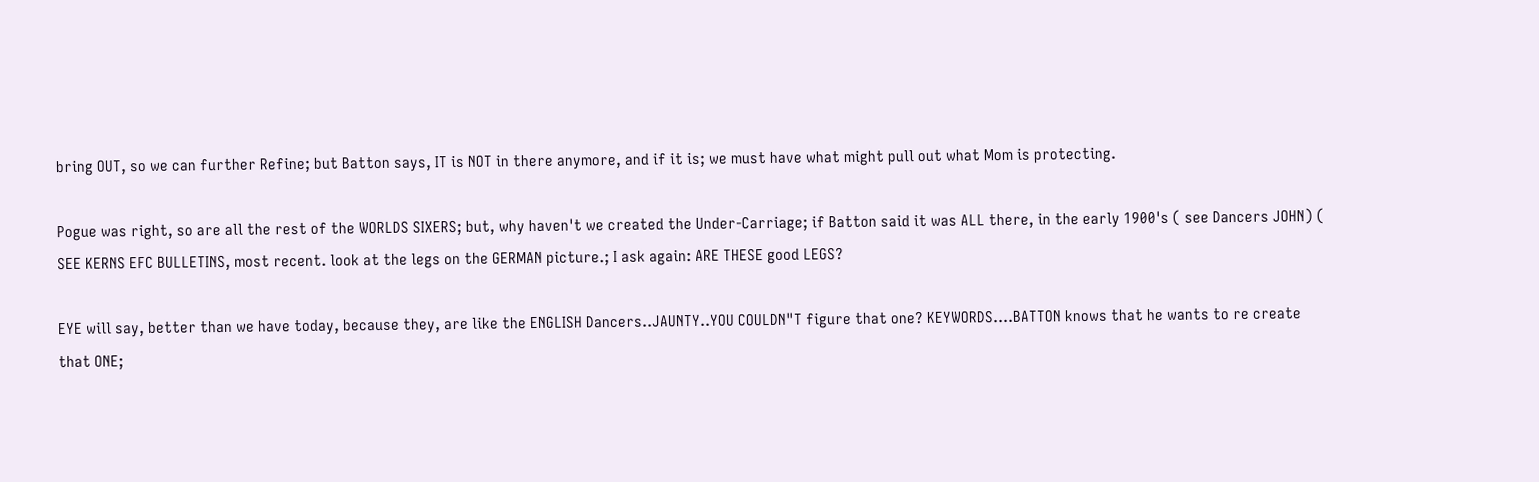bring OUT, so we can further Refine; but Batton says, IT is NOT in there anymore, and if it is; we must have what might pull out what Mom is protecting.

Pogue was right, so are all the rest of the WORLDS SIXERS; but, why haven't we created the Under-Carriage; if Batton said it was ALL there, in the early 1900's ( see Dancers JOHN) ( SEE KERNS EFC BULLETINS, most recent. look at the legs on the GERMAN picture.; I ask again: ARE THESE good LEGS?

EYE will say, better than we have today, because they, are like the ENGLISH Dancers..JAUNTY..YOU COULDN"T figure that one? KEYWORDS....BATTON knows that he wants to re create that ONE;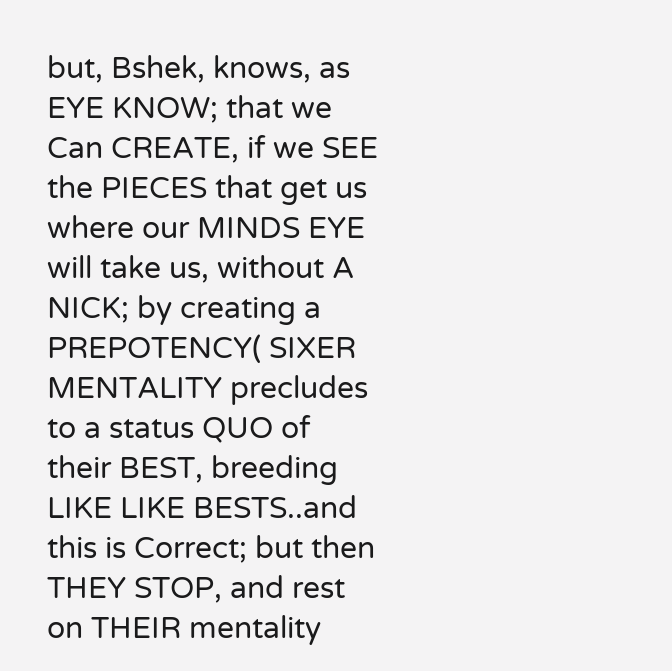but, Bshek, knows, as EYE KNOW; that we Can CREATE, if we SEE the PIECES that get us where our MINDS EYE will take us, without A NICK; by creating a PREPOTENCY( SIXER MENTALITY precludes to a status QUO of their BEST, breeding LIKE LIKE BESTS..and this is Correct; but then THEY STOP, and rest on THEIR mentality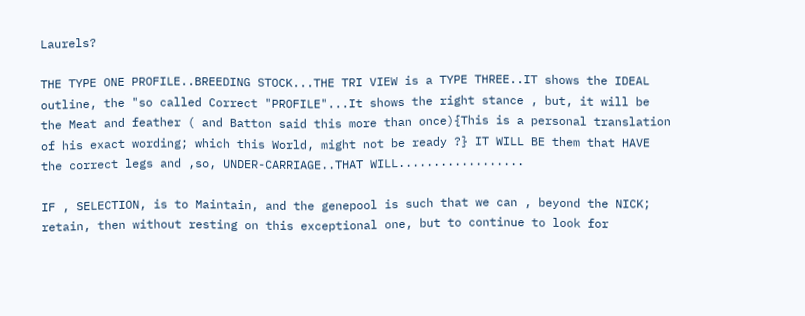Laurels?

THE TYPE ONE PROFILE..BREEDING STOCK...THE TRI VIEW is a TYPE THREE..IT shows the IDEAL outline, the "so called Correct "PROFILE"...It shows the right stance , but, it will be the Meat and feather ( and Batton said this more than once){This is a personal translation of his exact wording; which this World, might not be ready ?} IT WILL BE them that HAVE the correct legs and ,so, UNDER-CARRIAGE..THAT WILL..................

IF , SELECTION, is to Maintain, and the genepool is such that we can , beyond the NICK; retain, then without resting on this exceptional one, but to continue to look for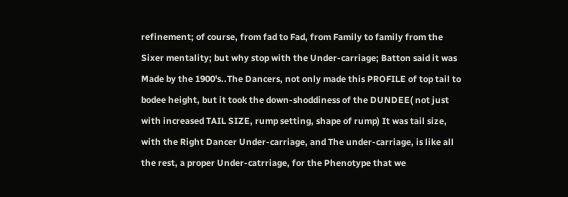refinement; of course, from fad to Fad, from Family to family from the Sixer mentality; but why stop with the Under-carriage; Batton said it was Made by the 1900's..The Dancers, not only made this PROFILE of top tail to bodee height, but it took the down-shoddiness of the DUNDEE( not just with increased TAIL SIZE, rump setting, shape of rump) It was tail size, with the Right Dancer Under-carriage, and The under-carriage, is like all the rest, a proper Under-catrriage, for the Phenotype that we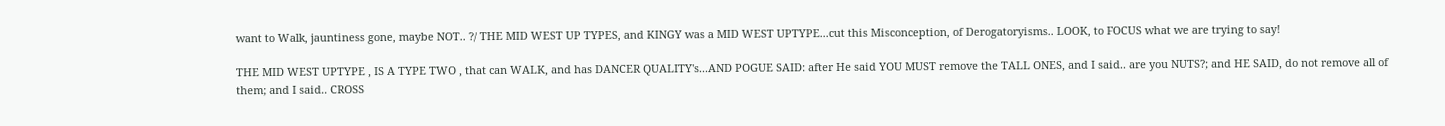want to Walk, jauntiness gone, maybe NOT.. ?/ THE MID WEST UP TYPES, and KINGY was a MID WEST UPTYPE...cut this Misconception, of Derogatoryisms.. LOOK, to FOCUS what we are trying to say!

THE MID WEST UPTYPE , IS A TYPE TWO , that can WALK, and has DANCER QUALITY's...AND POGUE SAID: after He said YOU MUST remove the TALL ONES, and I said.. are you NUTS?; and HE SAID, do not remove all of them; and I said.. CROSS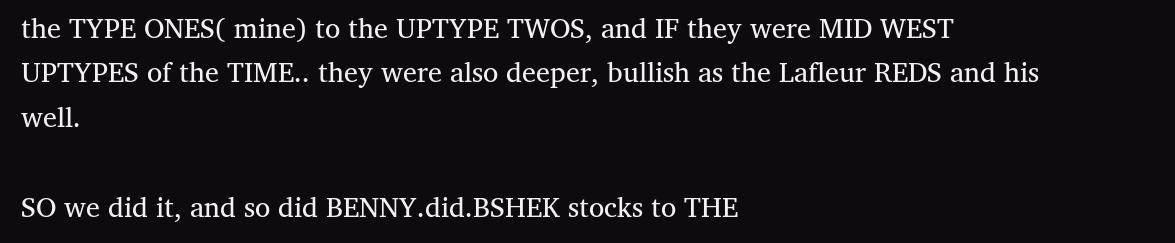the TYPE ONES( mine) to the UPTYPE TWOS, and IF they were MID WEST UPTYPES of the TIME.. they were also deeper, bullish as the Lafleur REDS and his well.

SO we did it, and so did BENNY.did.BSHEK stocks to THE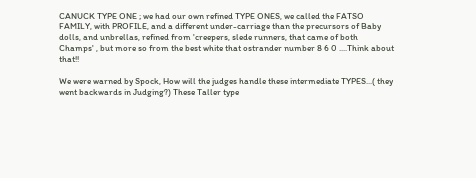CANUCK TYPE ONE ; we had our own refined TYPE ONES, we called the FATSO FAMILY, with PROFILE, and a different under-carriage than the precursors of Baby dolls, and unbrellas, refined from 'creepers, slede runners, that came of both Champs' , but more so from the best white that ostrander number 8 6 0 ....Think about that!!

We were warned by Spock, How will the judges handle these intermediate TYPES...( they went backwards in Judging?) These Taller type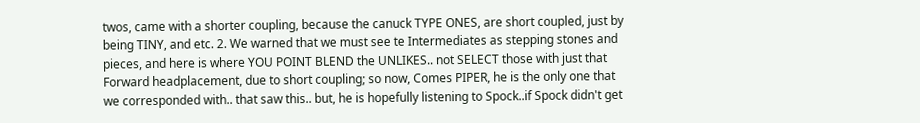twos, came with a shorter coupling, because the canuck TYPE ONES, are short coupled, just by being TINY, and etc. 2. We warned that we must see te Intermediates as stepping stones and pieces, and here is where YOU POINT BLEND the UNLIKES.. not SELECT those with just that Forward headplacement, due to short coupling; so now, Comes PIPER, he is the only one that we corresponded with.. that saw this.. but, he is hopefully listening to Spock..if Spock didn't get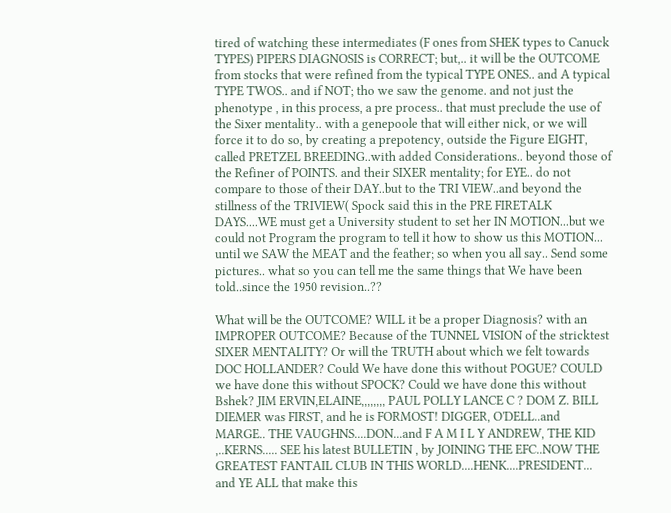tired of watching these intermediates (F ones from SHEK types to Canuck TYPES) PIPERS DIAGNOSIS is CORRECT; but,.. it will be the OUTCOME from stocks that were refined from the typical TYPE ONES.. and A typical TYPE TWOS.. and if NOT; tho we saw the genome. and not just the phenotype , in this process, a pre process.. that must preclude the use of the Sixer mentality.. with a genepoole that will either nick, or we will force it to do so, by creating a prepotency, outside the Figure EIGHT, called PRETZEL BREEDING..with added Considerations.. beyond those of the Refiner of POINTS. and their SIXER mentality; for EYE.. do not compare to those of their DAY..but to the TRI VIEW..and beyond the stillness of the TRIVIEW( Spock said this in the PRE FIRETALK DAYS....WE must get a University student to set her IN MOTION...but we could not Program the program to tell it how to show us this MOTION... until we SAW the MEAT and the feather; so when you all say.. Send some pictures.. what so you can tell me the same things that We have been told..since the 1950 revision..??

What will be the OUTCOME? WILL it be a proper Diagnosis? with an IMPROPER OUTCOME? Because of the TUNNEL VISION of the stricktest SIXER MENTALITY? Or will the TRUTH about which we felt towards DOC HOLLANDER? Could We have done this without POGUE? COULD we have done this without SPOCK? Could we have done this without Bshek? JIM ERVIN,ELAINE,,,,,,,, PAUL POLLY LANCE C ? DOM Z. BILL DIEMER was FIRST, and he is FORMOST! DIGGER, O'DELL..and MARGE.. THE VAUGHNS....DON...and F A M I L Y ANDREW, THE KID ,..KERNS..... SEE his latest BULLETIN , by JOINING THE EFC..NOW THE GREATEST FANTAIL CLUB IN THIS WORLD....HENK....PRESIDENT... and YE ALL that make this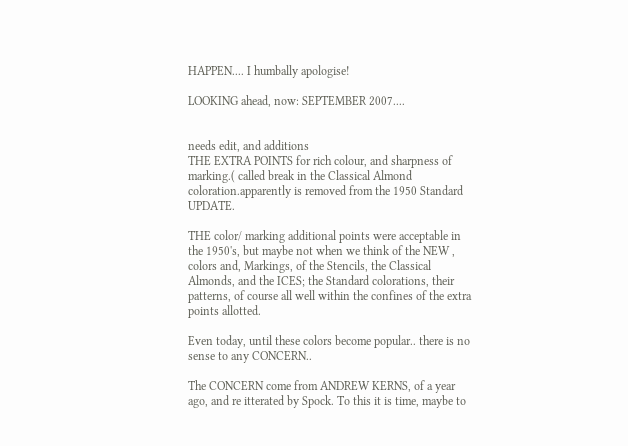HAPPEN.... I humbally apologise!

LOOKING ahead, now: SEPTEMBER 2007....


needs edit, and additions
THE EXTRA POINTS for rich colour, and sharpness of marking.( called break in the Classical Almond coloration.apparently is removed from the 1950 Standard UPDATE.

THE color/ marking additional points were acceptable in the 1950's, but maybe not when we think of the NEW , colors and, Markings, of the Stencils, the Classical Almonds, and the ICES; the Standard colorations, their patterns, of course all well within the confines of the extra points allotted.

Even today, until these colors become popular.. there is no sense to any CONCERN..

The CONCERN come from ANDREW KERNS, of a year ago, and re itterated by Spock. To this it is time, maybe to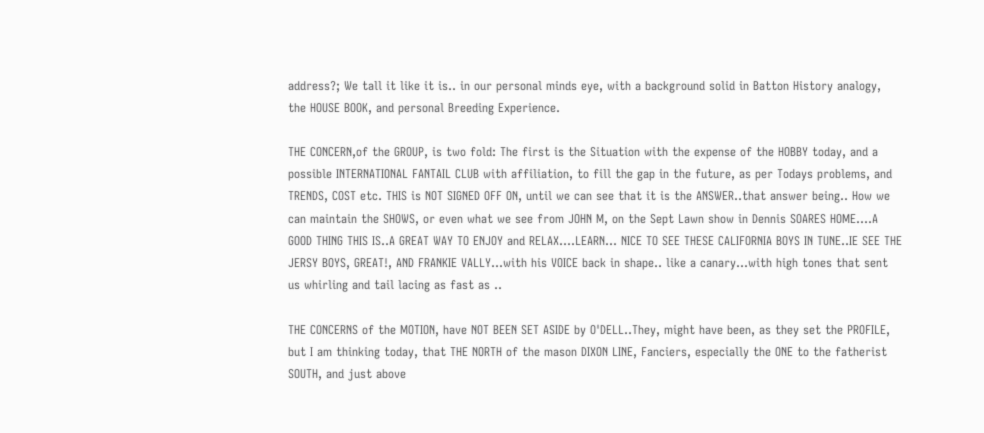address?; We tall it like it is.. in our personal minds eye, with a background solid in Batton History analogy, the HOUSE BOOK, and personal Breeding Experience.

THE CONCERN,of the GROUP, is two fold: The first is the Situation with the expense of the HOBBY today, and a possible INTERNATIONAL FANTAIL CLUB with affiliation, to fill the gap in the future, as per Todays problems, and TRENDS, COST etc. THIS is NOT SIGNED OFF ON, until we can see that it is the ANSWER..that answer being.. How we can maintain the SHOWS, or even what we see from JOHN M, on the Sept Lawn show in Dennis SOARES HOME....A GOOD THING THIS IS..A GREAT WAY TO ENJOY and RELAX....LEARN... NICE TO SEE THESE CALIFORNIA BOYS IN TUNE..IE SEE THE JERSY BOYS, GREAT!, AND FRANKIE VALLY...with his VOICE back in shape.. like a canary...with high tones that sent us whirling and tail lacing as fast as ..

THE CONCERNS of the MOTION, have NOT BEEN SET ASIDE by O'DELL..They, might have been, as they set the PROFILE, but I am thinking today, that THE NORTH of the mason DIXON LINE, Fanciers, especially the ONE to the fatherist SOUTH, and just above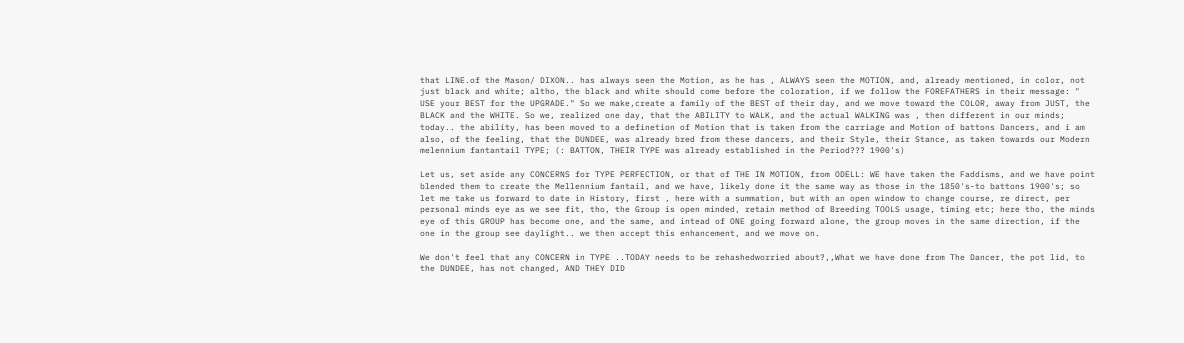that LINE.of the Mason/ DIXON.. has always seen the Motion, as he has , ALWAYS seen the MOTION, and, already mentioned, in color, not just black and white; altho, the black and white should come before the coloration, if we follow the FOREFATHERS in their message: " USE your BEST for the UPGRADE." So we make,create a family of the BEST of their day, and we move toward the COLOR, away from JUST, the BLACK and the WHITE. So we, realized one day, that the ABILITY to WALK, and the actual WALKING was , then different in our minds; today.. the ability, has been moved to a definetion of Motion that is taken from the carriage and Motion of battons Dancers, and i am also, of the feeling, that the DUNDEE, was already bred from these dancers, and their Style, their Stance, as taken towards our Modern melennium fantantail TYPE; (: BATTON, THEIR TYPE was already established in the Period??? 1900's)

Let us, set aside any CONCERNS for TYPE PERFECTION, or that of THE IN MOTION, from ODELL: WE have taken the Faddisms, and we have point blended them to create the Mellennium fantail, and we have, likely done it the same way as those in the 1850's-to battons 1900's; so let me take us forward to date in History, first , here with a summation, but with an open window to change course, re direct, per personal minds eye as we see fit, tho, the Group is open minded, retain method of Breeding TOOLS usage, timing etc; here tho, the minds eye of this GROUP has become one, and the same, and intead of ONE going forward alone, the group moves in the same direction, if the one in the group see daylight.. we then accept this enhancement, and we move on.

We don't feel that any CONCERN in TYPE ..TODAY needs to be rehashedworried about?,,What we have done from The Dancer, the pot lid, to the DUNDEE, has not changed, AND THEY DID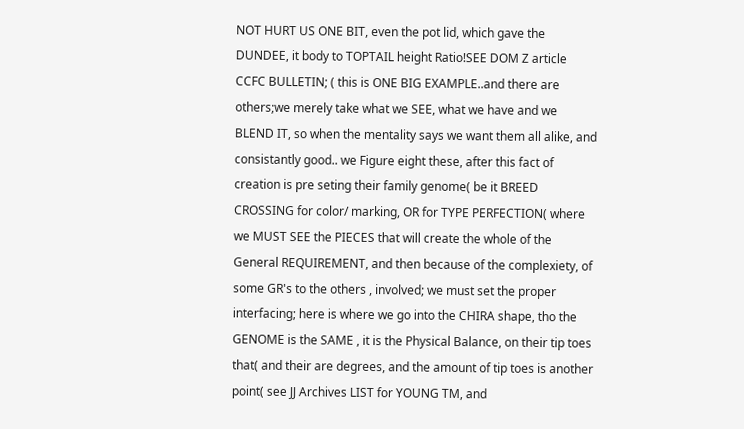NOT HURT US ONE BIT, even the pot lid, which gave the DUNDEE, it body to TOPTAIL height Ratio!SEE DOM Z article CCFC BULLETIN; ( this is ONE BIG EXAMPLE..and there are others;we merely take what we SEE, what we have and we BLEND IT, so when the mentality says we want them all alike, and consistantly good.. we Figure eight these, after this fact of creation is pre seting their family genome( be it BREED CROSSING for color/ marking, OR for TYPE PERFECTION( where we MUST SEE the PIECES that will create the whole of the General REQUIREMENT, and then because of the complexiety, of some GR's to the others , involved; we must set the proper interfacing; here is where we go into the CHIRA shape, tho the GENOME is the SAME , it is the Physical Balance, on their tip toes that( and their are degrees, and the amount of tip toes is another point( see JJ Archives LIST for YOUNG TM, and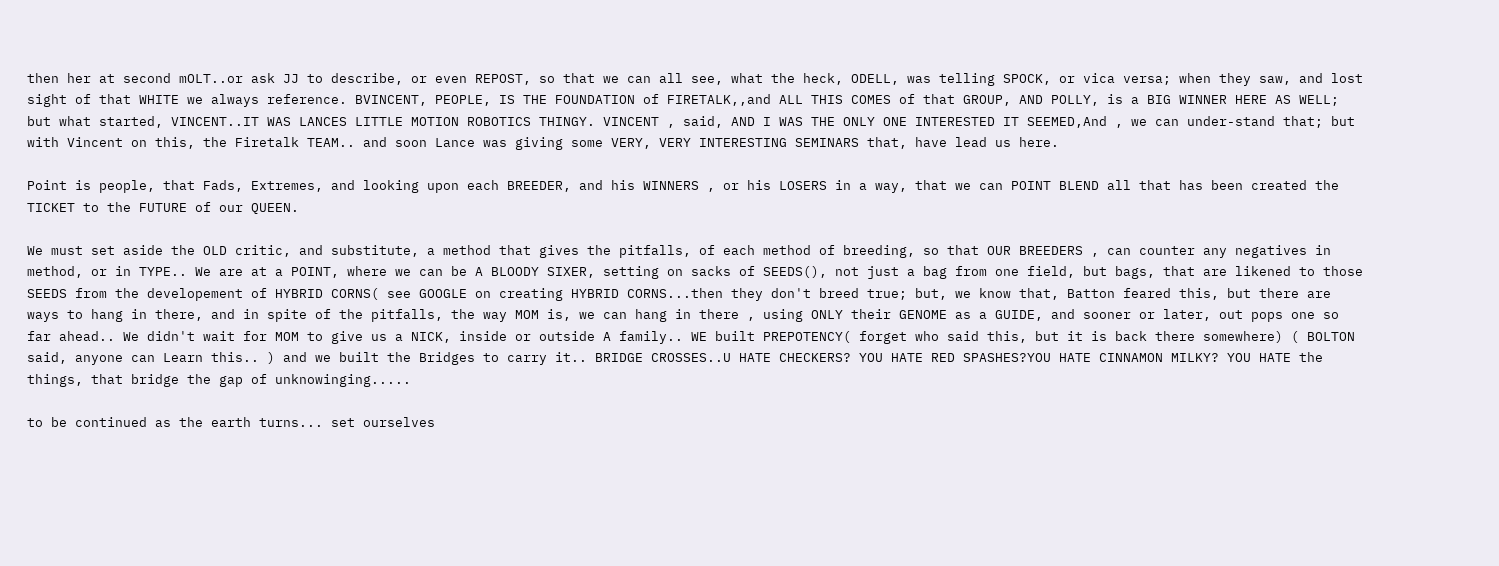then her at second mOLT..or ask JJ to describe, or even REPOST, so that we can all see, what the heck, ODELL, was telling SPOCK, or vica versa; when they saw, and lost sight of that WHITE we always reference. BVINCENT, PEOPLE, IS THE FOUNDATION of FIRETALK,,and ALL THIS COMES of that GROUP, AND POLLY, is a BIG WINNER HERE AS WELL; but what started, VINCENT..IT WAS LANCES LITTLE MOTION ROBOTICS THINGY. VINCENT , said, AND I WAS THE ONLY ONE INTERESTED IT SEEMED,And , we can under-stand that; but with Vincent on this, the Firetalk TEAM.. and soon Lance was giving some VERY, VERY INTERESTING SEMINARS that, have lead us here.

Point is people, that Fads, Extremes, and looking upon each BREEDER, and his WINNERS , or his LOSERS in a way, that we can POINT BLEND all that has been created the TICKET to the FUTURE of our QUEEN.

We must set aside the OLD critic, and substitute, a method that gives the pitfalls, of each method of breeding, so that OUR BREEDERS , can counter any negatives in method, or in TYPE.. We are at a POINT, where we can be A BLOODY SIXER, setting on sacks of SEEDS(), not just a bag from one field, but bags, that are likened to those SEEDS from the developement of HYBRID CORNS( see GOOGLE on creating HYBRID CORNS...then they don't breed true; but, we know that, Batton feared this, but there are ways to hang in there, and in spite of the pitfalls, the way MOM is, we can hang in there , using ONLY their GENOME as a GUIDE, and sooner or later, out pops one so far ahead.. We didn't wait for MOM to give us a NICK, inside or outside A family.. WE built PREPOTENCY( forget who said this, but it is back there somewhere) ( BOLTON said, anyone can Learn this.. ) and we built the Bridges to carry it.. BRIDGE CROSSES..U HATE CHECKERS? YOU HATE RED SPASHES?YOU HATE CINNAMON MILKY? YOU HATE the things, that bridge the gap of unknowinging.....

to be continued as the earth turns... set ourselves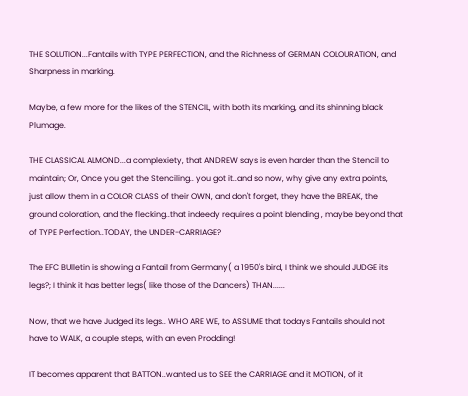THE SOLUTION...Fantails with TYPE PERFECTION, and the Richness of GERMAN COLOURATION, and Sharpness in marking.

Maybe, a few more for the likes of the STENCIL, with both its marking, and its shinning black Plumage.

THE CLASSICAL ALMOND...a complexiety, that ANDREW says is even harder than the Stencil to maintain; Or, Once you get the Stenciling.. you got it..and so now, why give any extra points, just allow them in a COLOR CLASS of their OWN, and don't forget, they have the BREAK, the ground coloration, and the flecking..that indeedy requires a point blending , maybe beyond that of TYPE Perfection..TODAY, the UNDER-CARRIAGE?

The EFC BUlletin is showing a Fantail from Germany( a 1950's bird, I think we should JUDGE its legs?; I think it has better legs( like those of the Dancers) THAN......

Now, that we have Judged its legs.. WHO ARE WE, to ASSUME that todays Fantails should not have to WALK, a couple steps, with an even Prodding!

IT becomes apparent that BATTON..wanted us to SEE the CARRIAGE and it MOTION, of it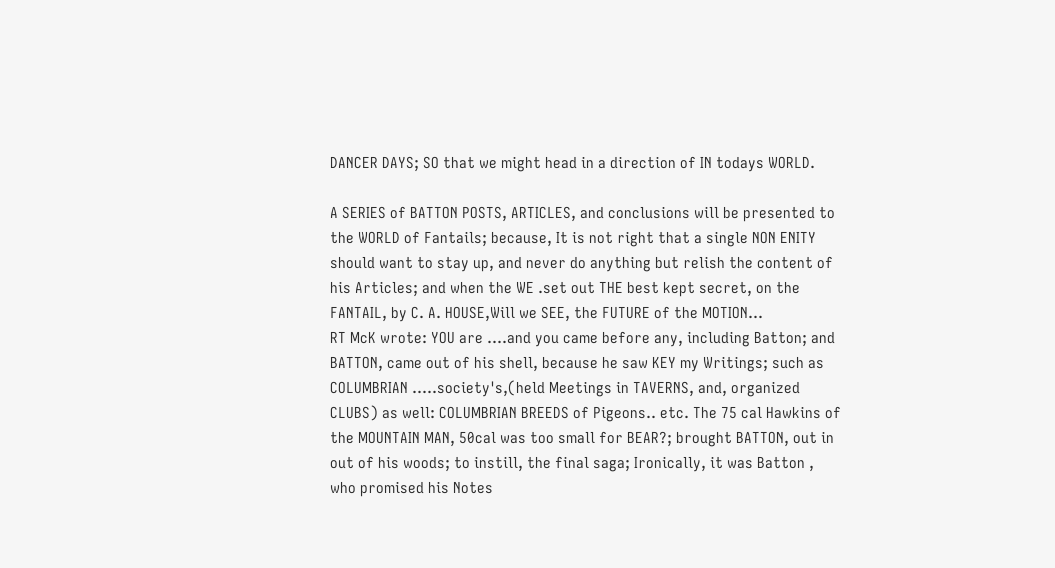DANCER DAYS; SO that we might head in a direction of IN todays WORLD.

A SERIES of BATTON POSTS, ARTICLES, and conclusions will be presented to the WORLD of Fantails; because, It is not right that a single NON ENITY should want to stay up, and never do anything but relish the content of his Articles; and when the WE .set out THE best kept secret, on the FANTAIL, by C. A. HOUSE,Will we SEE, the FUTURE of the MOTION...
RT McK wrote: YOU are ....and you came before any, including Batton; and BATTON, came out of his shell, because he saw KEY my Writings; such as COLUMBRIAN .....society's,(held Meetings in TAVERNS, and, organized CLUBS) as well: COLUMBRIAN BREEDS of Pigeons.. etc. The 75 cal Hawkins of the MOUNTAIN MAN, 50cal was too small for BEAR?; brought BATTON, out in out of his woods; to instill, the final saga; Ironically, it was Batton , who promised his Notes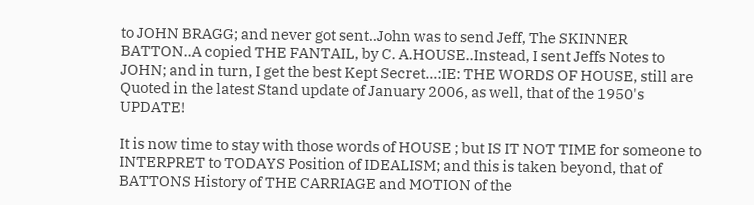to JOHN BRAGG; and never got sent..John was to send Jeff, The SKINNER BATTON..A copied THE FANTAIL, by C. A.HOUSE..Instead, I sent Jeffs Notes to JOHN; and in turn, I get the best Kept Secret...:IE: THE WORDS OF HOUSE, still are Quoted in the latest Stand update of January 2006, as well, that of the 1950's UPDATE!

It is now time to stay with those words of HOUSE ; but IS IT NOT TIME for someone to INTERPRET to TODAYS Position of IDEALISM; and this is taken beyond, that of BATTONS History of THE CARRIAGE and MOTION of the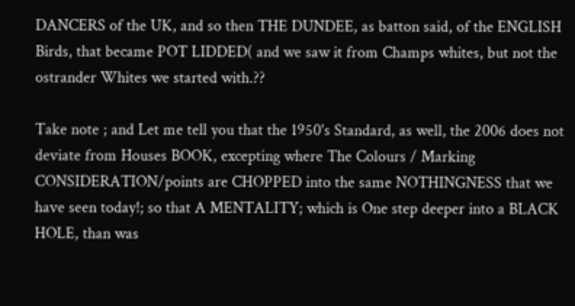DANCERS of the UK, and so then THE DUNDEE, as batton said, of the ENGLISH Birds, that became POT LIDDED( and we saw it from Champs whites, but not the ostrander Whites we started with.??

Take note ; and Let me tell you that the 1950's Standard, as well, the 2006 does not deviate from Houses BOOK, excepting where The Colours / Marking CONSIDERATION/points are CHOPPED into the same NOTHINGNESS that we have seen today!; so that A MENTALITY; which is One step deeper into a BLACK HOLE, than was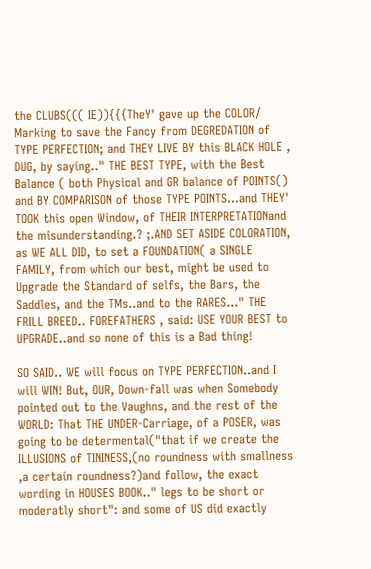the CLUBS((( IE)){{{TheY' gave up the COLOR/ Marking to save the Fancy from DEGREDATION of TYPE PERFECTION; and THEY LIVE BY this BLACK HOLE , DUG, by saying.." THE BEST TYPE, with the Best Balance ( both Physical and GR balance of POINTS() and BY COMPARISON of those TYPE POINTS...and THEY' TOOK this open Window, of THEIR INTERPRETATIONand the misunderstanding.? ;.AND SET ASIDE COLORATION, as WE ALL DID, to set a FOUNDATION( a SINGLE FAMILY, from which our best, might be used to Upgrade the Standard of selfs, the Bars, the Saddles, and the TMs..and to the RARES..." THE FRILL BREED.. FOREFATHERS , said: USE YOUR BEST to UPGRADE..and so none of this is a Bad thing!

SO SAID.. WE will focus on TYPE PERFECTION..and I will WIN! But, OUR, Down-fall was when Somebody pointed out to the Vaughns, and the rest of the WORLD: That THE UNDER-Carriage, of a POSER, was going to be determental("that if we create the ILLUSIONS of TININESS,(no roundness with smallness ,a certain roundness?)and follow, the exact wording in HOUSES BOOK.." legs to be short or moderatly short": and some of US did exactly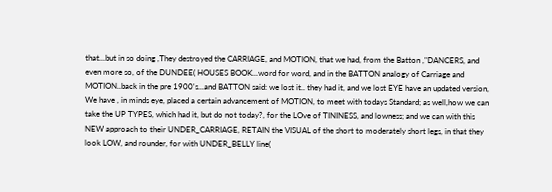that...but in so doing ,They destroyed the CARRIAGE, and MOTION, that we had, from the Batton ,"DANCERS, and even more so, of the DUNDEE( HOUSES BOOK...word for word, and in the BATTON analogy of Carriage and MOTION..back in the pre 1900's...and BATTON said: we lost it.. they had it, and we lost EYE have an updated version, We have , in minds eye, placed a certain advancement of MOTION, to meet with todays Standard; as well,how we can take the UP TYPES, which had it, but do not today?, for the LOve of TININESS, and lowness; and we can with this NEW approach to their UNDER_CARRIAGE, RETAIN the VISUAL of the short to moderately short legs, in that they look LOW, and rounder, for with UNDER_BELLY line(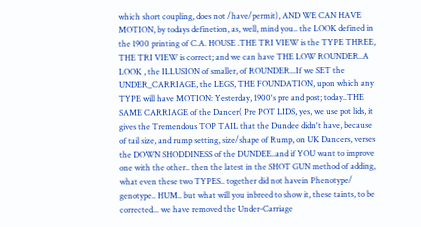which short coupling, does not /have/permit), AND WE CAN HAVE MOTION, by todays definetion, as, well, mind you.. the LOOK defined in the 1900 printing of C.A. HOUSE .THE TRI VIEW is the TYPE THREE, THE TRI VIEW is correct; and we can have THE LOW ROUNDER..A LOOK , the ILLUSION of smaller, of ROUNDER...If we SET the UNDER_CARRIAGE, the LEGS, THE FOUNDATION, upon which any TYPE will have MOTION: Yesterday, 1900's pre and post; today..THE SAME CARRIAGE of the Dancer( Pre POT LIDS, yes, we use pot lids, it gives the Tremendous TOP TAIL that the Dundee didn't have, because of tail size, and rump setting, size/shape of Rump, on UK Dancers, verses the DOWN SHODDINESS of the DUNDEE..and if YOU want to improve one with the other.. then the latest in the SHOT GUN method of adding, what even these two TYPES.. together did not havein Phenotype/ genotype.. HUM.. but what will you inbreed to show it, these taints, to be corrected... we have removed the Under-Carriage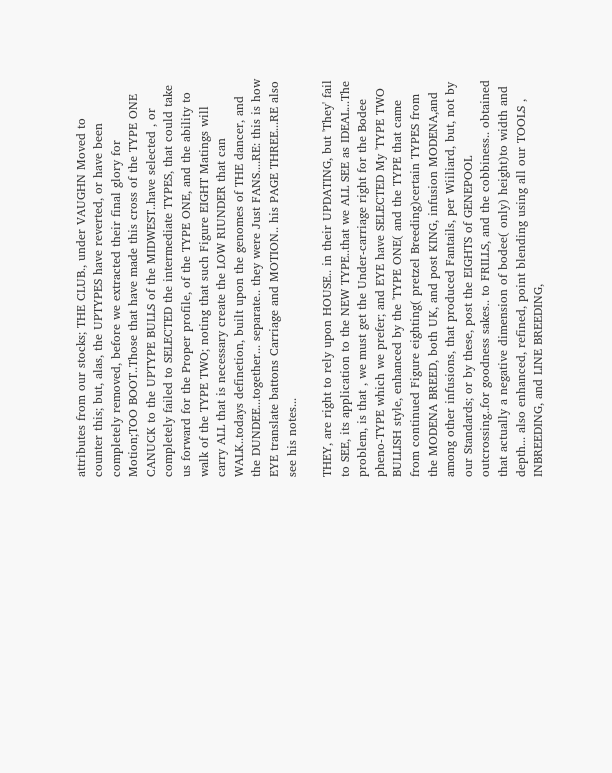attributes from our stocks; THE CLUB., under VAUGHN Moved to counter this; but, alas, the UPTYPES have reverted, or have been completely removed, before we extracted their final glory for Motion;TOO BOOT..Those that have made this cross of the TYPE ONE CANUCK to the UPTYPE BULLS of the MIDWEST..have selected , or completely failed to SELECTED the intermediate TYPES, that could take us forward for the Proper profile, of the TYPE ONE, and the ability to walk of the TYPE TWO; noting that such Figure EIGHT Matings will carry ALL that is necessary create the LOW RIUNDER that can WALK..todays definetion, built upon the genomes of THE dancer, and the DUNDEE...together... separate.. they were Just FANS....RE: this is how EYE translate battons Carriage and MOTION.. his PAGE THREE...RE also see his notes...

THEY, are right to rely upon HOUSE.. in their UPDATING, but 'They' fail to SEE, its application to the NEW TYPE..that we ALL SEE as IDEAL...The problem, is that , we must get the Under-carriage right for the Bodee pheno-TYPE which we prefer; and EYE have SELECTED My 'TYPE TWO BULLISH style, enhanced by the 'TYPE ONE( and the TYPE that came from continued Figure eighting( pretzel Breeding)certain TYPES from the MODENA BREED, both UK, and post KING, infusion MODENA,and among other infusions, that produced Fantails, per Wiiliard, but, not by our Standards; or by these, post the EIGHTS of GENEPOOL outcrossing..for goodness sakes.. to FRILLS, and the cobbiness.. obtained that actually a negative dimension of bodee( only) height)to width and depth... also enhanced, refined, point blending using all our TOOLS , INBREEDING, and LINE BREEDING,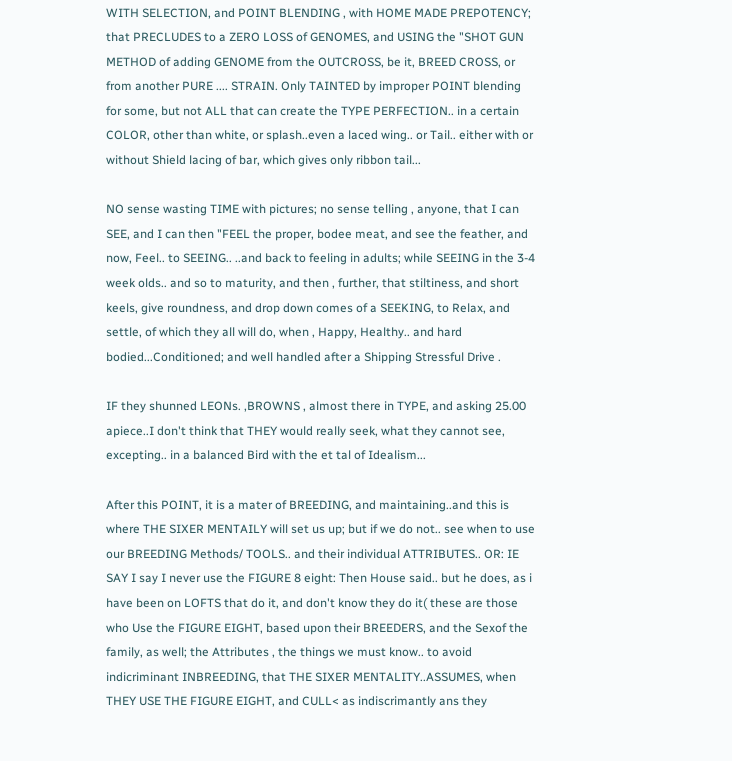WITH SELECTION, and POINT BLENDING , with HOME MADE PREPOTENCY; that PRECLUDES to a ZERO LOSS of GENOMES, and USING the "SHOT GUN METHOD of adding GENOME from the OUTCROSS, be it, BREED CROSS, or from another PURE .... STRAIN. Only TAINTED by improper POINT blending for some, but not ALL that can create the TYPE PERFECTION.. in a certain COLOR, other than white, or splash..even a laced wing.. or Tail.. either with or without Shield lacing of bar, which gives only ribbon tail...

NO sense wasting TIME with pictures; no sense telling , anyone, that I can SEE, and I can then "FEEL the proper, bodee meat, and see the feather, and now, Feel.. to SEEING.. ..and back to feeling in adults; while SEEING in the 3-4 week olds.. and so to maturity, and then , further, that stiltiness, and short keels, give roundness, and drop down comes of a SEEKING, to Relax, and settle, of which they all will do, when , Happy, Healthy.. and hard bodied...Conditioned; and well handled after a Shipping Stressful Drive .

IF they shunned LEONs. ,BROWNS , almost there in TYPE, and asking 25.00 apiece..I don't think that THEY would really seek, what they cannot see, excepting.. in a balanced Bird with the et tal of Idealism...

After this POINT, it is a mater of BREEDING, and maintaining..and this is where THE SIXER MENTAILY will set us up; but if we do not.. see when to use our BREEDING Methods/ TOOLS.. and their individual ATTRIBUTES.. OR: IE SAY I say I never use the FIGURE 8 eight: Then House said.. but he does, as i have been on LOFTS that do it, and don't know they do it( these are those who Use the FIGURE EIGHT, based upon their BREEDERS, and the Sexof the family, as well; the Attributes , the things we must know.. to avoid indicriminant INBREEDING, that THE SIXER MENTALITY..ASSUMES, when THEY USE THE FIGURE EIGHT, and CULL< as indiscrimantly ans they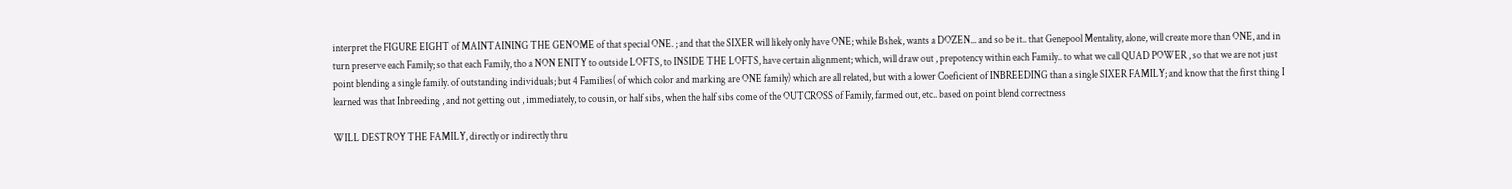interpret the FIGURE EIGHT of MAINTAINING THE GENOME of that special ONE. ; and that the SIXER will likely only have ONE; while Bshek, wants a DOZEN... and so be it.. that Genepool Mentality, alone, will create more than ONE, and in turn preserve each Family; so that each Family, tho a NON ENITY to outside LOFTS, to INSIDE THE LOFTS, have certain alignment; which, will draw out , prepotency within each Family.. to what we call QUAD POWER , so that we are not just point blending a single family. of outstanding individuals; but 4 Families( of which color and marking are ONE family) which are all related, but with a lower Coeficient of INBREEDING than a single SIXER FAMILY; and know that the first thing I learned was that Inbreeding , and not getting out , immediately, to cousin, or half sibs, when the half sibs come of the OUTCROSS of Family, farmed out, etc.. based on point blend correctness

WILL DESTROY THE FAMILY, directly or indirectly thru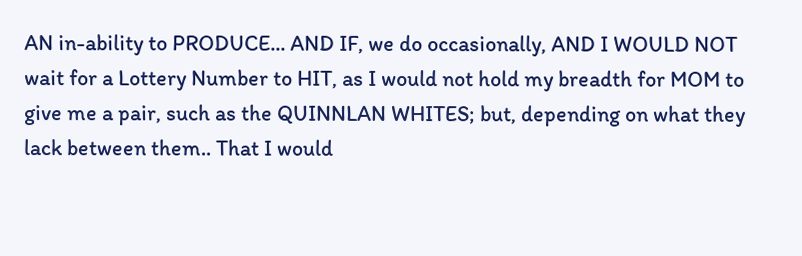AN in-ability to PRODUCE... AND IF, we do occasionally, AND I WOULD NOT wait for a Lottery Number to HIT, as I would not hold my breadth for MOM to give me a pair, such as the QUINNLAN WHITES; but, depending on what they lack between them.. That I would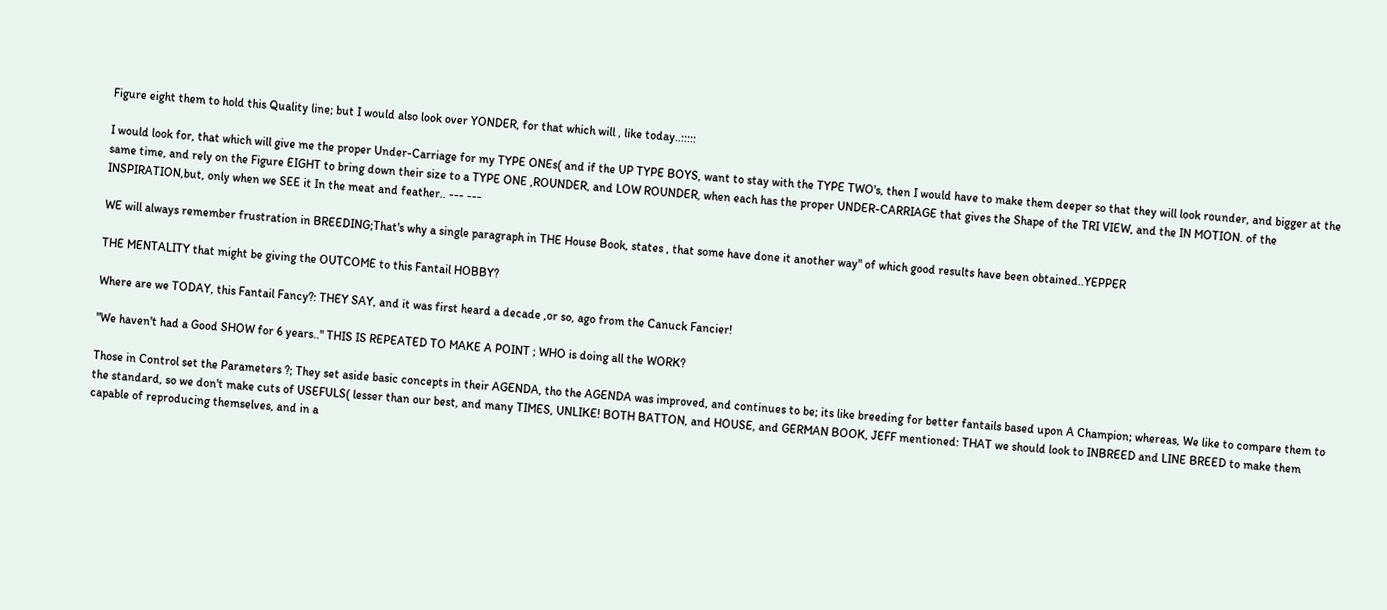Figure eight them to hold this Quality line; but I would also look over YONDER, for that which will , like today..:::::

I would look for, that which will give me the proper Under-Carriage for my TYPE ONEs( and if the UP TYPE BOYS, want to stay with the TYPE TWO's, then I would have to make them deeper so that they will look rounder, and bigger at the same time, and rely on the Figure EIGHT to bring down their size to a TYPE ONE ,ROUNDER, and LOW ROUNDER, when each has the proper UNDER-CARRIAGE that gives the Shape of the TRI VIEW, and the IN MOTION. of the INSPIRATION,but, only when we SEE it In the meat and feather.. --- ---

WE will always remember frustration in BREEDING;That's why a single paragraph in THE House Book, states , that some have done it another way" of which good results have been obtained..YEPPER

THE MENTALITY that might be giving the OUTCOME to this Fantail HOBBY?

Where are we TODAY, this Fantail Fancy?: THEY SAY, and it was first heard a decade ,or so, ago from the Canuck Fancier!

"We haven't had a Good SHOW for 6 years.." THIS IS REPEATED TO MAKE A POINT ; WHO is doing all the WORK?

Those in Control set the Parameters ?; They set aside basic concepts in their AGENDA, tho the AGENDA was improved, and continues to be; its like breeding for better fantails based upon A Champion; whereas, We like to compare them to the standard, so we don't make cuts of USEFULS( lesser than our best, and many TIMES, UNLIKE! BOTH BATTON, and HOUSE, and GERMAN BOOK, JEFF mentioned: THAT we should look to INBREED and LINE BREED to make them capable of reproducing themselves, and in a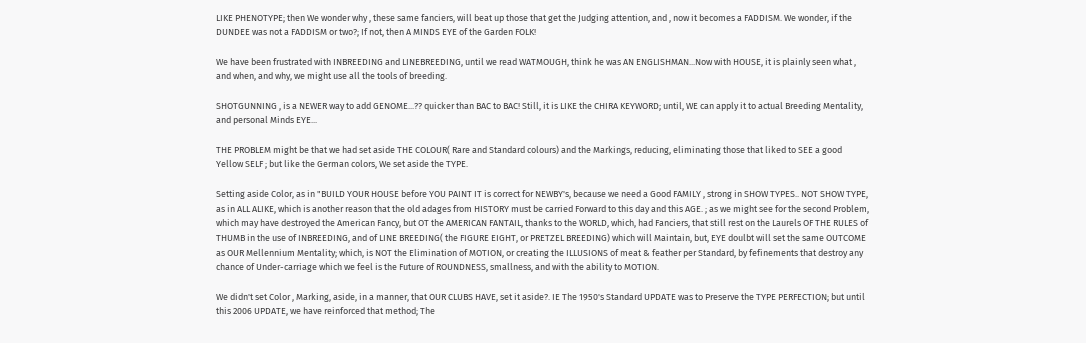LIKE PHENOTYPE; then We wonder why , these same fanciers, will beat up those that get the Judging attention, and , now it becomes a FADDISM. We wonder, if the DUNDEE was not a FADDISM or two?; If not, then A MINDS EYE of the Garden FOLK!

We have been frustrated with INBREEDING and LINEBREEDING, until we read WATMOUGH, think he was AN ENGLISHMAN...Now with HOUSE, it is plainly seen what , and when, and why, we might use all the tools of breeding.

SHOTGUNNING , is a NEWER way to add GENOME...?? quicker than BAC to BAC! Still, it is LIKE the CHIRA KEYWORD; until, WE can apply it to actual Breeding Mentality, and personal Minds EYE...

THE PROBLEM might be that we had set aside THE COLOUR( Rare and Standard colours) and the Markings, reducing, eliminating those that liked to SEE a good Yellow SELF ; but like the German colors, We set aside the TYPE.

Setting aside Color, as in "BUILD YOUR HOUSE before YOU PAINT IT is correct for NEWBY's, because we need a Good FAMILY , strong in SHOW TYPES.. NOT SHOW TYPE, as in ALL ALIKE, which is another reason that the old adages from HISTORY must be carried Forward to this day and this AGE. ; as we might see for the second Problem, which may have destroyed the American Fancy, but OT the AMERICAN FANTAIL, thanks to the WORLD, which, had Fanciers, that still rest on the Laurels OF THE RULES of THUMB in the use of INBREEDING, and of LINE BREEDING( the FIGURE EIGHT, or PRETZEL BREEDING) which will Maintain, but, EYE doulbt will set the same OUTCOME as OUR Mellennium Mentality; which, is NOT the Elimination of MOTION, or creating the ILLUSIONS of meat & feather per Standard, by fefinements that destroy any chance of Under-carriage which we feel is the Future of ROUNDNESS, smallness, and with the ability to MOTION.

We didn't set Color , Marking, aside, in a manner, that OUR CLUBS HAVE, set it aside?. IE The 1950's Standard UPDATE was to Preserve the TYPE PERFECTION; but until this 2006 UPDATE, we have reinforced that method; The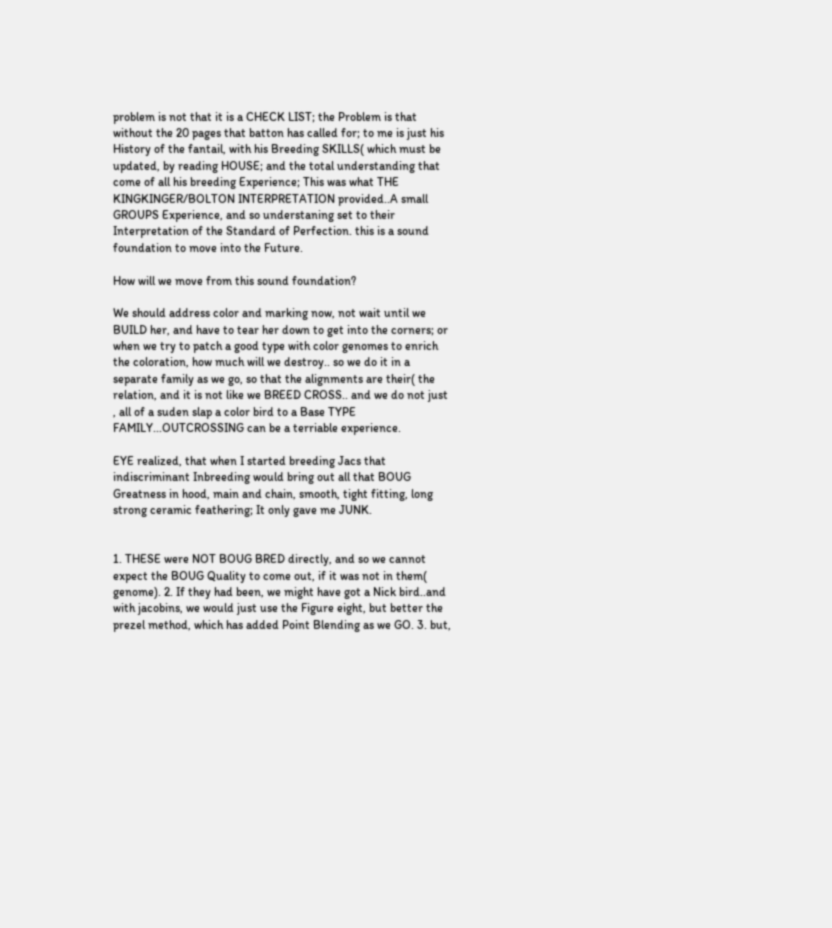problem is not that it is a CHECK LIST; the Problem is that without the 20 pages that batton has called for; to me is just his History of the fantail, with his Breeding SKILLS( which must be updated, by reading HOUSE; and the total understanding that come of all his breeding Experience; This was what THE KINGKINGER/BOLTON INTERPRETATION provided..A small GROUPS Experience, and so understaning set to their Interpretation of the Standard of Perfection. this is a sound foundation to move into the Future.

How will we move from this sound foundation?

We should address color and marking now, not wait until we BUILD her, and have to tear her down to get into the corners; or when we try to patch a good type with color genomes to enrich the coloration, how much will we destroy.. so we do it in a separate family as we go, so that the alignments are their( the relation, and it is not like we BREED CROSS.. and we do not just , all of a suden slap a color bird to a Base TYPE FAMILY...OUTCROSSING can be a terriable experience.

EYE realized, that when I started breeding Jacs that indiscriminant Inbreeding would bring out all that BOUG Greatness in hood, main and chain, smooth, tight fitting, long strong ceramic feathering; It only gave me JUNK.


1. THESE were NOT BOUG BRED directly, and so we cannot expect the BOUG Quality to come out, if it was not in them( genome). 2. If they had been, we might have got a Nick bird..and with jacobins, we would just use the Figure eight, but better the prezel method, which has added Point Blending as we GO. 3. but,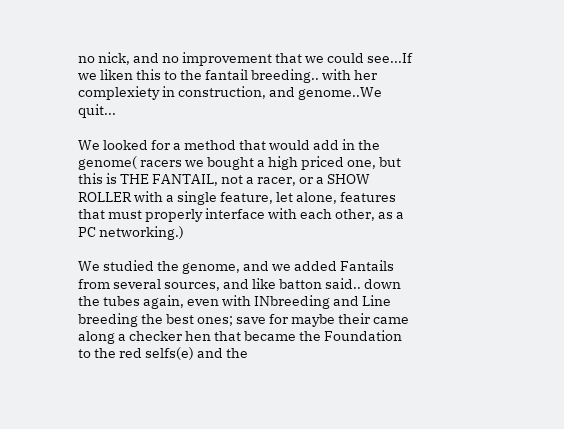no nick, and no improvement that we could see...If we liken this to the fantail breeding.. with her complexiety in construction, and genome..We quit...

We looked for a method that would add in the genome( racers we bought a high priced one, but this is THE FANTAIL, not a racer, or a SHOW ROLLER with a single feature, let alone, features that must properly interface with each other, as a PC networking.)

We studied the genome, and we added Fantails from several sources, and like batton said.. down the tubes again, even with INbreeding and Line breeding the best ones; save for maybe their came along a checker hen that became the Foundation to the red selfs(e) and the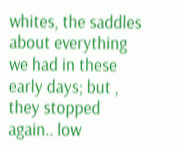whites, the saddles about everything we had in these early days; but , they stopped again.. low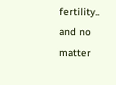fertility.. and no matter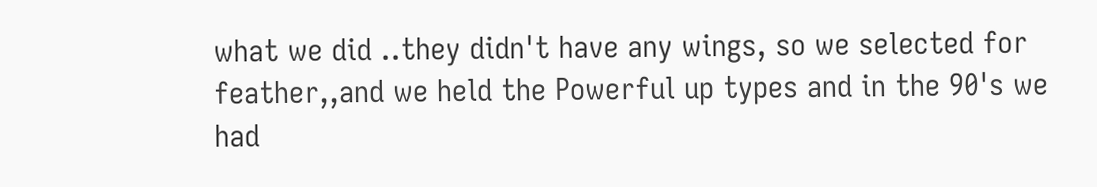what we did ..they didn't have any wings, so we selected for feather,,and we held the Powerful up types and in the 90's we had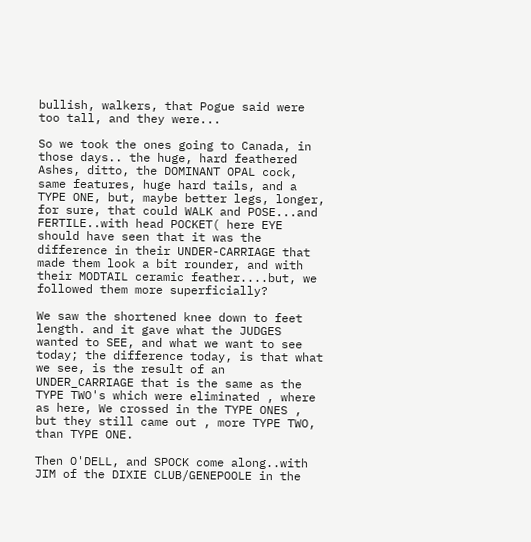bullish, walkers, that Pogue said were too tall, and they were...

So we took the ones going to Canada, in those days.. the huge, hard feathered Ashes, ditto, the DOMINANT OPAL cock, same features, huge hard tails, and a TYPE ONE, but, maybe better legs, longer, for sure, that could WALK and POSE...and FERTILE..with head POCKET( here EYE should have seen that it was the difference in their UNDER-CARRIAGE that made them look a bit rounder, and with their MODTAIL ceramic feather....but, we followed them more superficially?

We saw the shortened knee down to feet length. and it gave what the JUDGES wanted to SEE, and what we want to see today; the difference today, is that what we see, is the result of an UNDER_CARRIAGE that is the same as the TYPE TWO's which were eliminated , where as here, We crossed in the TYPE ONES , but they still came out , more TYPE TWO, than TYPE ONE.

Then O'DELL, and SPOCK come along..with JIM of the DIXIE CLUB/GENEPOOLE in the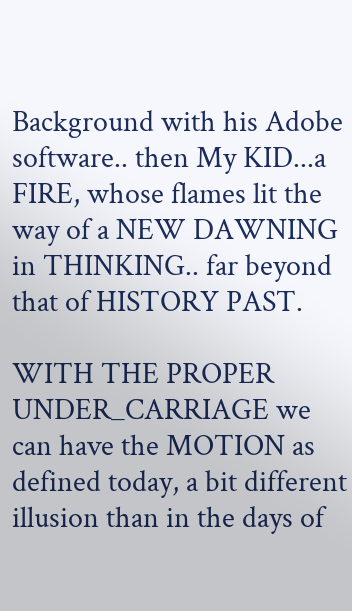Background with his Adobe software.. then My KID...a FIRE, whose flames lit the way of a NEW DAWNING in THINKING.. far beyond that of HISTORY PAST.

WITH THE PROPER UNDER_CARRIAGE we can have the MOTION as defined today, a bit different illusion than in the days of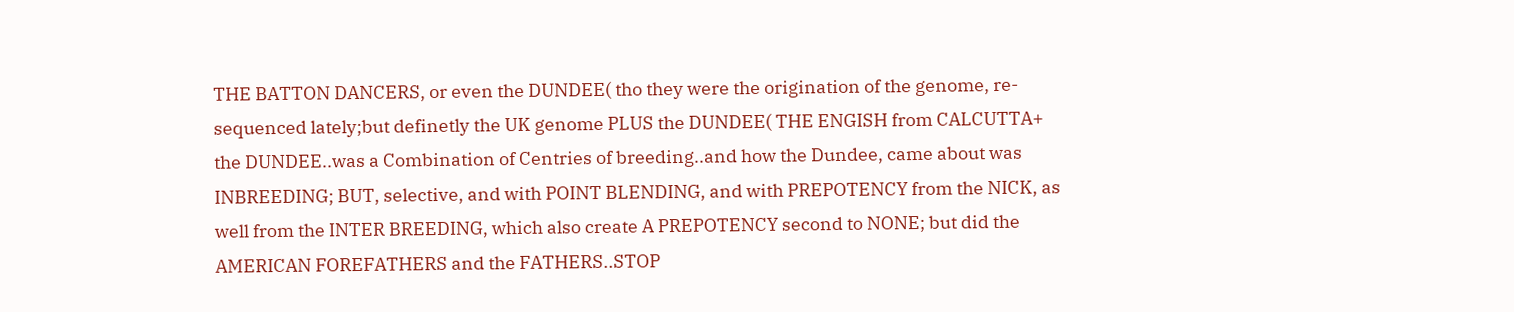THE BATTON DANCERS, or even the DUNDEE( tho they were the origination of the genome, re-sequenced lately;but definetly the UK genome PLUS the DUNDEE( THE ENGISH from CALCUTTA+ the DUNDEE..was a Combination of Centries of breeding..and how the Dundee, came about was INBREEDING; BUT, selective, and with POINT BLENDING, and with PREPOTENCY from the NICK, as well from the INTER BREEDING, which also create A PREPOTENCY second to NONE; but did the AMERICAN FOREFATHERS and the FATHERS..STOP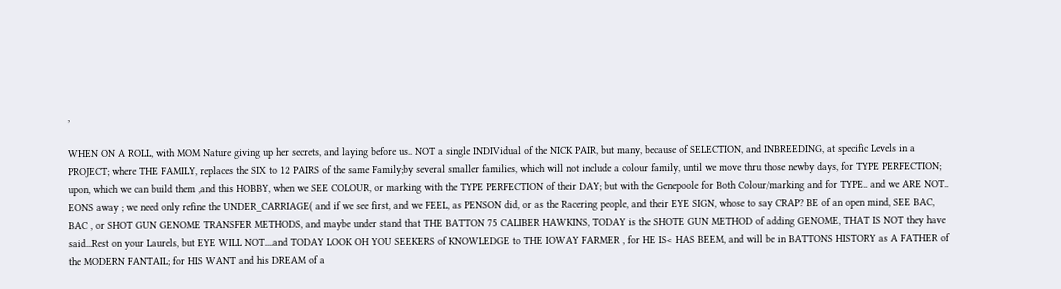,

WHEN ON A ROLL, with MOM Nature giving up her secrets, and laying before us.. NOT a single INDIVidual of the NICK PAIR, but many, because of SELECTION, and INBREEDING, at specific Levels in a PROJECT; where THE FAMILY, replaces the SIX to 12 PAIRS of the same Family;by several smaller families, which will not include a colour family, until we move thru those newby days, for TYPE PERFECTION; upon, which we can build them ,and this HOBBY, when we SEE COLOUR, or marking with the TYPE PERFECTION of their DAY; but with the Genepoole for Both Colour/marking and for TYPE.. and we ARE NOT.. EONS away ; we need only refine the UNDER_CARRIAGE( and if we see first, and we FEEL, as PENSON did, or as the Racering people, and their EYE SIGN, whose to say CRAP? BE of an open mind, SEE BAC, BAC , or SHOT GUN GENOME TRANSFER METHODS, and maybe under stand that THE BATTON 75 CALIBER HAWKINS, TODAY is the SHOTE GUN METHOD of adding GENOME, THAT IS NOT they have said...Rest on your Laurels, but EYE WILL NOT....and TODAY LOOK OH YOU SEEKERS of KNOWLEDGE to THE IOWAY FARMER , for HE IS< HAS BEEM, and will be in BATTONS HISTORY as A FATHER of the MODERN FANTAIL; for HIS WANT and his DREAM of a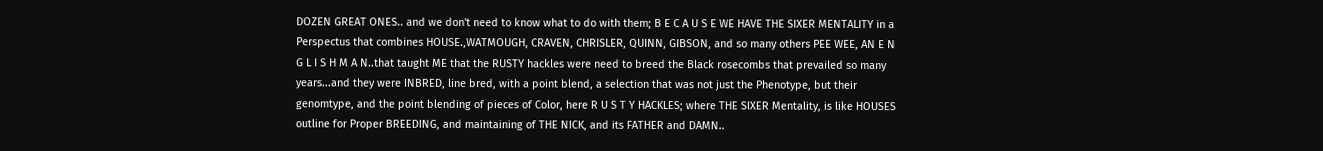DOZEN GREAT ONES.. and we don't need to know what to do with them; B E C A U S E WE HAVE THE SIXER MENTALITY in a Perspectus that combines HOUSE.,WATMOUGH, CRAVEN, CHRISLER, QUINN, GIBSON, and so many others PEE WEE, AN E N G L I S H M A N..that taught ME that the RUSTY hackles were need to breed the Black rosecombs that prevailed so many years...and they were INBRED, line bred, with a point blend, a selection that was not just the Phenotype, but their genomtype, and the point blending of pieces of Color, here R U S T Y HACKLES; where THE SIXER Mentality, is like HOUSES outline for Proper BREEDING, and maintaining of THE NICK, and its FATHER and DAMN..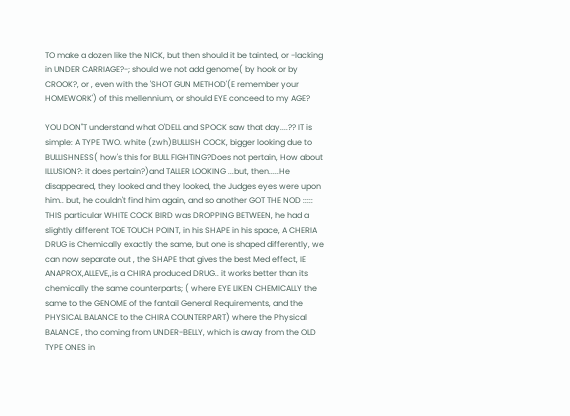TO make a dozen like the NICK, but then should it be tainted, or -lacking in UNDER CARRIAGE?-; should we not add genome( by hook or by CROOK?, or , even with the 'SHOT GUN METHOD'(E remember your HOMEWORK') of this mellennium, or should EYE conceed to my AGE?

YOU DON"T understand what O'DELL and SPOCK saw that day....?? IT is simple: A TYPE TWO. white (zwh)BULLISH COCK, bigger looking due to BULLISHNESS( how's this for BULL FIGHTING?Does not pertain, How about ILLUSION?: it does pertain?)and TALLER LOOKING ...but, then.....He disappeared, they looked and they looked, the Judges eyes were upon him.. but, he couldn't find him again, and so another GOT THE NOD ::::: THIS particular WHITE COCK BIRD was DROPPING BETWEEN, he had a slightly different TOE TOUCH POINT, in his SHAPE in his space, A CHERIA DRUG is Chemically exactly the same, but one is shaped differently, we can now separate out , the SHAPE that gives the best Med effect, IE ANAPROX,ALLEVE,,is a CHIRA produced DRUG.. it works better than its chemically the same counterparts; ( where EYE LIKEN CHEMICALLY the same to the GENOME of the fantail General Requirements, and the PHYSICAL BALANCE to the CHIRA COUNTERPART) where the Physical BALANCE , tho coming from UNDER-BELLY, which is away from the OLD TYPE ONES in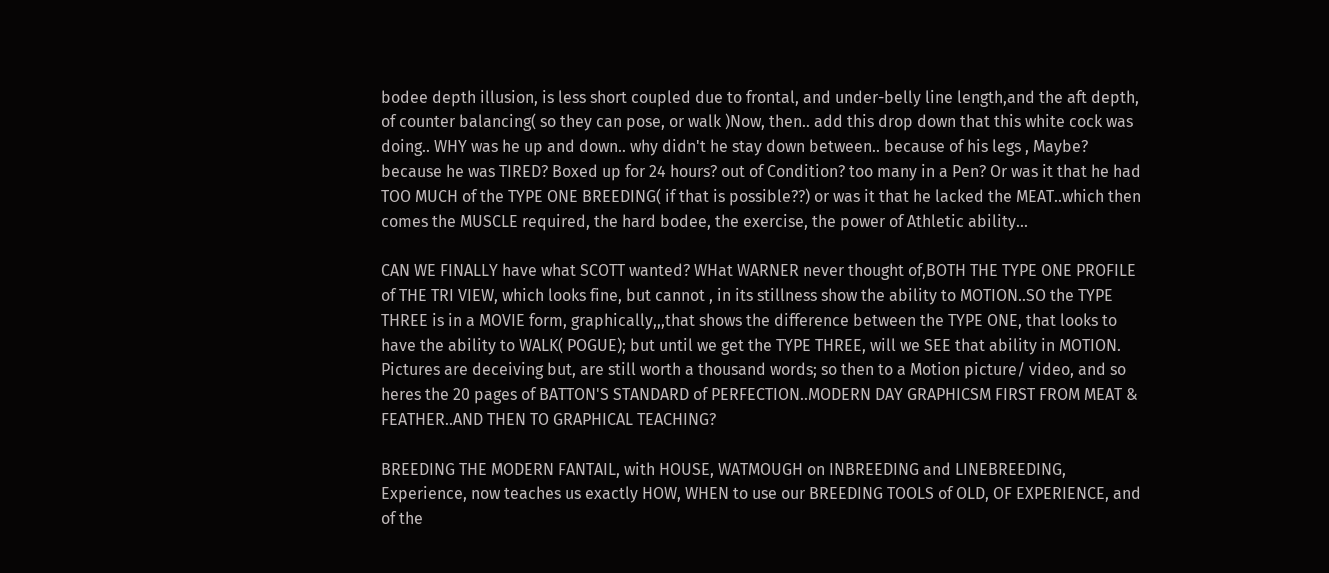bodee depth illusion, is less short coupled due to frontal, and under-belly line length,and the aft depth, of counter balancing( so they can pose, or walk )Now, then.. add this drop down that this white cock was doing.. WHY was he up and down.. why didn't he stay down between.. because of his legs , Maybe? because he was TIRED? Boxed up for 24 hours? out of Condition? too many in a Pen? Or was it that he had TOO MUCH of the TYPE ONE BREEDING( if that is possible??) or was it that he lacked the MEAT..which then comes the MUSCLE required, the hard bodee, the exercise, the power of Athletic ability...

CAN WE FINALLY have what SCOTT wanted? WHat WARNER never thought of,BOTH THE TYPE ONE PROFILE of THE TRI VIEW, which looks fine, but cannot , in its stillness show the ability to MOTION..SO the TYPE THREE is in a MOVIE form, graphically,,,that shows the difference between the TYPE ONE, that looks to have the ability to WALK( POGUE); but until we get the TYPE THREE, will we SEE that ability in MOTION. Pictures are deceiving but, are still worth a thousand words; so then to a Motion picture/ video, and so heres the 20 pages of BATTON'S STANDARD of PERFECTION..MODERN DAY GRAPHICSM FIRST FROM MEAT & FEATHER..AND THEN TO GRAPHICAL TEACHING?

BREEDING THE MODERN FANTAIL, with HOUSE, WATMOUGH on INBREEDING and LINEBREEDING, Experience, now teaches us exactly HOW, WHEN to use our BREEDING TOOLS of OLD, OF EXPERIENCE, and of the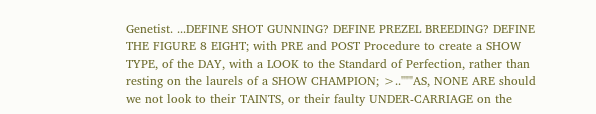Genetist. ...DEFINE SHOT GUNNING? DEFINE PREZEL BREEDING? DEFINE THE FIGURE 8 EIGHT; with PRE and POST Procedure to create a SHOW TYPE, of the DAY, with a LOOK to the Standard of Perfection, rather than resting on the laurels of a SHOW CHAMPION; >..''""AS, NONE ARE should we not look to their TAINTS, or their faulty UNDER-CARRIAGE on the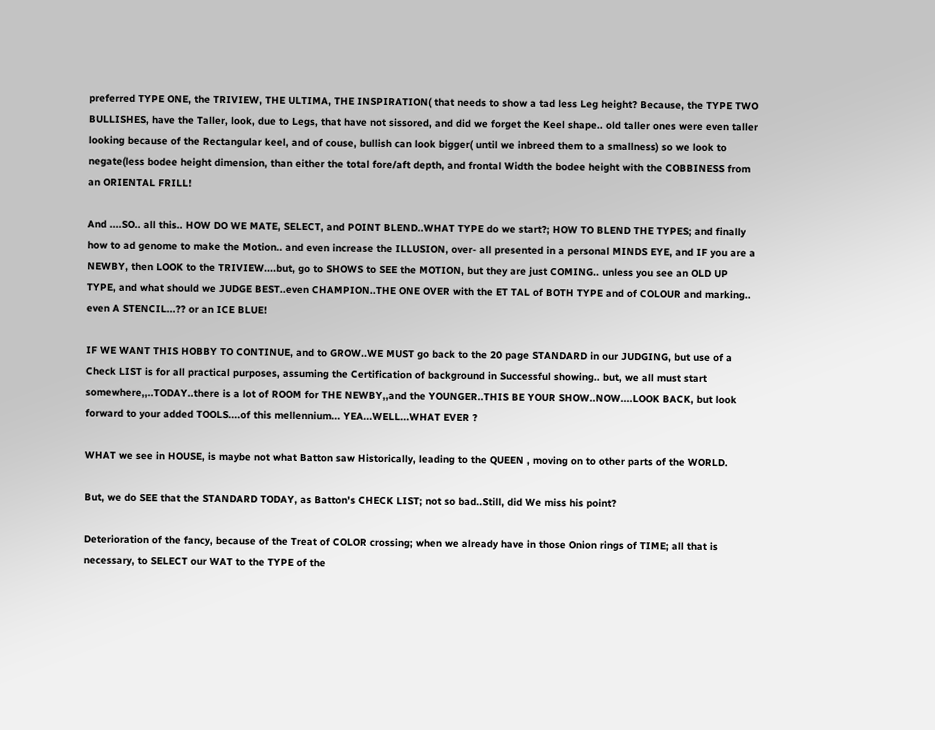preferred TYPE ONE, the TRIVIEW, THE ULTIMA, THE INSPIRATION( that needs to show a tad less Leg height? Because, the TYPE TWO BULLISHES, have the Taller, look, due to Legs, that have not sissored, and did we forget the Keel shape.. old taller ones were even taller looking because of the Rectangular keel, and of couse, bullish can look bigger( until we inbreed them to a smallness) so we look to negate(less bodee height dimension, than either the total fore/aft depth, and frontal Width the bodee height with the COBBINESS from an ORIENTAL FRILL!

And ....SO.. all this.. HOW DO WE MATE, SELECT, and POINT BLEND..WHAT TYPE do we start?; HOW TO BLEND THE TYPES; and finally how to ad genome to make the Motion.. and even increase the ILLUSION, over- all presented in a personal MINDS EYE, and IF you are a NEWBY, then LOOK to the TRIVIEW....but, go to SHOWS to SEE the MOTION, but they are just COMING.. unless you see an OLD UP TYPE, and what should we JUDGE BEST..even CHAMPION..THE ONE OVER with the ET TAL of BOTH TYPE and of COLOUR and marking.. even A STENCIL...?? or an ICE BLUE!

IF WE WANT THIS HOBBY TO CONTINUE, and to GROW..WE MUST go back to the 20 page STANDARD in our JUDGING, but use of a Check LIST is for all practical purposes, assuming the Certification of background in Successful showing.. but, we all must start somewhere,,..TODAY..there is a lot of ROOM for THE NEWBY,,and the YOUNGER..THIS BE YOUR SHOW..NOW....LOOK BACK, but look forward to your added TOOLS....of this mellennium... YEA...WELL...WHAT EVER ?

WHAT we see in HOUSE, is maybe not what Batton saw Historically, leading to the QUEEN , moving on to other parts of the WORLD.

But, we do SEE that the STANDARD TODAY, as Batton's CHECK LIST; not so bad..Still, did We miss his point?

Deterioration of the fancy, because of the Treat of COLOR crossing; when we already have in those Onion rings of TIME; all that is necessary, to SELECT our WAT to the TYPE of the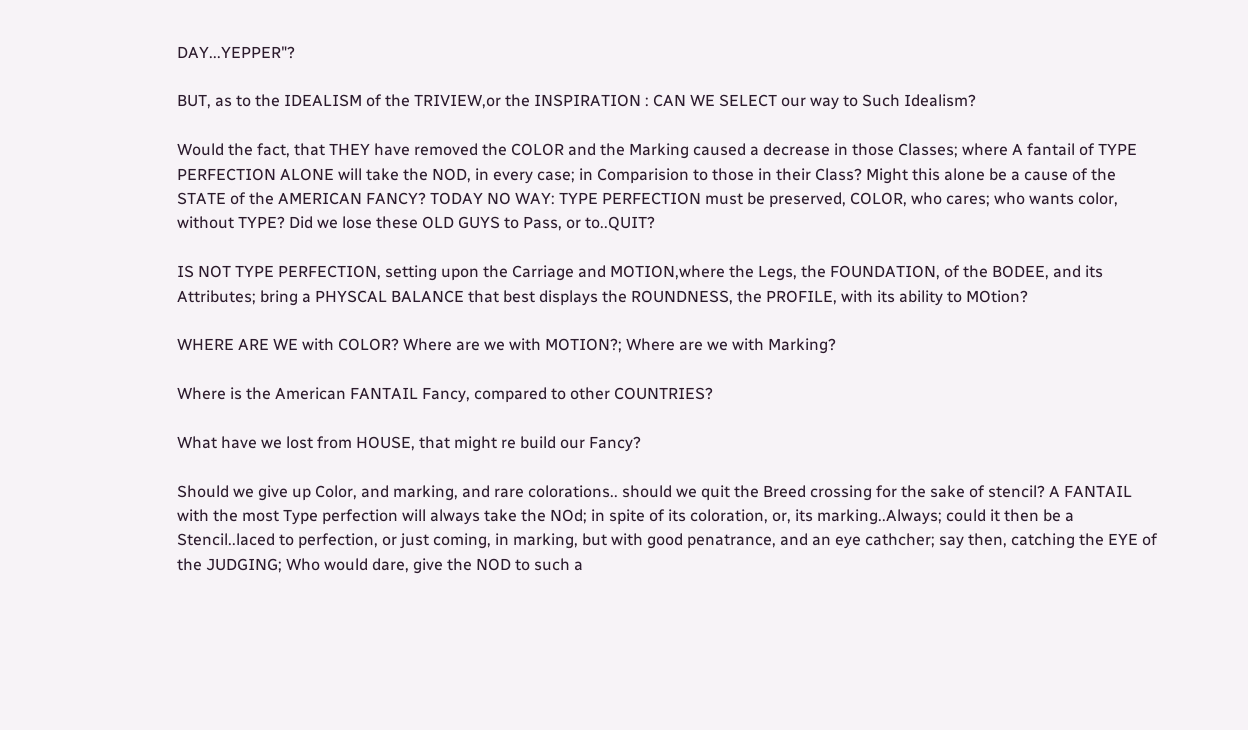DAY...YEPPER"?

BUT, as to the IDEALISM of the TRIVIEW,or the INSPIRATION : CAN WE SELECT our way to Such Idealism?

Would the fact, that THEY have removed the COLOR and the Marking caused a decrease in those Classes; where A fantail of TYPE PERFECTION ALONE will take the NOD, in every case; in Comparision to those in their Class? Might this alone be a cause of the STATE of the AMERICAN FANCY? TODAY NO WAY: TYPE PERFECTION must be preserved, COLOR, who cares; who wants color, without TYPE? Did we lose these OLD GUYS to Pass, or to..QUIT?

IS NOT TYPE PERFECTION, setting upon the Carriage and MOTION,where the Legs, the FOUNDATION, of the BODEE, and its Attributes; bring a PHYSCAL BALANCE that best displays the ROUNDNESS, the PROFILE, with its ability to MOtion?

WHERE ARE WE with COLOR? Where are we with MOTION?; Where are we with Marking?

Where is the American FANTAIL Fancy, compared to other COUNTRIES?

What have we lost from HOUSE, that might re build our Fancy?

Should we give up Color, and marking, and rare colorations.. should we quit the Breed crossing for the sake of stencil? A FANTAIL with the most Type perfection will always take the NOd; in spite of its coloration, or, its marking..Always; could it then be a Stencil..laced to perfection, or just coming, in marking, but with good penatrance, and an eye cathcher; say then, catching the EYE of the JUDGING; Who would dare, give the NOD to such a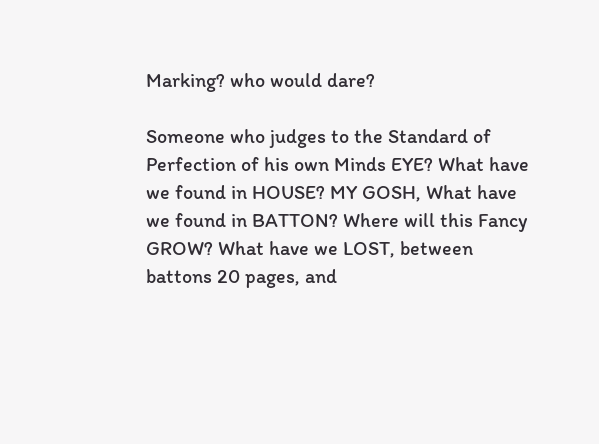Marking? who would dare?

Someone who judges to the Standard of Perfection of his own Minds EYE? What have we found in HOUSE? MY GOSH, What have we found in BATTON? Where will this Fancy GROW? What have we LOST, between battons 20 pages, and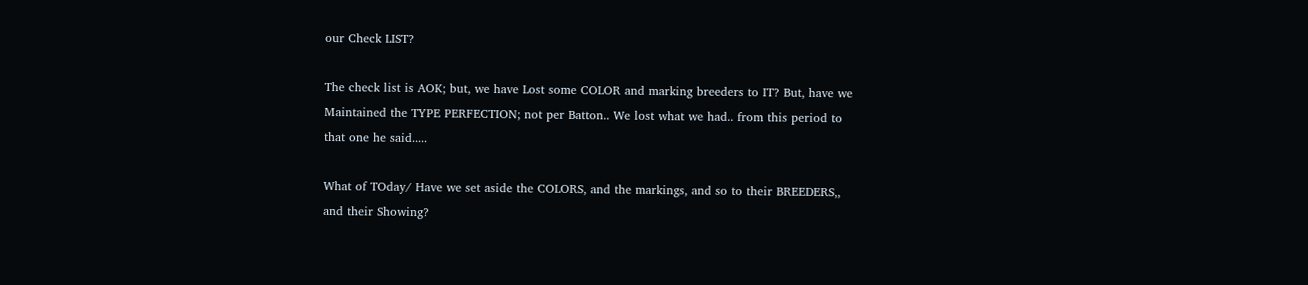our Check LIST?

The check list is AOK; but, we have Lost some COLOR and marking breeders to IT? But, have we Maintained the TYPE PERFECTION; not per Batton.. We lost what we had.. from this period to that one he said.....

What of TOday/ Have we set aside the COLORS, and the markings, and so to their BREEDERS,, and their Showing?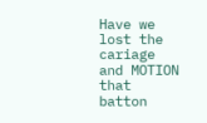Have we lost the cariage and MOTION that batton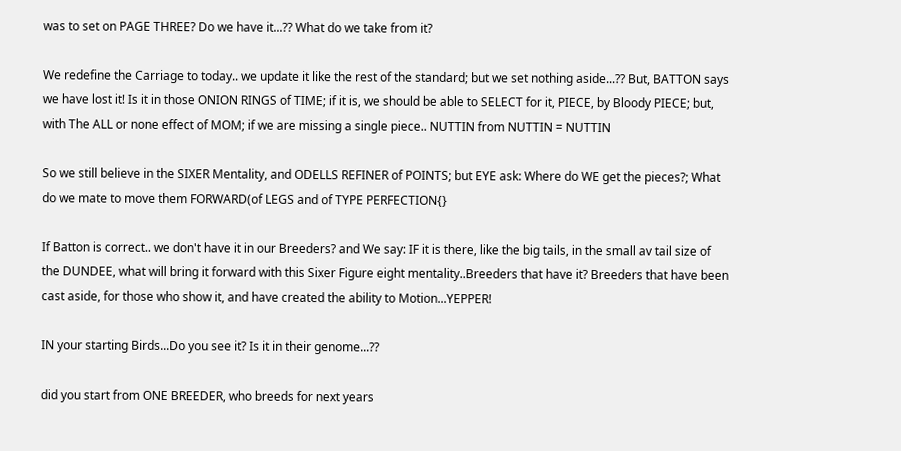was to set on PAGE THREE? Do we have it...?? What do we take from it?

We redefine the Carriage to today.. we update it like the rest of the standard; but we set nothing aside...?? But, BATTON says we have lost it! Is it in those ONION RINGS of TIME; if it is, we should be able to SELECT for it, PIECE, by Bloody PIECE; but, with The ALL or none effect of MOM; if we are missing a single piece.. NUTTIN from NUTTIN = NUTTIN

So we still believe in the SIXER Mentality, and ODELLS REFINER of POINTS; but EYE ask: Where do WE get the pieces?; What do we mate to move them FORWARD(of LEGS and of TYPE PERFECTION{}

If Batton is correct.. we don't have it in our Breeders? and We say: IF it is there, like the big tails, in the small av tail size of the DUNDEE, what will bring it forward with this Sixer Figure eight mentality..Breeders that have it? Breeders that have been cast aside, for those who show it, and have created the ability to Motion...YEPPER!

IN your starting Birds...Do you see it? Is it in their genome...??

did you start from ONE BREEDER, who breeds for next years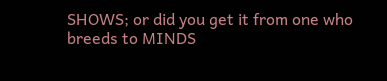SHOWS; or did you get it from one who breeds to MINDS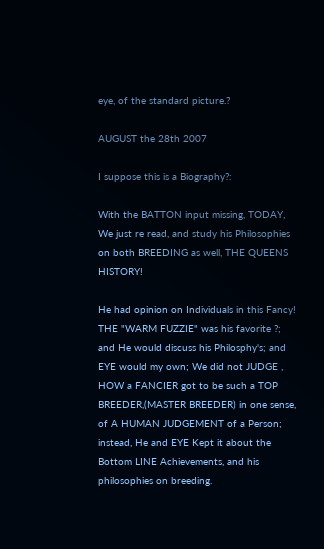eye, of the standard picture.?

AUGUST the 28th 2007

I suppose this is a Biography?:

With the BATTON input missing, TODAY, We just re read, and study his Philosophies on both BREEDING as well, THE QUEENS HISTORY!

He had opinion on Individuals in this Fancy! THE "WARM FUZZIE" was his favorite ?; and He would discuss his Philosphy's; and EYE would my own; We did not JUDGE , HOW a FANCIER got to be such a TOP BREEDER,(MASTER BREEDER) in one sense, of A HUMAN JUDGEMENT of a Person; instead, He and EYE Kept it about the Bottom LINE Achievements, and his philosophies on breeding.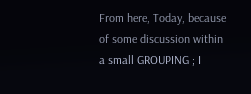From here, Today, because of some discussion within a small GROUPING ; I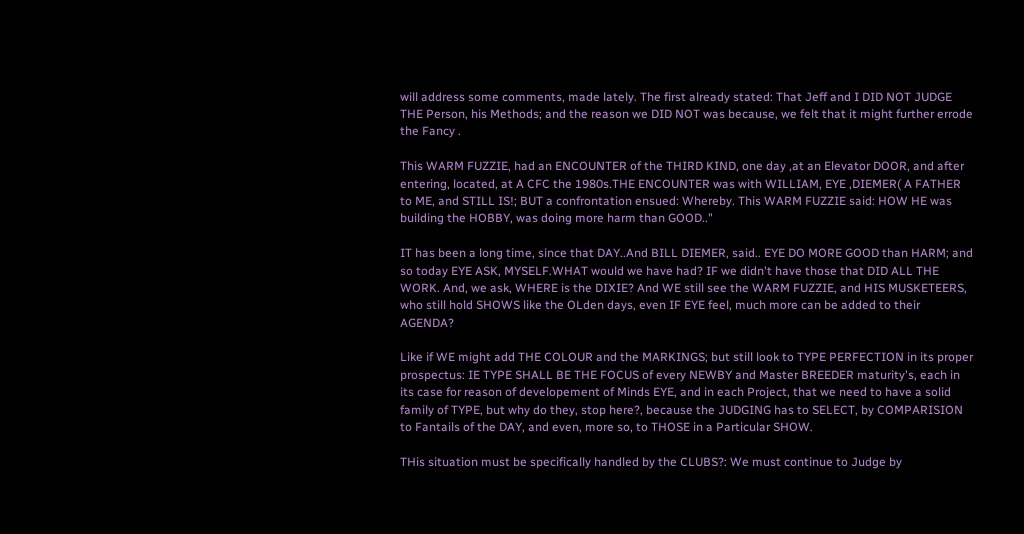will address some comments, made lately. The first already stated: That Jeff and I DID NOT JUDGE THE Person, his Methods; and the reason we DID NOT was because, we felt that it might further errode the Fancy .

This WARM FUZZIE, had an ENCOUNTER of the THIRD KIND, one day ,at an Elevator DOOR, and after entering, located, at A CFC the 1980s.THE ENCOUNTER was with WILLIAM, EYE ,DIEMER( A FATHER to ME, and STILL IS!; BUT a confrontation ensued: Whereby. This WARM FUZZIE said: HOW HE was building the HOBBY, was doing more harm than GOOD.."

IT has been a long time, since that DAY..And BILL DIEMER, said.. EYE DO MORE GOOD than HARM; and so today EYE ASK, MYSELF.WHAT would we have had? IF we didn't have those that DID ALL THE WORK. And, we ask, WHERE is the DIXIE? And WE still see the WARM FUZZIE, and HIS MUSKETEERS, who still hold SHOWS like the OLden days, even IF EYE feel, much more can be added to their AGENDA?

Like if WE might add THE COLOUR and the MARKINGS; but still look to TYPE PERFECTION in its proper prospectus: IE TYPE SHALL BE THE FOCUS of every NEWBY and Master BREEDER maturity's, each in its case for reason of developement of Minds EYE, and in each Project, that we need to have a solid family of TYPE, but why do they, stop here?, because the JUDGING has to SELECT, by COMPARISION to Fantails of the DAY, and even, more so, to THOSE in a Particular SHOW.

THis situation must be specifically handled by the CLUBS?: We must continue to Judge by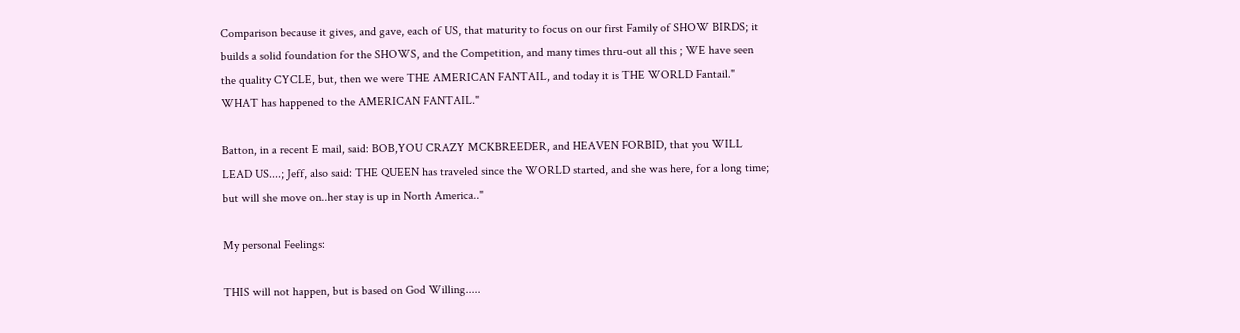Comparison because it gives, and gave, each of US, that maturity to focus on our first Family of SHOW BIRDS; it builds a solid foundation for the SHOWS, and the Competition, and many times thru-out all this ; WE have seen the quality CYCLE, but, then we were THE AMERICAN FANTAIL, and today it is THE WORLD Fantail." WHAT has happened to the AMERICAN FANTAIL."

Batton, in a recent E mail, said: BOB,YOU CRAZY MCKBREEDER, and HEAVEN FORBID, that you WILL LEAD US....; Jeff, also said: THE QUEEN has traveled since the WORLD started, and she was here, for a long time; but will she move on..her stay is up in North America.."

My personal Feelings:

THIS will not happen, but is based on God Willing.....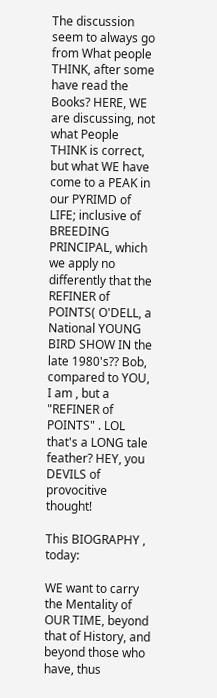The discussion seem to always go from What people THINK, after some have read the Books? HERE, WE are discussing, not what People THINK is correct, but what WE have come to a PEAK in our PYRIMD of LIFE; inclusive of BREEDING PRINCIPAL, which we apply no differently that the REFINER of POINTS( O'DELL, a National YOUNG BIRD SHOW IN the late 1980's?? Bob, compared to YOU, I am , but a "REFINER of POINTS" . LOL that's a LONG tale feather? HEY, you DEVILS of provocitive thought!

This BIOGRAPHY , today:

WE want to carry the Mentality of OUR TIME, beyond that of History, and beyond those who have, thus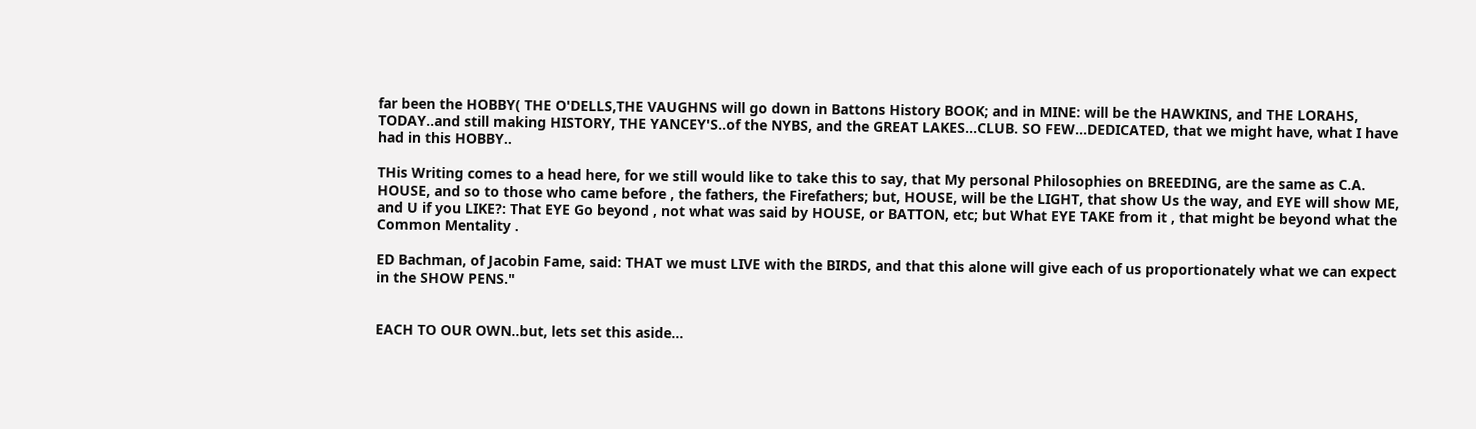far been the HOBBY( THE O'DELLS,THE VAUGHNS will go down in Battons History BOOK; and in MINE: will be the HAWKINS, and THE LORAHS, TODAY..and still making HISTORY, THE YANCEY'S..of the NYBS, and the GREAT LAKES...CLUB. SO FEW...DEDICATED, that we might have, what I have had in this HOBBY..

THis Writing comes to a head here, for we still would like to take this to say, that My personal Philosophies on BREEDING, are the same as C.A. HOUSE, and so to those who came before , the fathers, the Firefathers; but, HOUSE, will be the LIGHT, that show Us the way, and EYE will show ME, and U if you LIKE?: That EYE Go beyond , not what was said by HOUSE, or BATTON, etc; but What EYE TAKE from it , that might be beyond what the Common Mentality .

ED Bachman, of Jacobin Fame, said: THAT we must LIVE with the BIRDS, and that this alone will give each of us proportionately what we can expect in the SHOW PENS."


EACH TO OUR OWN..but, lets set this aside...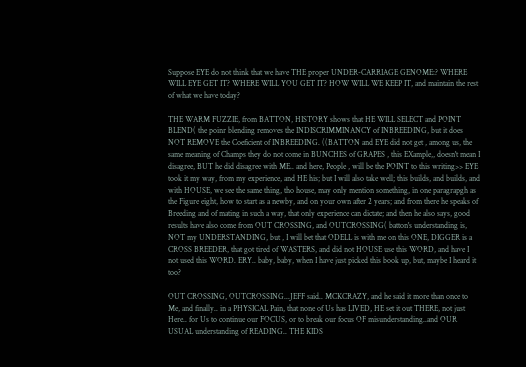Suppose EYE do not think that we have THE proper UNDER-CARRIAGE GENOME:? WHERE WILL EYE GET IT? WHERE WILL YOU GET IT? HOW WILL WE KEEP IT, and maintain the rest of what we have today?

THE WARM FUZZIE, from BATTON, HISTORY shows that HE WILL SELECT and POINT BLEND( the poinr blending removes the INDISCRIMMINANCY of INBREEDING, but it does NOT REMOVE the Coeficient of INBREEDING. ((BATTON and EYE did not get , among us, the same meaning of Champs they do not come in BUNCHES of GRAPES , this EXample,, doesn't mean I disagree, BUT he did disagree with ME.. and here, People , will be the POINT to this writing>> EYE took it my way, from my experience, and HE his; but I will also take well; this builds, and builds, and with HOUSE, we see the same thing, tho house, may only mention something, in one paragrapgh as the Figure eight, how to start as a newby, and on your own after 2 years; and from there he speaks of Breeding and of mating in such a way, that only experience can dictate; and then he also says, good results have also come from OUT CROSSING, and OUTCROSSING( batton's understanding is, NOT my UNDERSTANDING, but , I will bet that ODELL is with me on this ONE, DIGGER is a CROSS BREEDER, that got tired of WASTERS, and did not HOUSE use this WORD, and have I not used this WORD. ERY.. baby, baby, when I have just picked this book up, but, maybe I heard it too?

OUT CROSSING, OUTCROSSING...JEFF said.. MCKCRAZY, and he said it more than once to Me, and finally.. in a PHYSICAL Pain, that none of Us has LIVED, HE set it out THERE, not just Here.. for Us to continue our FOCUS, or to break our focus OF misunderstanding..and OUR USUAL understanding of READING.. THE KIDS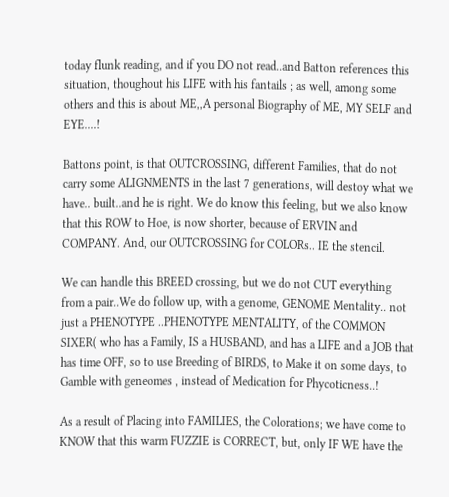today flunk reading, and if you DO not read..and Batton references this situation, thoughout his LIFE with his fantails ; as well, among some others and this is about ME,,A personal Biography of ME, MY SELF and EYE....!

Battons point, is that OUTCROSSING, different Families, that do not carry some ALIGNMENTS in the last 7 generations, will destoy what we have.. built..and he is right. We do know this feeling, but we also know that this ROW to Hoe, is now shorter, because of ERVIN and COMPANY. And, our OUTCROSSING for COLORs.. IE the stencil.

We can handle this BREED crossing, but we do not CUT everything from a pair..We do follow up, with a genome, GENOME Mentality.. not just a PHENOTYPE ..PHENOTYPE MENTALITY, of the COMMON SIXER( who has a Family, IS a HUSBAND, and has a LIFE and a JOB that has time OFF, so to use Breeding of BIRDS, to Make it on some days, to Gamble with geneomes , instead of Medication for Phycoticness..!

As a result of Placing into FAMILIES, the Colorations; we have come to KNOW that this warm FUZZIE is CORRECT, but, only IF WE have the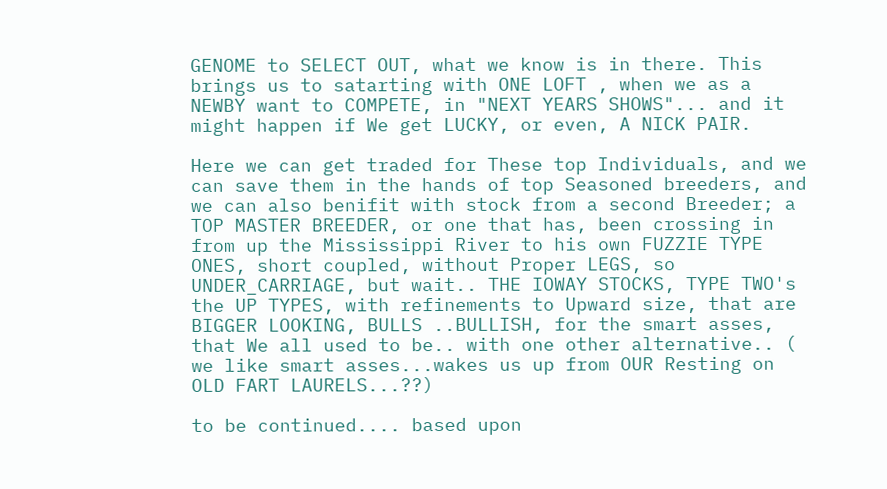GENOME to SELECT OUT, what we know is in there. This brings us to satarting with ONE LOFT , when we as a NEWBY want to COMPETE, in "NEXT YEARS SHOWS"... and it might happen if We get LUCKY, or even, A NICK PAIR.

Here we can get traded for These top Individuals, and we can save them in the hands of top Seasoned breeders, and we can also benifit with stock from a second Breeder; a TOP MASTER BREEDER, or one that has, been crossing in from up the Mississippi River to his own FUZZIE TYPE ONES, short coupled, without Proper LEGS, so UNDER_CARRIAGE, but wait.. THE IOWAY STOCKS, TYPE TWO's the UP TYPES, with refinements to Upward size, that are BIGGER LOOKING, BULLS ..BULLISH, for the smart asses, that We all used to be.. with one other alternative.. ( we like smart asses...wakes us up from OUR Resting on OLD FART LAURELS...??)

to be continued.... based upon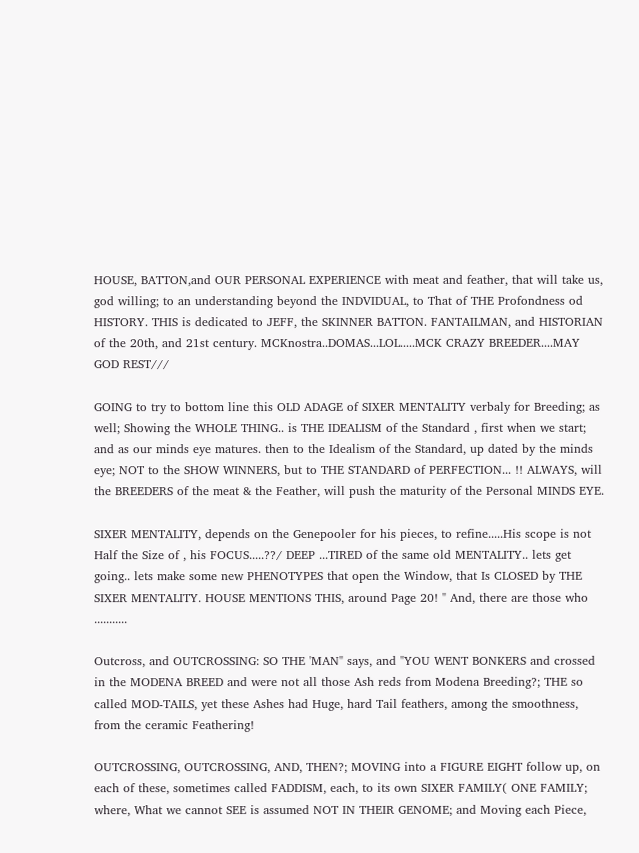HOUSE, BATTON,and OUR PERSONAL EXPERIENCE with meat and feather, that will take us, god willing; to an understanding beyond the INDVIDUAL, to That of THE Profondness od HISTORY. THIS is dedicated to JEFF, the SKINNER BATTON. FANTAILMAN, and HISTORIAN of the 20th, and 21st century. MCKnostra..DOMAS...LOL.....MCK CRAZY BREEDER....MAY GOD REST///

GOING to try to bottom line this OLD ADAGE of SIXER MENTALITY verbaly for Breeding; as well; Showing the WHOLE THING.. is THE IDEALISM of the Standard , first when we start; and as our minds eye matures. then to the Idealism of the Standard, up dated by the minds eye; NOT to the SHOW WINNERS, but to THE STANDARD of PERFECTION... !! ALWAYS, will the BREEDERS of the meat & the Feather, will push the maturity of the Personal MINDS EYE.

SIXER MENTALITY, depends on the Genepooler for his pieces, to refine.....His scope is not Half the Size of , his FOCUS.....??/ DEEP ...TIRED of the same old MENTALITY.. lets get going.. lets make some new PHENOTYPES that open the Window, that Is CLOSED by THE SIXER MENTALITY. HOUSE MENTIONS THIS, around Page 20! " And, there are those who ...........

Outcross, and OUTCROSSING: SO THE 'MAN" says, and "YOU WENT BONKERS and crossed in the MODENA BREED and were not all those Ash reds from Modena Breeding?; THE so called MOD-TAILS, yet these Ashes had Huge, hard Tail feathers, among the smoothness, from the ceramic Feathering!

OUTCROSSING, OUTCROSSING, AND, THEN?; MOVING into a FIGURE EIGHT follow up, on each of these, sometimes called FADDISM, each, to its own SIXER FAMILY( ONE FAMILY; where, What we cannot SEE is assumed NOT IN THEIR GENOME; and Moving each Piece,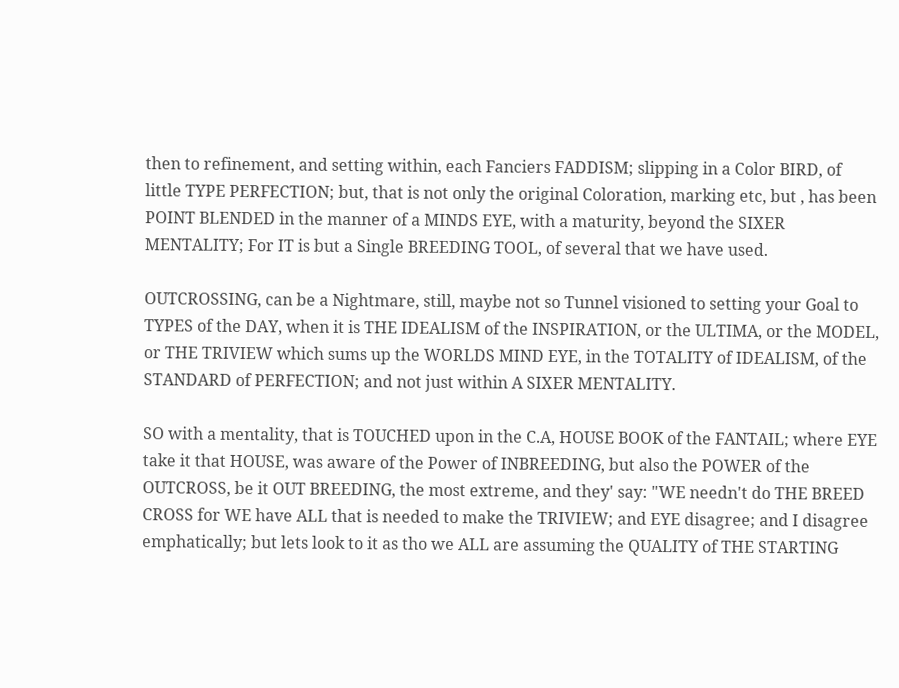then to refinement, and setting within, each Fanciers FADDISM; slipping in a Color BIRD, of little TYPE PERFECTION; but, that is not only the original Coloration, marking etc, but , has been POINT BLENDED in the manner of a MINDS EYE, with a maturity, beyond the SIXER MENTALITY; For IT is but a Single BREEDING TOOL, of several that we have used.

OUTCROSSING, can be a Nightmare, still, maybe not so Tunnel visioned to setting your Goal to TYPES of the DAY, when it is THE IDEALISM of the INSPIRATION, or the ULTIMA, or the MODEL, or THE TRIVIEW which sums up the WORLDS MIND EYE, in the TOTALITY of IDEALISM, of the STANDARD of PERFECTION; and not just within A SIXER MENTALITY.

SO with a mentality, that is TOUCHED upon in the C.A, HOUSE BOOK of the FANTAIL; where EYE take it that HOUSE, was aware of the Power of INBREEDING, but also the POWER of the OUTCROSS, be it OUT BREEDING, the most extreme, and they' say: "WE needn't do THE BREED CROSS for WE have ALL that is needed to make the TRIVIEW; and EYE disagree; and I disagree emphatically; but lets look to it as tho we ALL are assuming the QUALITY of THE STARTING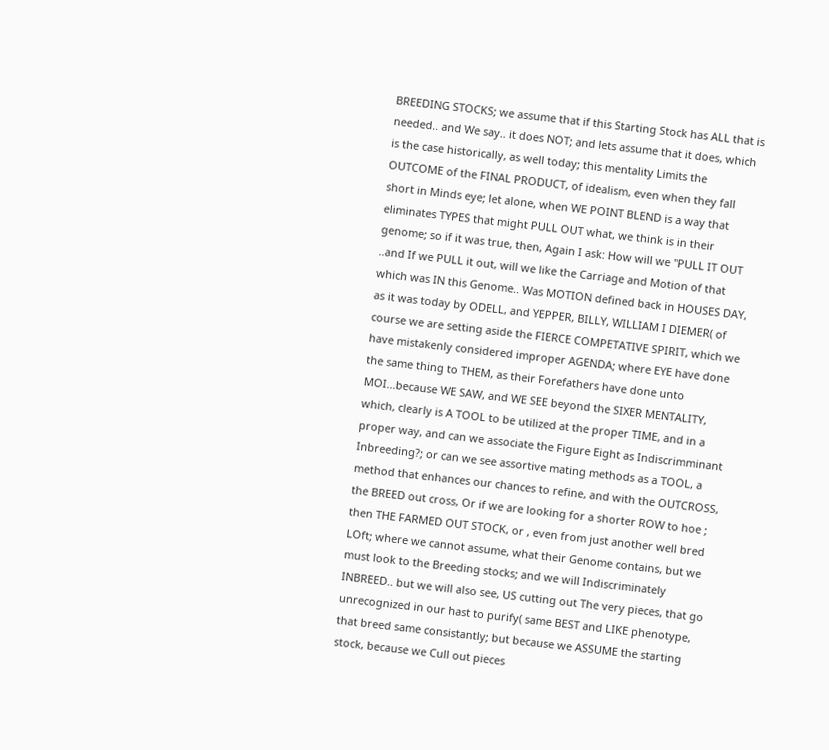BREEDING STOCKS; we assume that if this Starting Stock has ALL that is needed.. and We say.. it does NOT; and lets assume that it does, which is the case historically, as well today; this mentality Limits the OUTCOME of the FINAL PRODUCT, of idealism, even when they fall short in Minds eye; let alone, when WE POINT BLEND is a way that eliminates TYPES that might PULL OUT what, we think is in their genome; so if it was true, then, Again I ask: How will we "PULL IT OUT ..and If we PULL it out, will we like the Carriage and Motion of that which was IN this Genome.. Was MOTION defined back in HOUSES DAY, as it was today by ODELL, and YEPPER, BILLY, WILLIAM I DIEMER( of course we are setting aside the FIERCE COMPETATIVE SPIRIT, which we have mistakenly considered improper AGENDA; where EYE have done the same thing to THEM, as their Forefathers have done unto MOI...because WE SAW, and WE SEE beyond the SIXER MENTALITY, which, clearly is A TOOL to be utilized at the proper TIME, and in a proper way, and can we associate the Figure Eight as Indiscrimminant Inbreeding?; or can we see assortive mating methods as a TOOL, a method that enhances our chances to refine, and with the OUTCROSS, the BREED out cross, Or if we are looking for a shorter ROW to hoe ; then THE FARMED OUT STOCK, or , even from just another well bred LOft; where we cannot assume, what their Genome contains, but we must look to the Breeding stocks; and we will Indiscriminately INBREED.. but we will also see, US cutting out The very pieces, that go unrecognized in our hast to purify( same BEST and LIKE phenotype, that breed same consistantly; but because we ASSUME the starting stock, because we Cull out pieces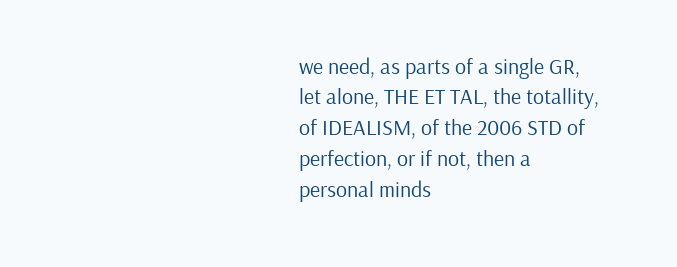we need, as parts of a single GR, let alone, THE ET TAL, the totallity, of IDEALISM, of the 2006 STD of perfection, or if not, then a personal minds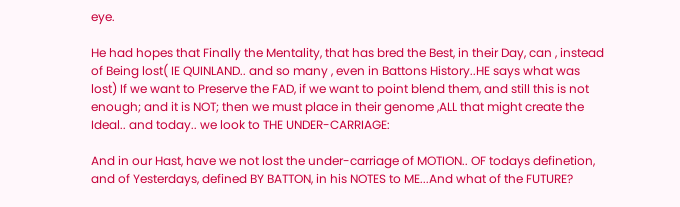eye.

He had hopes that Finally the Mentality, that has bred the Best, in their Day, can , instead of Being lost( IE QUINLAND.. and so many , even in Battons History..HE says what was lost) If we want to Preserve the FAD, if we want to point blend them, and still this is not enough; and it is NOT; then we must place in their genome ,ALL that might create the Ideal.. and today.. we look to THE UNDER-CARRIAGE:

And in our Hast, have we not lost the under-carriage of MOTION.. OF todays definetion, and of Yesterdays, defined BY BATTON, in his NOTES to ME...And what of the FUTURE?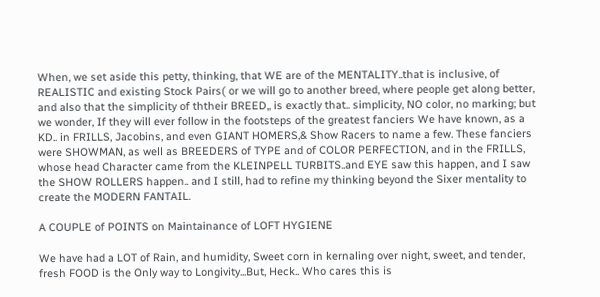When, we set aside this petty, thinking, that WE are of the MENTALITY..that is inclusive, of REALISTIC and existing Stock Pairs( or we will go to another breed, where people get along better, and also that the simplicity of ththeir BREED,, is exactly that.. simplicity, NO color, no marking; but we wonder, If they will ever follow in the footsteps of the greatest fanciers We have known, as a KD.. in FRILLS, Jacobins, and even GIANT HOMERS,& Show Racers to name a few. These fanciers were SHOWMAN, as well as BREEDERS of TYPE and of COLOR PERFECTION, and in the FRILLS, whose head Character came from the KLEINPELL TURBITS..and EYE saw this happen, and I saw the SHOW ROLLERS happen.. and I still, had to refine my thinking beyond the Sixer mentality to create the MODERN FANTAIL.

A COUPLE of POINTS on Maintainance of LOFT HYGIENE

We have had a LOT of Rain, and humidity, Sweet corn in kernaling over night, sweet, and tender, fresh FOOD is the Only way to Longivity...But, Heck.. Who cares this is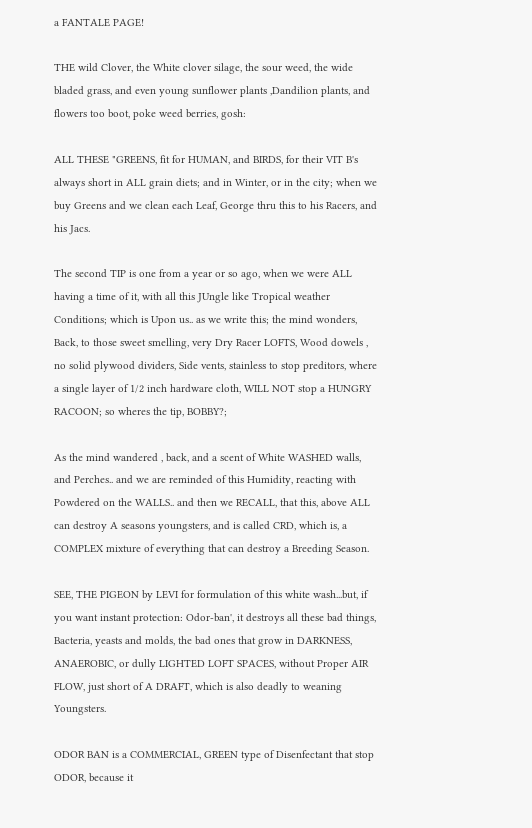a FANTALE PAGE!

THE wild Clover, the White clover silage, the sour weed, the wide bladed grass, and even young sunflower plants ,Dandilion plants, and flowers too boot, poke weed berries, gosh:

ALL THESE "GREENS, fit for HUMAN, and BIRDS, for their VIT B's always short in ALL grain diets; and in Winter, or in the city; when we buy Greens and we clean each Leaf, George thru this to his Racers, and his Jacs.

The second TIP is one from a year or so ago, when we were ALL having a time of it, with all this JUngle like Tropical weather Conditions; which is Upon us.. as we write this; the mind wonders, Back, to those sweet smelling, very Dry Racer LOFTS, Wood dowels , no solid plywood dividers, Side vents, stainless to stop preditors, where a single layer of 1/2 inch hardware cloth, WILL NOT stop a HUNGRY RACOON; so wheres the tip, BOBBY?;

As the mind wandered , back, and a scent of White WASHED walls, and Perches.. and we are reminded of this Humidity, reacting with Powdered on the WALLS.. and then we RECALL, that this, above ALL can destroy A seasons youngsters, and is called CRD, which is, a COMPLEX mixture of everything that can destroy a Breeding Season.

SEE, THE PIGEON by LEVI for formulation of this white wash...but, if you want instant protection: Odor-ban', it destroys all these bad things, Bacteria, yeasts and molds, the bad ones that grow in DARKNESS, ANAEROBIC, or dully LIGHTED LOFT SPACES, without Proper AIR FLOW, just short of A DRAFT, which is also deadly to weaning Youngsters.

ODOR BAN is a COMMERCIAL, GREEN type of Disenfectant that stop ODOR, because it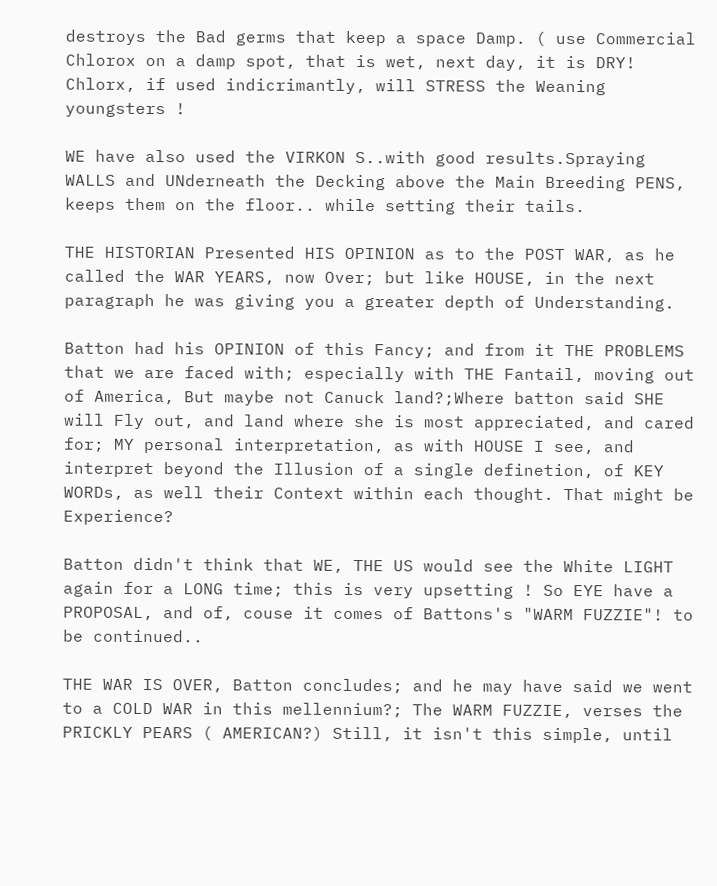destroys the Bad germs that keep a space Damp. ( use Commercial Chlorox on a damp spot, that is wet, next day, it is DRY! Chlorx, if used indicrimantly, will STRESS the Weaning youngsters !

WE have also used the VIRKON S..with good results.Spraying WALLS and UNderneath the Decking above the Main Breeding PENS, keeps them on the floor.. while setting their tails.

THE HISTORIAN Presented HIS OPINION as to the POST WAR, as he called the WAR YEARS, now Over; but like HOUSE, in the next paragraph he was giving you a greater depth of Understanding.

Batton had his OPINION of this Fancy; and from it THE PROBLEMS that we are faced with; especially with THE Fantail, moving out of America, But maybe not Canuck land?;Where batton said SHE will Fly out, and land where she is most appreciated, and cared for; MY personal interpretation, as with HOUSE I see, and interpret beyond the Illusion of a single definetion, of KEY WORDs, as well their Context within each thought. That might be Experience?

Batton didn't think that WE, THE US would see the White LIGHT again for a LONG time; this is very upsetting ! So EYE have a PROPOSAL, and of, couse it comes of Battons's "WARM FUZZIE"! to be continued..

THE WAR IS OVER, Batton concludes; and he may have said we went to a COLD WAR in this mellennium?; The WARM FUZZIE, verses the PRICKLY PEARS ( AMERICAN?) Still, it isn't this simple, until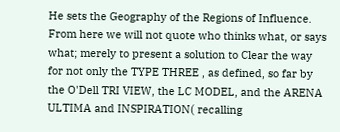He sets the Geography of the Regions of Influence. From here we will not quote who thinks what, or says what; merely to present a solution to Clear the way for not only the TYPE THREE , as defined, so far by the O'Dell TRI VIEW, the LC MODEL, and the ARENA ULTIMA and INSPIRATION( recalling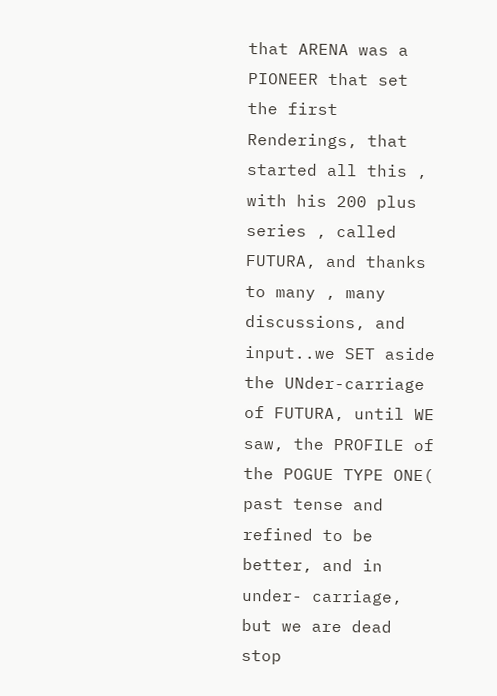that ARENA was a PIONEER that set the first Renderings, that started all this , with his 200 plus series , called FUTURA, and thanks to many , many discussions, and input..we SET aside the UNder-carriage of FUTURA, until WE saw, the PROFILE of the POGUE TYPE ONE( past tense and refined to be better, and in under- carriage, but we are dead stop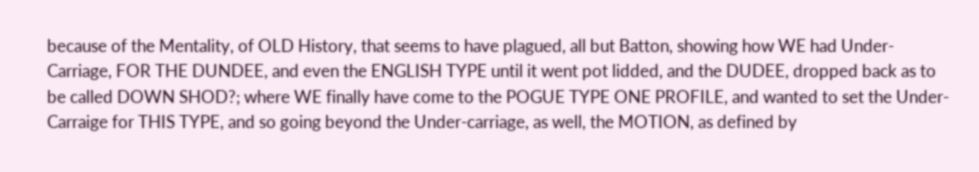because of the Mentality, of OLD History, that seems to have plagued, all but Batton, showing how WE had Under-Carriage, FOR THE DUNDEE, and even the ENGLISH TYPE until it went pot lidded, and the DUDEE, dropped back as to be called DOWN SHOD?; where WE finally have come to the POGUE TYPE ONE PROFILE, and wanted to set the Under-Carraige for THIS TYPE, and so going beyond the Under-carriage, as well, the MOTION, as defined by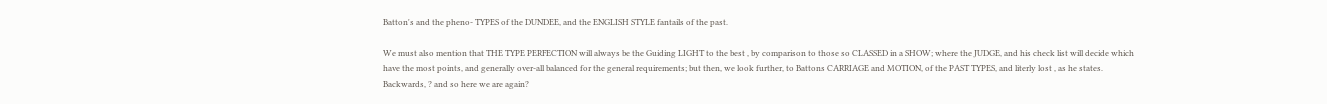Batton's and the pheno- TYPES of the DUNDEE, and the ENGLISH STYLE fantails of the past.

We must also mention that THE TYPE PERFECTION will always be the Guiding LIGHT to the best , by comparison to those so CLASSED in a SHOW; where the JUDGE, and his check list will decide which have the most points, and generally over-all balanced for the general requirements; but then, we look further, to Battons CARRIAGE and MOTION, of the PAST TYPES, and literly lost , as he states. Backwards, ? and so here we are again?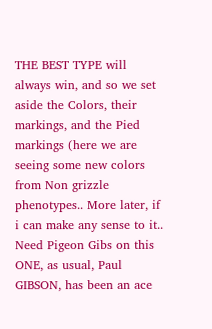THE BEST TYPE will always win, and so we set aside the Colors, their markings, and the Pied markings (here we are seeing some new colors from Non grizzle phenotypes.. More later, if i can make any sense to it.. Need Pigeon Gibs on this ONE, as usual, Paul GIBSON, has been an ace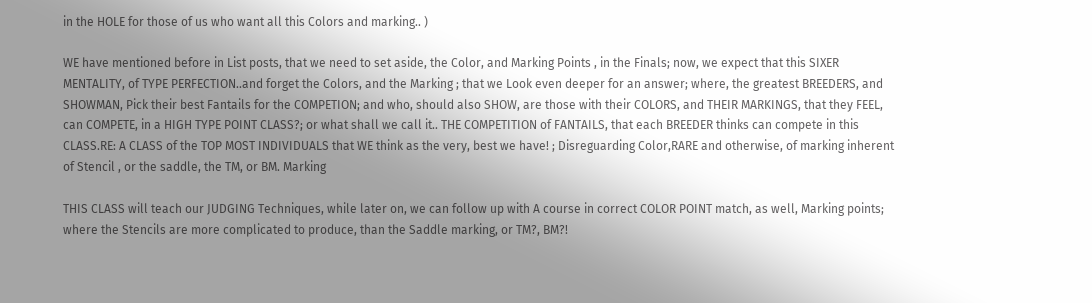in the HOLE for those of us who want all this Colors and marking.. )

WE have mentioned before in List posts, that we need to set aside, the Color, and Marking Points , in the Finals; now, we expect that this SIXER MENTALITY, of TYPE PERFECTION..and forget the Colors, and the Marking ; that we Look even deeper for an answer; where, the greatest BREEDERS, and SHOWMAN, Pick their best Fantails for the COMPETION; and who, should also SHOW, are those with their COLORS, and THEIR MARKINGS, that they FEEL, can COMPETE, in a HIGH TYPE POINT CLASS?; or what shall we call it.. THE COMPETITION of FANTAILS, that each BREEDER thinks can compete in this CLASS.RE: A CLASS of the TOP MOST INDIVIDUALS that WE think as the very, best we have! ; Disreguarding Color,RARE and otherwise, of marking inherent of Stencil , or the saddle, the TM, or BM. Marking

THIS CLASS will teach our JUDGING Techniques, while later on, we can follow up with A course in correct COLOR POINT match, as well, Marking points; where the Stencils are more complicated to produce, than the Saddle marking, or TM?, BM?!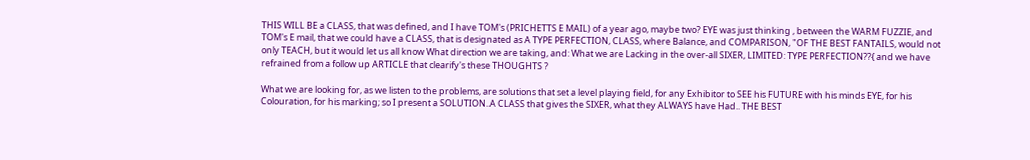THIS WILL BE a CLASS, that was defined, and I have TOM's (PRICHETTS E MAIL) of a year ago, maybe two? EYE was just thinking , between the WARM FUZZIE, and TOM's E mail, that we could have a CLASS, that is designated as A TYPE PERFECTION, CLASS, where Balance, and COMPARISON, "OF THE BEST FANTAILS, would not only TEACH, but it would let us all know What direction we are taking, and: What we are Lacking in the over-all SIXER, LIMITED: TYPE PERFECTION??{ and we have refrained from a follow up ARTICLE that clearify's these THOUGHTS ?

What we are looking for, as we listen to the problems, are solutions that set a level playing field, for any Exhibitor to SEE his FUTURE with his minds EYE, for his Colouration, for his marking; so I present a SOLUTION..A CLASS that gives the SIXER, what they ALWAYS have Had.. THE BEST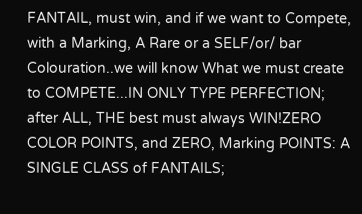FANTAIL, must win, and if we want to Compete, with a Marking, A Rare or a SELF/or/ bar Colouration..we will know What we must create to COMPETE...IN ONLY TYPE PERFECTION; after ALL, THE best must always WIN!ZERO COLOR POINTS, and ZERO, Marking POINTS: A SINGLE CLASS of FANTAILS;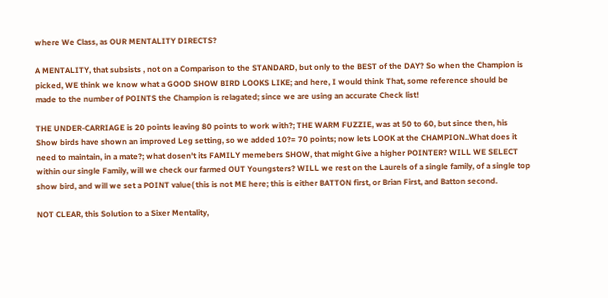where We Class, as OUR MENTALITY DIRECTS?

A MENTALITY, that subsists , not on a Comparison to the STANDARD, but only to the BEST of the DAY? So when the Champion is picked, WE think we know what a GOOD SHOW BIRD LOOKS LIKE; and here, I would think That, some reference should be made to the number of POINTS the Champion is relagated; since we are using an accurate Check list!

THE UNDER-CARRIAGE is 20 points leaving 80 points to work with?; THE WARM FUZZIE, was at 50 to 60, but since then, his Show birds have shown an improved Leg setting, so we added 10?= 70 points; now lets LOOK at the CHAMPION..What does it need to maintain, in a mate?; what dosen't its FAMILY memebers SHOW, that might Give a higher POINTER? WILL WE SELECT within our single Family, will we check our farmed OUT Youngsters? WILL we rest on the Laurels of a single family, of a single top show bird, and will we set a POINT value( this is not ME here; this is either BATTON first, or Brian First, and Batton second.

NOT CLEAR, this Solution to a Sixer Mentality,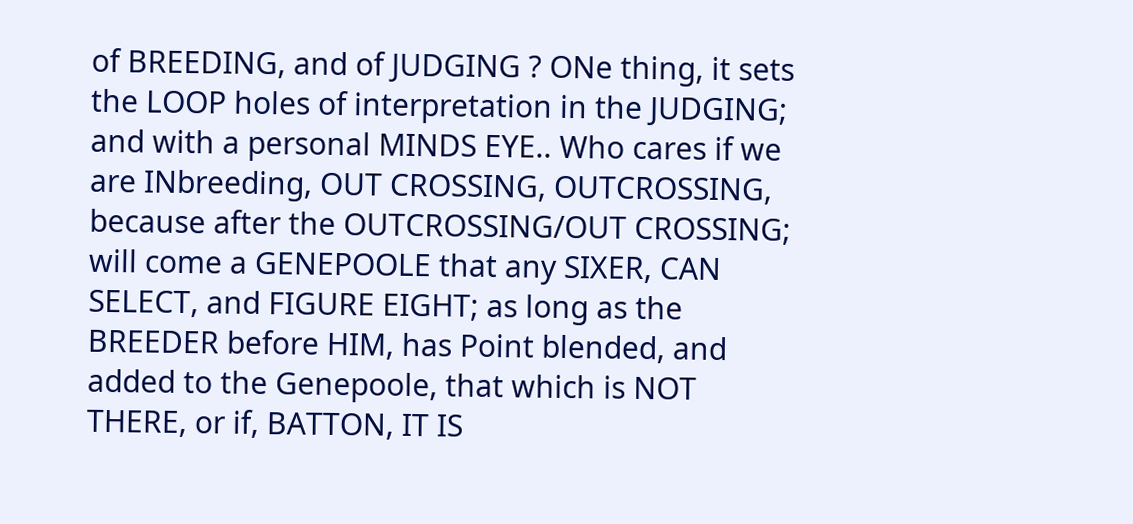of BREEDING, and of JUDGING ? ONe thing, it sets the LOOP holes of interpretation in the JUDGING; and with a personal MINDS EYE.. Who cares if we are INbreeding, OUT CROSSING, OUTCROSSING, because after the OUTCROSSING/OUT CROSSING; will come a GENEPOOLE that any SIXER, CAN SELECT, and FIGURE EIGHT; as long as the BREEDER before HIM, has Point blended, and added to the Genepoole, that which is NOT THERE, or if, BATTON, IT IS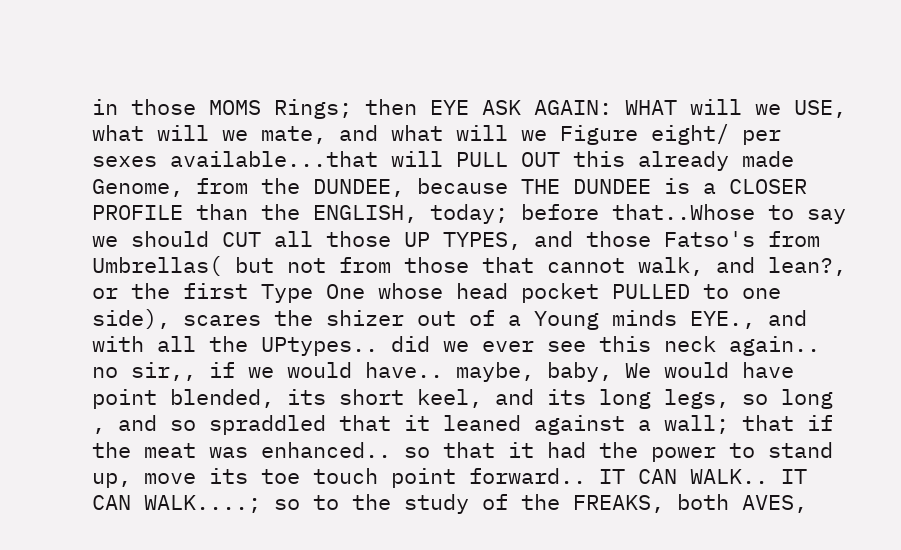in those MOMS Rings; then EYE ASK AGAIN: WHAT will we USE, what will we mate, and what will we Figure eight/ per sexes available...that will PULL OUT this already made Genome, from the DUNDEE, because THE DUNDEE is a CLOSER PROFILE than the ENGLISH, today; before that..Whose to say we should CUT all those UP TYPES, and those Fatso's from Umbrellas( but not from those that cannot walk, and lean?, or the first Type One whose head pocket PULLED to one side), scares the shizer out of a Young minds EYE., and with all the UPtypes.. did we ever see this neck again.. no sir,, if we would have.. maybe, baby, We would have point blended, its short keel, and its long legs, so long , and so spraddled that it leaned against a wall; that if the meat was enhanced.. so that it had the power to stand up, move its toe touch point forward.. IT CAN WALK.. IT CAN WALK....; so to the study of the FREAKS, both AVES,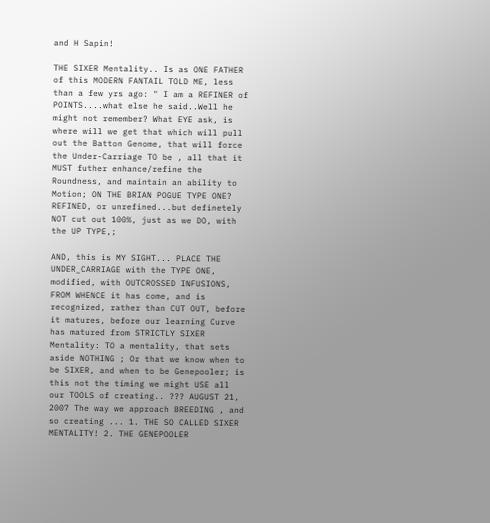and H Sapin!

THE SIXER Mentality.. Is as ONE FATHER of this MODERN FANTAIL TOLD ME, less than a few yrs ago: " I am a REFINER of POINTS....what else he said..Well he might not remember? What EYE ask, is where will we get that which will pull out the Batton Genome, that will force the Under-Carriage TO be , all that it MUST futher enhance/refine the Roundness, and maintain an ability to Motion; ON THE BRIAN POGUE TYPE ONE? REFINED, or unrefined...but definetely NOT cut out 100%, just as we DO, with the UP TYPE,;

AND, this is MY SIGHT... PLACE THE UNDER_CARRIAGE with the TYPE ONE, modified, with OUTCROSSED INFUSIONS, FROM WHENCE it has come, and is recognized, rather than CUT OUT, before it matures, before our learning Curve has matured from STRICTLY SIXER Mentality: TO a mentality, that sets aside NOTHING ; Or that we know when to be SIXER, and when to be Genepooler; is this not the timing we might USE all our TOOLS of creating.. ??? AUGUST 21, 2007 The way we approach BREEDING , and so creating ... 1. THE SO CALLED SIXER MENTALITY! 2. THE GENEPOOLER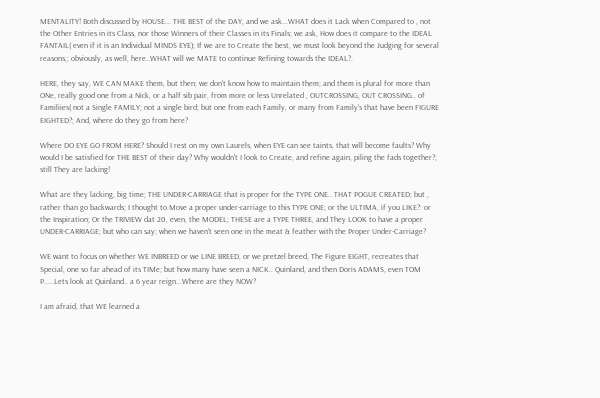MENTALITY! Both discussed by HOUSE... THE BEST of the DAY, and we ask...WHAT does it Lack when Compared to , not the Other Entries in its Class, nor those Winners of their Classes in its Finals; we ask, How does it compare to the IDEAL FANTAIL( even if it is an Individual MINDS EYE); If we are to Create the best, we must look beyond the Judging for several reasons,; obviously, as well, here..WHAT will we MATE to continue Refining towards the IDEAL?.

HERE, they say, WE CAN MAKE them, but then; we don't know how to maintain them; and them is plural for more than ONe, really good one from a Nick, or a half sib pair, from more or less Unrelated , OUTCROSSING, OUT CROSSING.. of Familiies( not a Single FAMILY; not a single bird; but one from each Family, or many from Family's that have been FIGURE EIGHTED?; And, where do they go from here?

Where DO EYE GO FROM HERE? Should I rest on my own Laurels, when EYE can see taints, that will become faults? Why would I be satisfied for THE BEST of their day? Why wouldn't I look to Create, and refine again, piling the fads together?; still They are lacking!

What are they lacking, big time; THE UNDER-CARRIAGE that is proper for the TYPE ONE.. THAT POGUE CREATED; but , rather than go backwards; I thought to Move a proper under-carriage to this TYPE ONE; or the ULTIMA, if you LIKE?: or the Inspiration; Or the TRIVIEW dat 20, even, the MODEL; THESE are a TYPE THREE, and They LOOK to have a proper UNDER-CARRIAGE; but who can say; when we haven't seen one in the meat & feather with the Proper Under-Carriage?

WE want to focus on whether WE INBREED or we LINE BREED, or we pretzel breed, The Figure EIGHT, recreates that Special, one so far ahead of its TIMe; but how many have seen a NICK.. Quinland, and then Doris ADAMS, even TOM P.....Lets look at Quinland.. a 6 year reign...Where are they NOW?

I am afraid, that WE learned a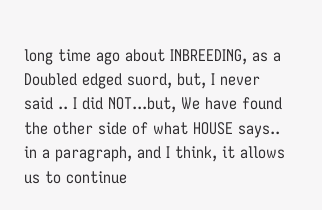long time ago about INBREEDING, as a Doubled edged suord, but, I never said .. I did NOT...but, We have found the other side of what HOUSE says.. in a paragraph, and I think, it allows us to continue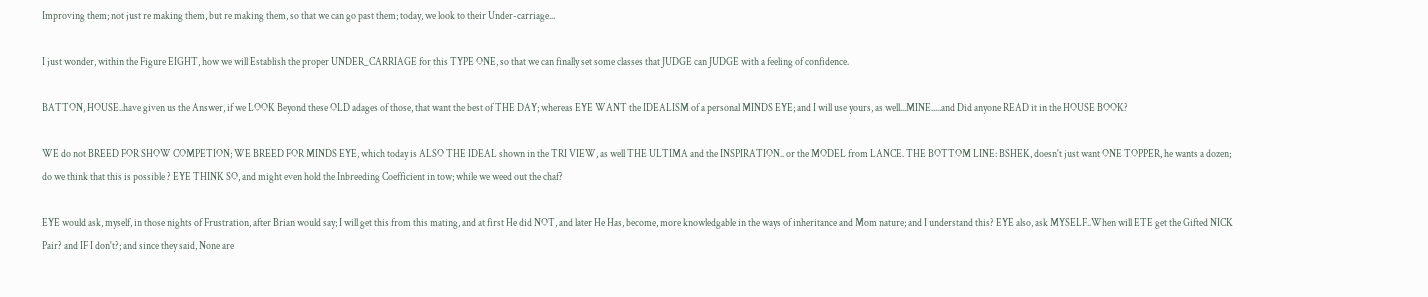Improving them; not just re making them, but re making them, so that we can go past them; today, we look to their Under-carriage...

I just wonder, within the Figure EIGHT, how we will Establish the proper UNDER_CARRIAGE for this TYPE ONE, so that we can finally set some classes that JUDGE can JUDGE with a feeling of confidence.

BATTON, HOUSE..have given us the Answer, if we LOOK Beyond these OLD adages of those, that want the best of THE DAY; whereas EYE WANT the IDEALISM of a personal MINDS EYE; and I will use yours, as well...MINE.....and Did anyone READ it in the HOUSE BOOK?

WE do not BREED FOR SHOW COMPETION; WE BREED FOR MINDS EYE, which today is ALSO THE IDEAL shown in the TRI VIEW, as well THE ULTIMA and the INSPIRATION.. or the MODEL from LANCE. THE BOTTOM LINE: BSHEK, doesn't just want ONE TOPPER, he wants a dozen; do we think that this is possible ? EYE THINK SO, and might even hold the Inbreeding Coefficient in tow; while we weed out the chaf?

EYE would ask, myself, in those nights of Frustration, after Brian would say; I will get this from this mating, and at first He did NOT, and later He Has, become, more knowledgable in the ways of inheritance and Mom nature; and I understand this? EYE also, ask MYSELF..When will ETE get the Gifted NICK Pair? and IF I don't?; and since they said, None are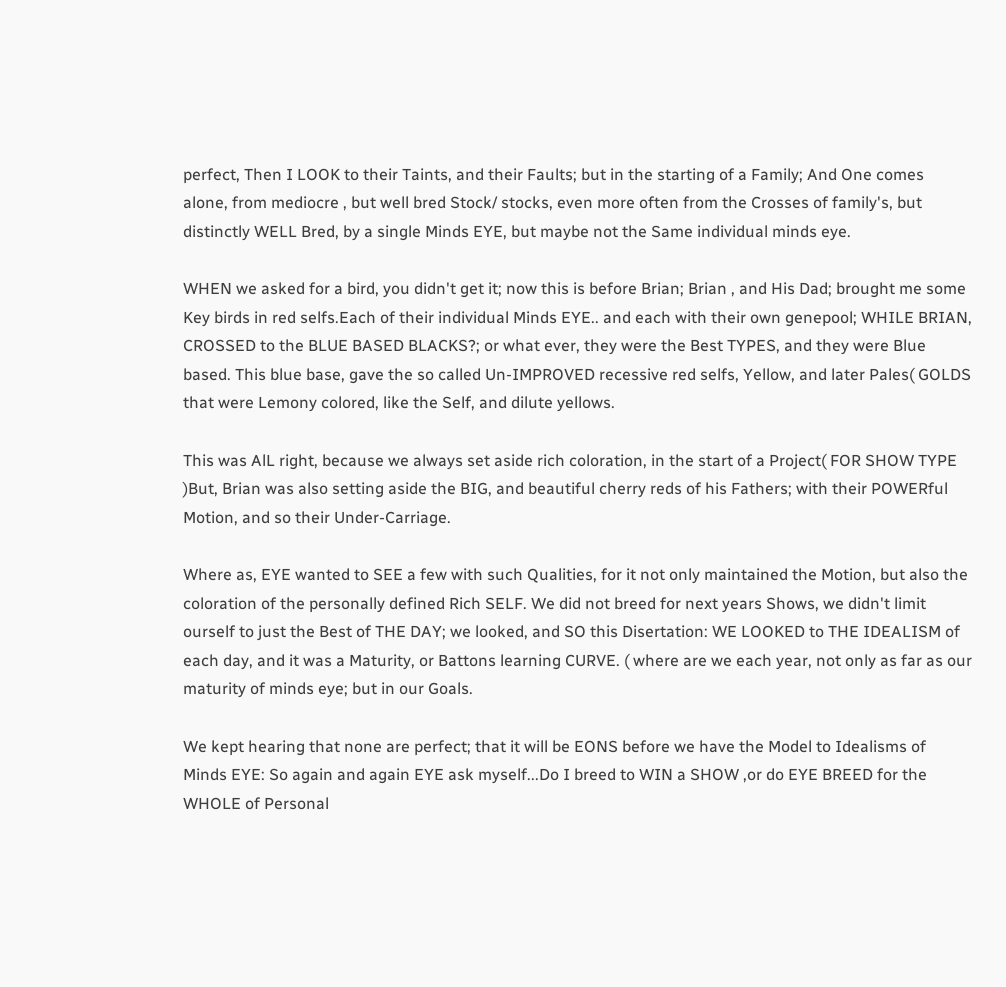perfect, Then I LOOK to their Taints, and their Faults; but in the starting of a Family; And One comes alone, from mediocre , but well bred Stock/ stocks, even more often from the Crosses of family's, but distinctly WELL Bred, by a single Minds EYE, but maybe not the Same individual minds eye.

WHEN we asked for a bird, you didn't get it; now this is before Brian; Brian , and His Dad; brought me some Key birds in red selfs.Each of their individual Minds EYE.. and each with their own genepool; WHILE BRIAN, CROSSED to the BLUE BASED BLACKS?; or what ever, they were the Best TYPES, and they were Blue based. This blue base, gave the so called Un-IMPROVED recessive red selfs, Yellow, and later Pales( GOLDS that were Lemony colored, like the Self, and dilute yellows.

This was AlL right, because we always set aside rich coloration, in the start of a Project( FOR SHOW TYPE )But, Brian was also setting aside the BIG, and beautiful cherry reds of his Fathers; with their POWERful Motion, and so their Under-Carriage.

Where as, EYE wanted to SEE a few with such Qualities, for it not only maintained the Motion, but also the coloration of the personally defined Rich SELF. We did not breed for next years Shows, we didn't limit ourself to just the Best of THE DAY; we looked, and SO this Disertation: WE LOOKED to THE IDEALISM of each day, and it was a Maturity, or Battons learning CURVE. ( where are we each year, not only as far as our maturity of minds eye; but in our Goals.

We kept hearing that none are perfect; that it will be EONS before we have the Model to Idealisms of Minds EYE: So again and again EYE ask myself...Do I breed to WIN a SHOW ,or do EYE BREED for the WHOLE of Personal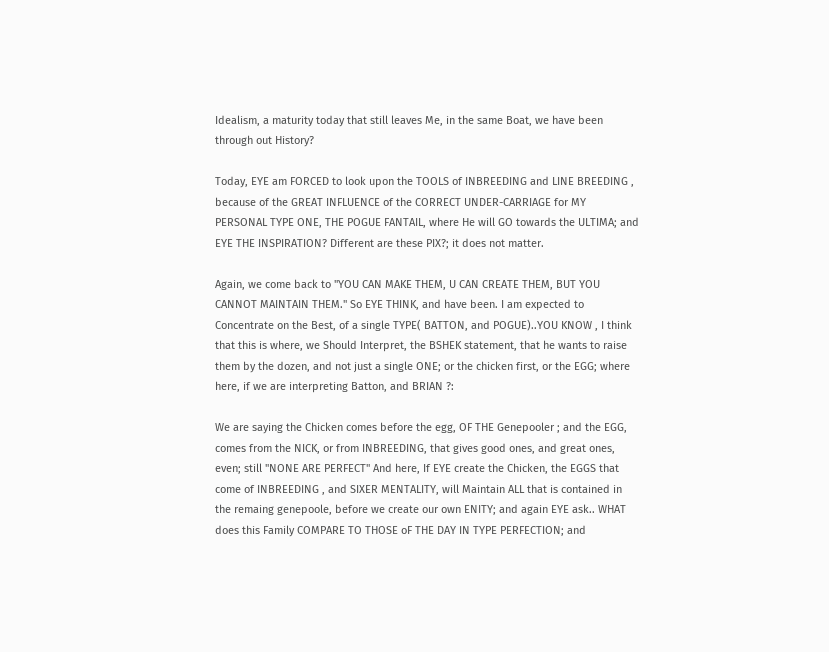Idealism, a maturity today that still leaves Me, in the same Boat, we have been through out History?

Today, EYE am FORCED to look upon the TOOLS of INBREEDING and LINE BREEDING , because of the GREAT INFLUENCE of the CORRECT UNDER-CARRIAGE for MY PERSONAL TYPE ONE, THE POGUE FANTAIL, where He will GO towards the ULTIMA; and EYE THE INSPIRATION? Different are these PIX?; it does not matter.

Again, we come back to "YOU CAN MAKE THEM, U CAN CREATE THEM, BUT YOU CANNOT MAINTAIN THEM." So EYE THINK, and have been. I am expected to Concentrate on the Best, of a single TYPE( BATTON, and POGUE)..YOU KNOW , I think that this is where, we Should Interpret, the BSHEK statement, that he wants to raise them by the dozen, and not just a single ONE; or the chicken first, or the EGG; where here, if we are interpreting Batton, and BRIAN ?:

We are saying the Chicken comes before the egg, OF THE Genepooler ; and the EGG, comes from the NICK, or from INBREEDING, that gives good ones, and great ones, even; still "NONE ARE PERFECT" And here, If EYE create the Chicken, the EGGS that come of INBREEDING , and SIXER MENTALITY, will Maintain ALL that is contained in the remaing genepoole, before we create our own ENITY; and again EYE ask.. WHAT does this Family COMPARE TO THOSE oF THE DAY IN TYPE PERFECTION; and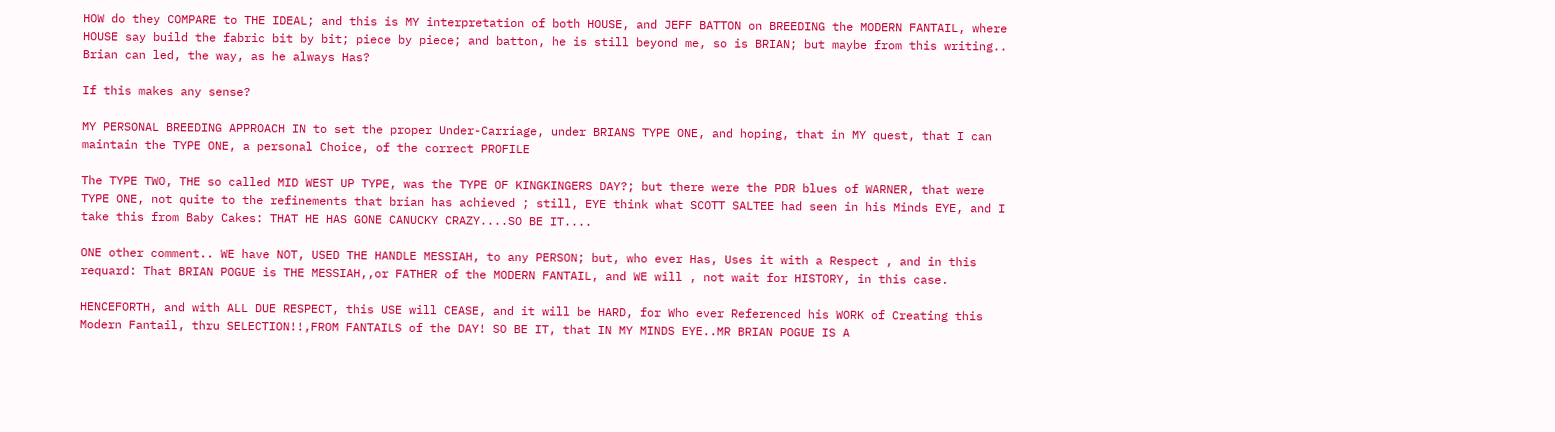HOW do they COMPARE to THE IDEAL; and this is MY interpretation of both HOUSE, and JEFF BATTON on BREEDING the MODERN FANTAIL, where HOUSE say build the fabric bit by bit; piece by piece; and batton, he is still beyond me, so is BRIAN; but maybe from this writing.. Brian can led, the way, as he always Has?

If this makes any sense?

MY PERSONAL BREEDING APPROACH IN to set the proper Under-Carriage, under BRIANS TYPE ONE, and hoping, that in MY quest, that I can maintain the TYPE ONE, a personal Choice, of the correct PROFILE

The TYPE TWO, THE so called MID WEST UP TYPE, was the TYPE OF KINGKINGERS DAY?; but there were the PDR blues of WARNER, that were TYPE ONE, not quite to the refinements that brian has achieved ; still, EYE think what SCOTT SALTEE had seen in his Minds EYE, and I take this from Baby Cakes: THAT HE HAS GONE CANUCKY CRAZY....SO BE IT....

ONE other comment.. WE have NOT, USED THE HANDLE MESSIAH, to any PERSON; but, who ever Has, Uses it with a Respect , and in this requard: That BRIAN POGUE is THE MESSIAH,,or FATHER of the MODERN FANTAIL, and WE will , not wait for HISTORY, in this case.

HENCEFORTH, and with ALL DUE RESPECT, this USE will CEASE, and it will be HARD, for Who ever Referenced his WORK of Creating this Modern Fantail, thru SELECTION!!,FROM FANTAILS of the DAY! SO BE IT, that IN MY MINDS EYE..MR BRIAN POGUE IS A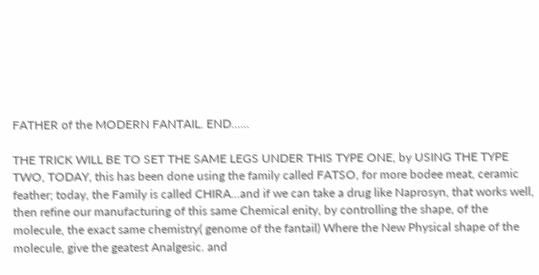FATHER of the MODERN FANTAIL. END......

THE TRICK WILL BE TO SET THE SAME LEGS UNDER THIS TYPE ONE, by USING THE TYPE TWO, TODAY, this has been done using the family called FATSO, for more bodee meat, ceramic feather; today, the Family is called CHIRA...and if we can take a drug like Naprosyn, that works well, then refine our manufacturing of this same Chemical enity, by controlling the shape, of the molecule, the exact same chemistry( genome of the fantail) Where the New Physical shape of the molecule, give the geatest Analgesic. and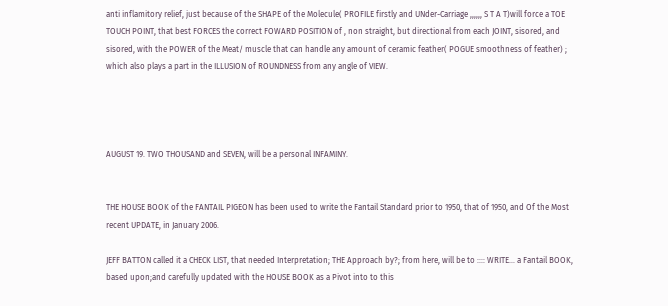anti inflamitory relief, just because of the SHAPE of the Molecule( PROFILE firstly and UNder-Carriage ,,,,,, S T A T)will force a TOE TOUCH POINT, that best FORCES the correct FOWARD POSITION of , non straight, but directional from each JOINT, sisored, and sisored, with the POWER of the Meat/ muscle that can handle any amount of ceramic feather( POGUE smoothness of feather) ; which also plays a part in the ILLUSION of ROUNDNESS from any angle of VIEW.




AUGUST 19. TWO THOUSAND and SEVEN, will be a personal INFAMINY.


THE HOUSE BOOK of the FANTAIL PIGEON has been used to write the Fantail Standard prior to 1950, that of 1950, and Of the Most recent UPDATE, in January 2006.

JEFF BATTON called it a CHECK LIST, that needed Interpretation; THE Approach by?; from here, will be to :::: WRITE... a Fantail BOOK, based upon;and carefully updated with the HOUSE BOOK as a Pivot into to this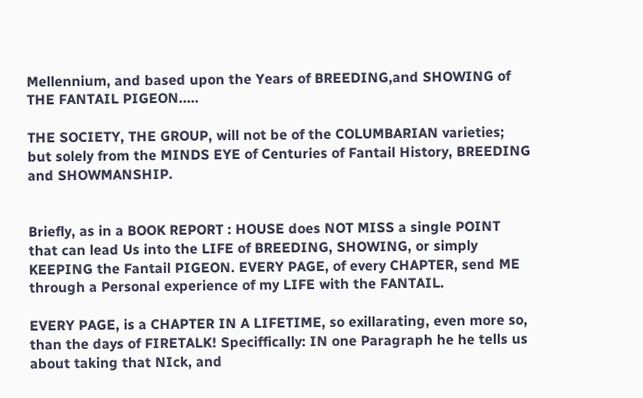Mellennium, and based upon the Years of BREEDING,and SHOWING of THE FANTAIL PIGEON.....

THE SOCIETY, THE GROUP, will not be of the COLUMBARIAN varieties; but solely from the MINDS EYE of Centuries of Fantail History, BREEDING and SHOWMANSHIP.


Briefly, as in a BOOK REPORT : HOUSE does NOT MISS a single POINT that can lead Us into the LIFE of BREEDING, SHOWING, or simply KEEPING the Fantail PIGEON. EVERY PAGE, of every CHAPTER, send ME through a Personal experience of my LIFE with the FANTAIL.

EVERY PAGE, is a CHAPTER IN A LIFETIME, so exillarating, even more so, than the days of FIRETALK! Speciffically: IN one Paragraph he he tells us about taking that NIck, and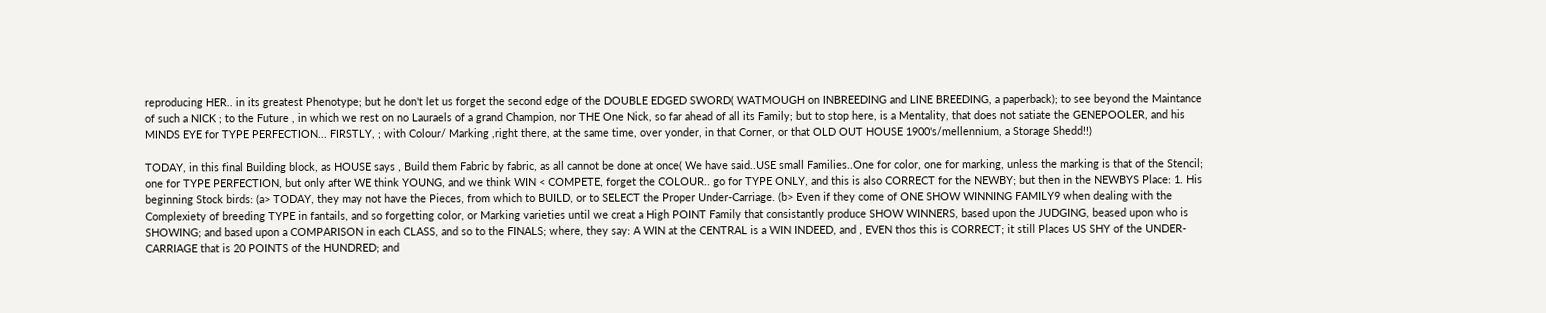reproducing HER.. in its greatest Phenotype; but he don't let us forget the second edge of the DOUBLE EDGED SWORD( WATMOUGH on INBREEDING and LINE BREEDING, a paperback); to see beyond the Maintance of such a NICK ; to the Future , in which we rest on no Lauraels of a grand Champion, nor THE One Nick, so far ahead of all its Family; but to stop here, is a Mentality, that does not satiate the GENEPOOLER, and his MINDS EYE for TYPE PERFECTION... FIRSTLY, ; with Colour/ Marking ,right there, at the same time, over yonder, in that Corner, or that OLD OUT HOUSE 1900's/mellennium, a Storage Shedd!!)

TODAY, in this final Building block, as HOUSE says , Build them Fabric by fabric, as all cannot be done at once( We have said..USE small Families..One for color, one for marking, unless the marking is that of the Stencil; one for TYPE PERFECTION, but only after WE think YOUNG, and we think WIN < COMPETE, forget the COLOUR.. go for TYPE ONLY, and this is also CORRECT for the NEWBY; but then in the NEWBYS Place: 1. His beginning Stock birds: (a> TODAY, they may not have the Pieces, from which to BUILD, or to SELECT the Proper Under-Carriage. (b> Even if they come of ONE SHOW WINNING FAMILY9 when dealing with the Complexiety of breeding TYPE in fantails, and so forgetting color, or Marking varieties until we creat a High POINT Family that consistantly produce SHOW WINNERS, based upon the JUDGING, beased upon who is SHOWING; and based upon a COMPARISON in each CLASS, and so to the FINALS; where, they say: A WIN at the CENTRAL is a WIN INDEED, and , EVEN thos this is CORRECT; it still Places US SHY of the UNDER-CARRIAGE that is 20 POINTS of the HUNDRED; and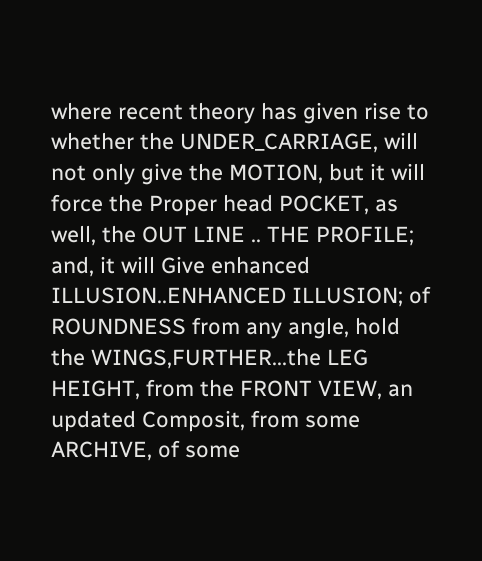where recent theory has given rise to whether the UNDER_CARRIAGE, will not only give the MOTION, but it will force the Proper head POCKET, as well, the OUT LINE .. THE PROFILE; and, it will Give enhanced ILLUSION..ENHANCED ILLUSION; of ROUNDNESS from any angle, hold the WINGS,FURTHER...the LEG HEIGHT, from the FRONT VIEW, an updated Composit, from some ARCHIVE, of some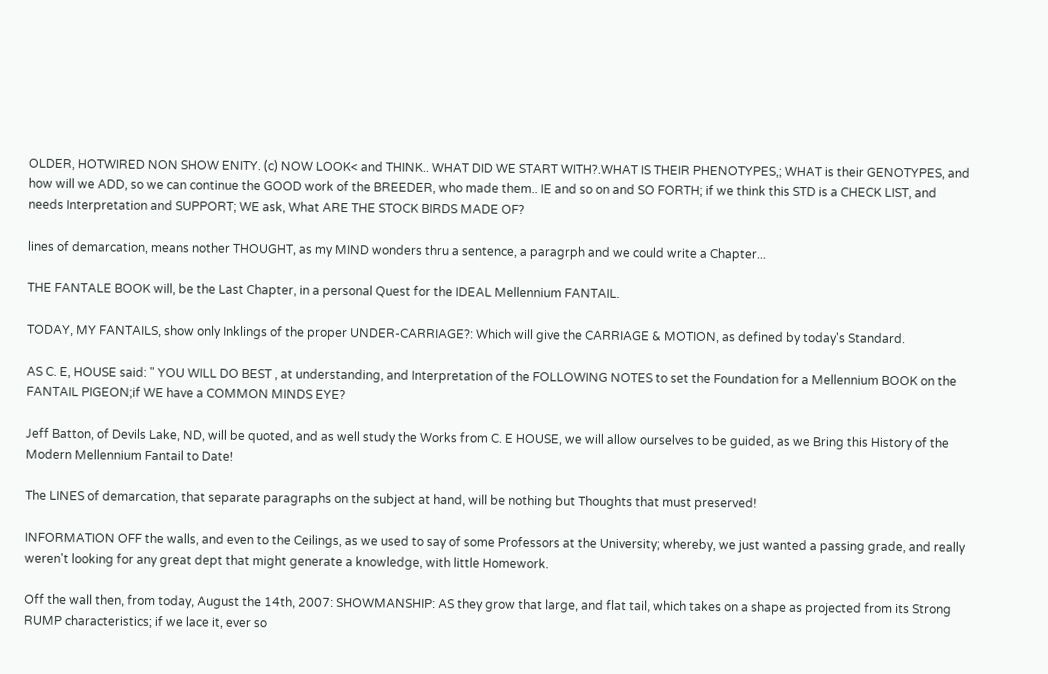OLDER, HOTWIRED NON SHOW ENITY. (c) NOW LOOK< and THINK.. WHAT DID WE START WITH?.WHAT IS THEIR PHENOTYPES,; WHAT is their GENOTYPES, and how will we ADD, so we can continue the GOOD work of the BREEDER, who made them.. IE and so on and SO FORTH; if we think this STD is a CHECK LIST, and needs Interpretation and SUPPORT; WE ask, What ARE THE STOCK BIRDS MADE OF?

lines of demarcation, means nother THOUGHT, as my MIND wonders thru a sentence, a paragrph and we could write a Chapter...

THE FANTALE BOOK will, be the Last Chapter, in a personal Quest for the IDEAL Mellennium FANTAIL.

TODAY, MY FANTAILS, show only Inklings of the proper UNDER-CARRIAGE?: Which will give the CARRIAGE & MOTION, as defined by today's Standard.

AS C. E, HOUSE said: " YOU WILL DO BEST , at understanding, and Interpretation of the FOLLOWING NOTES to set the Foundation for a Mellennium BOOK on the FANTAIL PIGEON;if WE have a COMMON MINDS EYE?

Jeff Batton, of Devils Lake, ND, will be quoted, and as well study the Works from C. E HOUSE, we will allow ourselves to be guided, as we Bring this History of the Modern Mellennium Fantail to Date!

The LINES of demarcation, that separate paragraphs on the subject at hand, will be nothing but Thoughts that must preserved!

INFORMATION OFF the walls, and even to the Ceilings, as we used to say of some Professors at the University; whereby, we just wanted a passing grade, and really weren't looking for any great dept that might generate a knowledge, with little Homework.

Off the wall then, from today, August the 14th, 2007: SHOWMANSHIP: AS they grow that large, and flat tail, which takes on a shape as projected from its Strong RUMP characteristics; if we lace it, ever so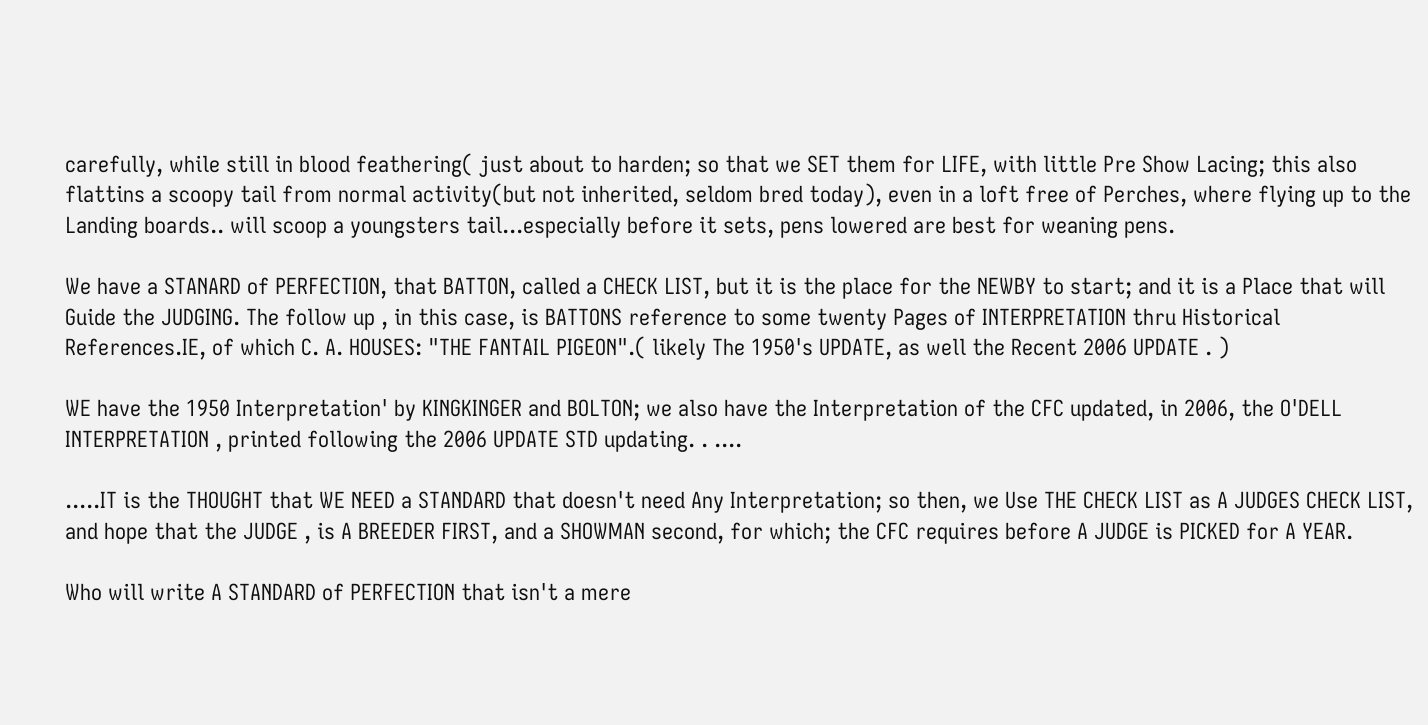carefully, while still in blood feathering( just about to harden; so that we SET them for LIFE, with little Pre Show Lacing; this also flattins a scoopy tail from normal activity(but not inherited, seldom bred today), even in a loft free of Perches, where flying up to the Landing boards.. will scoop a youngsters tail...especially before it sets, pens lowered are best for weaning pens.

We have a STANARD of PERFECTION, that BATTON, called a CHECK LIST, but it is the place for the NEWBY to start; and it is a Place that will Guide the JUDGING. The follow up , in this case, is BATTONS reference to some twenty Pages of INTERPRETATION thru Historical References.IE, of which C. A. HOUSES: "THE FANTAIL PIGEON".( likely The 1950's UPDATE, as well the Recent 2006 UPDATE . )

WE have the 1950 Interpretation' by KINGKINGER and BOLTON; we also have the Interpretation of the CFC updated, in 2006, the O'DELL INTERPRETATION , printed following the 2006 UPDATE STD updating. . ....

.....IT is the THOUGHT that WE NEED a STANDARD that doesn't need Any Interpretation; so then, we Use THE CHECK LIST as A JUDGES CHECK LIST, and hope that the JUDGE , is A BREEDER FIRST, and a SHOWMAN second, for which; the CFC requires before A JUDGE is PICKED for A YEAR.

Who will write A STANDARD of PERFECTION that isn't a mere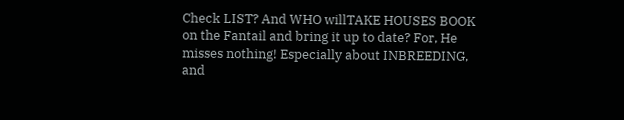Check LIST? And WHO willTAKE HOUSES BOOK on the Fantail and bring it up to date? For, He misses nothing! Especially about INBREEDING, and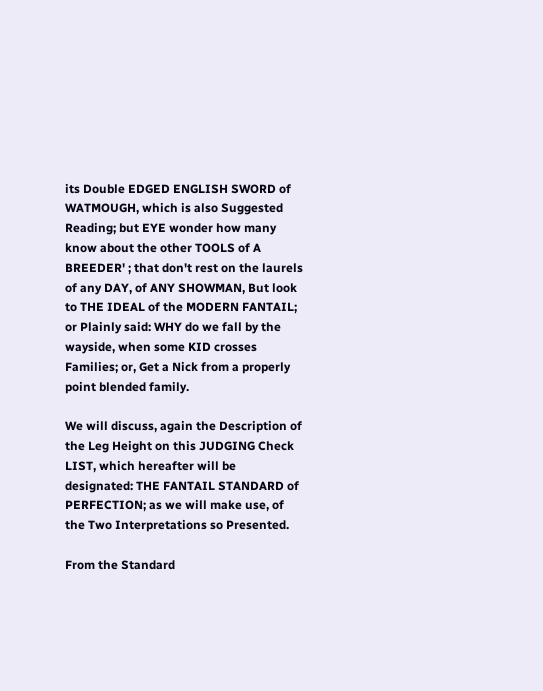its Double EDGED ENGLISH SWORD of WATMOUGH, which is also Suggested Reading; but EYE wonder how many know about the other TOOLS of A BREEDER' ; that don't rest on the laurels of any DAY, of ANY SHOWMAN, But look to THE IDEAL of the MODERN FANTAIL; or Plainly said: WHY do we fall by the wayside, when some KID crosses Families; or, Get a Nick from a properly point blended family.

We will discuss, again the Description of the Leg Height on this JUDGING Check LIST, which hereafter will be designated: THE FANTAIL STANDARD of PERFECTION; as we will make use, of the Two Interpretations so Presented.

From the Standard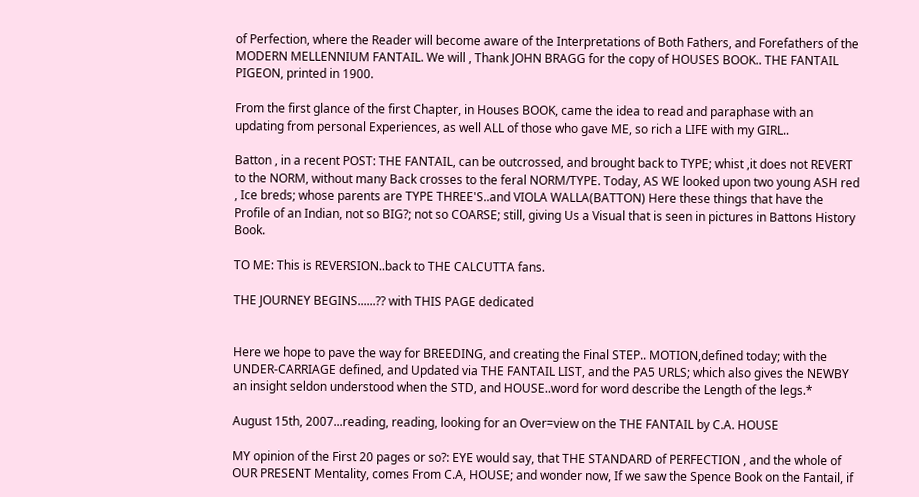of Perfection, where the Reader will become aware of the Interpretations of Both Fathers, and Forefathers of the MODERN MELLENNIUM FANTAIL. We will , Thank JOHN BRAGG for the copy of HOUSES BOOK.. THE FANTAIL PIGEON, printed in 1900.

From the first glance of the first Chapter, in Houses BOOK, came the idea to read and paraphase with an updating from personal Experiences, as well ALL of those who gave ME, so rich a LIFE with my GIRL..

Batton , in a recent POST: THE FANTAIL, can be outcrossed, and brought back to TYPE; whist ,it does not REVERT to the NORM, without many Back crosses to the feral NORM/TYPE. Today, AS WE looked upon two young ASH red , Ice breds; whose parents are TYPE THREE'S..and VIOLA WALLA(BATTON) Here these things that have the Profile of an Indian, not so BIG?; not so COARSE; still, giving Us a Visual that is seen in pictures in Battons History Book.

TO ME: This is REVERSION..back to THE CALCUTTA fans.

THE JOURNEY BEGINS......?? with THIS PAGE dedicated


Here we hope to pave the way for BREEDING, and creating the Final STEP.. MOTION,defined today; with the UNDER-CARRIAGE defined, and Updated via THE FANTAIL LIST, and the PA5 URLS; which also gives the NEWBY an insight seldon understood when the STD, and HOUSE..word for word describe the Length of the legs.*

August 15th, 2007...reading, reading, looking for an Over=view on the THE FANTAIL by C.A. HOUSE

MY opinion of the First 20 pages or so?: EYE would say, that THE STANDARD of PERFECTION , and the whole of OUR PRESENT Mentality, comes From C.A, HOUSE; and wonder now, If we saw the Spence Book on the Fantail, if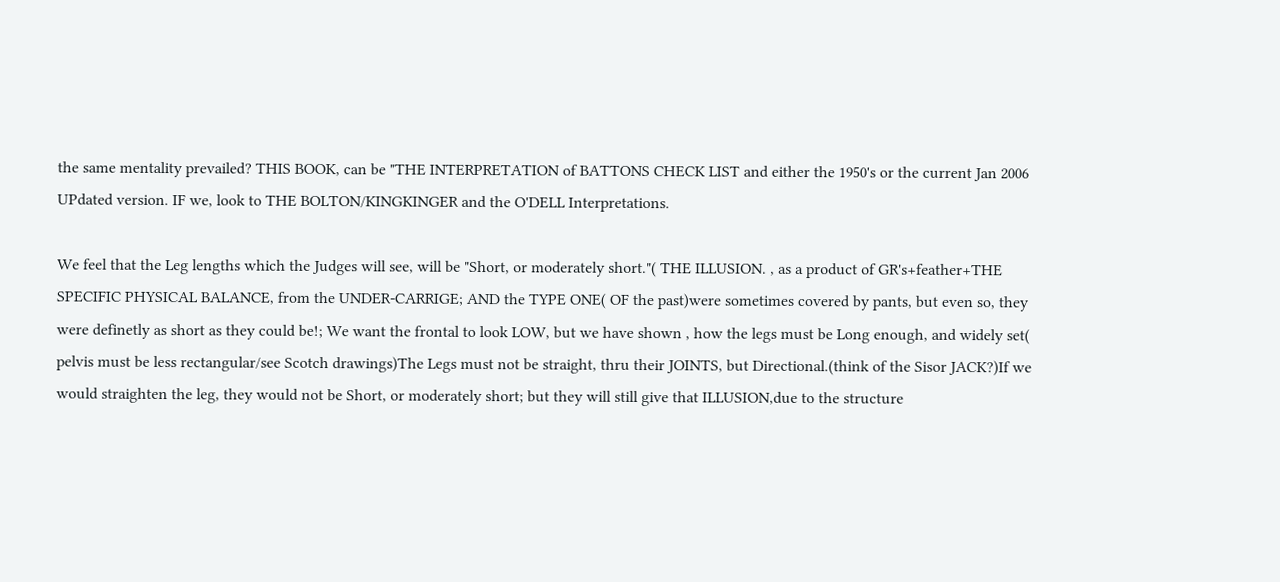the same mentality prevailed? THIS BOOK, can be "THE INTERPRETATION of BATTONS CHECK LIST and either the 1950's or the current Jan 2006 UPdated version. IF we, look to THE BOLTON/KINGKINGER and the O'DELL Interpretations.

We feel that the Leg lengths which the Judges will see, will be "Short, or moderately short."( THE ILLUSION. , as a product of GR's+feather+THE SPECIFIC PHYSICAL BALANCE, from the UNDER-CARRIGE; AND the TYPE ONE( OF the past)were sometimes covered by pants, but even so, they were definetly as short as they could be!; We want the frontal to look LOW, but we have shown , how the legs must be Long enough, and widely set( pelvis must be less rectangular/see Scotch drawings)The Legs must not be straight, thru their JOINTS, but Directional.(think of the Sisor JACK?)If we would straighten the leg, they would not be Short, or moderately short; but they will still give that ILLUSION,due to the structure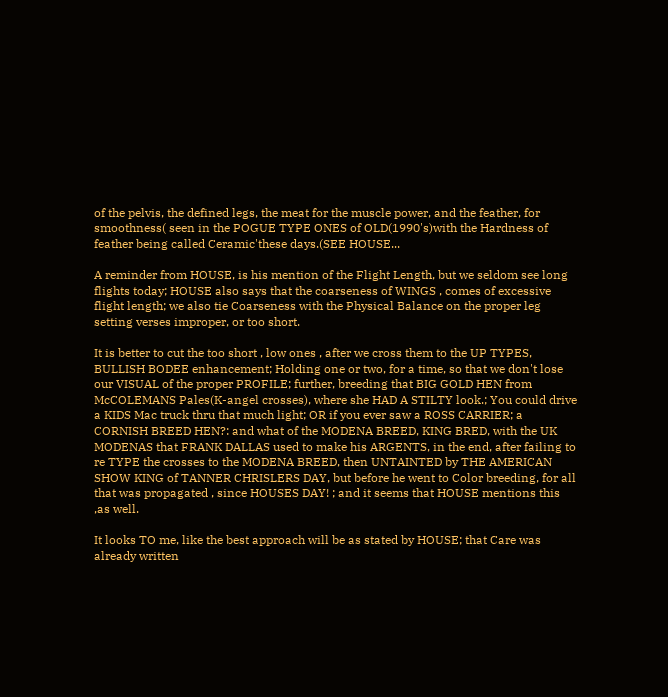of the pelvis, the defined legs, the meat for the muscle power, and the feather, for smoothness( seen in the POGUE TYPE ONES of OLD(1990's)with the Hardness of feather being called Ceramic'these days.(SEE HOUSE...

A reminder from HOUSE, is his mention of the Flight Length, but we seldom see long flights today; HOUSE also says that the coarseness of WINGS , comes of excessive flight length; we also tie Coarseness with the Physical Balance on the proper leg setting verses improper, or too short.

It is better to cut the too short , low ones , after we cross them to the UP TYPES, BULLISH BODEE enhancement; Holding one or two, for a time, so that we don't lose our VISUAL of the proper PROFILE; further, breeding that BIG GOLD HEN from McCOLEMANS Pales(K-angel crosses), where she HAD A STILTY look.; You could drive a KIDS Mac truck thru that much light; OR if you ever saw a ROSS CARRIER; a CORNISH BREED HEN?: and what of the MODENA BREED, KING BRED, with the UK MODENAS that FRANK DALLAS used to make his ARGENTS, in the end, after failing to re TYPE the crosses to the MODENA BREED, then UNTAINTED by THE AMERICAN SHOW KING of TANNER CHRISLERS DAY, but before he went to Color breeding, for all that was propagated , since HOUSES DAY! ; and it seems that HOUSE mentions this ,as well.

It looks TO me, like the best approach will be as stated by HOUSE; that Care was already written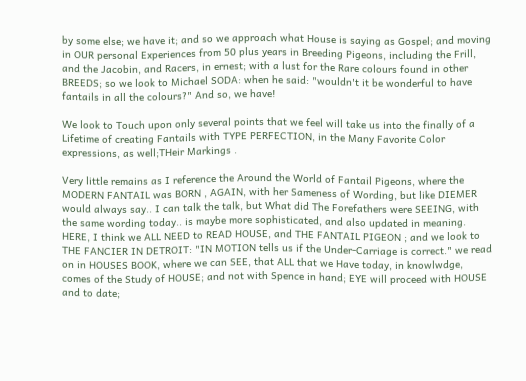by some else; we have it; and so we approach what House is saying as Gospel; and moving in OUR personal Experiences from 50 plus years in Breeding Pigeons, including the Frill, and the Jacobin, and Racers, in ernest; with a lust for the Rare colours found in other BREEDS; so we look to Michael SODA: when he said: "wouldn't it be wonderful to have fantails in all the colours?" And so, we have!

We look to Touch upon only several points that we feel will take us into the finally of a Lifetime of creating Fantails with TYPE PERFECTION, in the Many Favorite Color expressions, as well;THeir Markings .

Very little remains as I reference the Around the World of Fantail Pigeons, where the MODERN FANTAIL was BORN , AGAIN, with her Sameness of Wording, but like DIEMER would always say.. I can talk the talk, but What did The Forefathers were SEEING, with the same wording today.. is maybe more sophisticated, and also updated in meaning.
HERE, I think we ALL NEED to READ HOUSE, and THE FANTAIL PIGEON ; and we look to THE FANCIER IN DETROIT: "IN MOTION tells us if the Under-Carriage is correct." we read on in HOUSES BOOK, where we can SEE, that ALL that we Have today, in knowlwdge, comes of the Study of HOUSE; and not with Spence in hand; EYE will proceed with HOUSE and to date;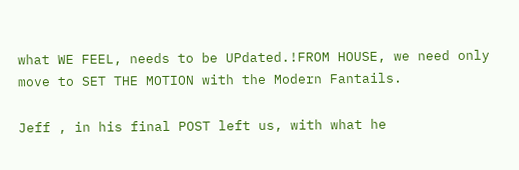what WE FEEL, needs to be UPdated.!FROM HOUSE, we need only move to SET THE MOTION with the Modern Fantails.

Jeff , in his final POST left us, with what he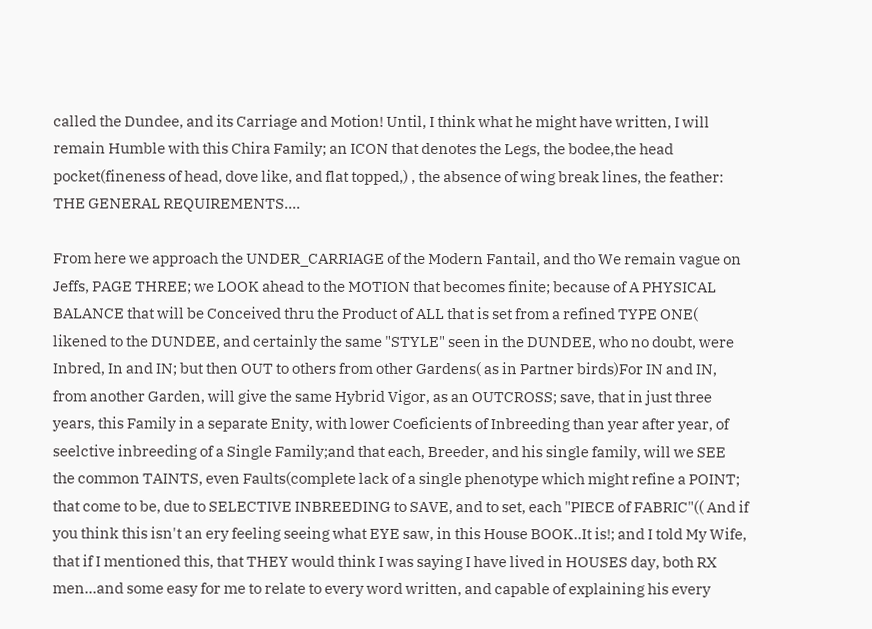called the Dundee, and its Carriage and Motion! Until, I think what he might have written, I will remain Humble with this Chira Family; an ICON that denotes the Legs, the bodee,the head pocket(fineness of head, dove like, and flat topped,) , the absence of wing break lines, the feather: THE GENERAL REQUIREMENTS....

From here we approach the UNDER_CARRIAGE of the Modern Fantail, and tho We remain vague on Jeffs, PAGE THREE; we LOOK ahead to the MOTION that becomes finite; because of A PHYSICAL BALANCE that will be Conceived thru the Product of ALL that is set from a refined TYPE ONE( likened to the DUNDEE, and certainly the same "STYLE" seen in the DUNDEE, who no doubt, were Inbred, In and IN; but then OUT to others from other Gardens( as in Partner birds)For IN and IN, from another Garden, will give the same Hybrid Vigor, as an OUTCROSS; save, that in just three years, this Family in a separate Enity, with lower Coeficients of Inbreeding than year after year, of seelctive inbreeding of a Single Family;and that each, Breeder, and his single family, will we SEE the common TAINTS, even Faults(complete lack of a single phenotype which might refine a POINT; that come to be, due to SELECTIVE INBREEDING to SAVE, and to set, each "PIECE of FABRIC"(( And if you think this isn't an ery feeling seeing what EYE saw, in this House BOOK..It is!; and I told My Wife, that if I mentioned this, that THEY would think I was saying I have lived in HOUSES day, both RX men...and some easy for me to relate to every word written, and capable of explaining his every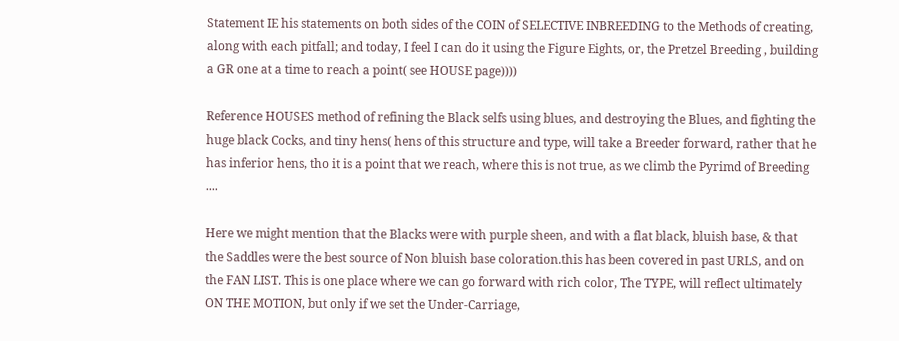Statement IE his statements on both sides of the COIN of SELECTIVE INBREEDING to the Methods of creating, along with each pitfall; and today, I feel I can do it using the Figure Eights, or, the Pretzel Breeding , building a GR one at a time to reach a point( see HOUSE page))))

Reference HOUSES method of refining the Black selfs using blues, and destroying the Blues, and fighting the huge black Cocks, and tiny hens( hens of this structure and type, will take a Breeder forward, rather that he has inferior hens, tho it is a point that we reach, where this is not true, as we climb the Pyrimd of Breeding ....

Here we might mention that the Blacks were with purple sheen, and with a flat black, bluish base, & that the Saddles were the best source of Non bluish base coloration.this has been covered in past URLS, and on the FAN LIST. This is one place where we can go forward with rich color, The TYPE, will reflect ultimately ON THE MOTION, but only if we set the Under-Carriage,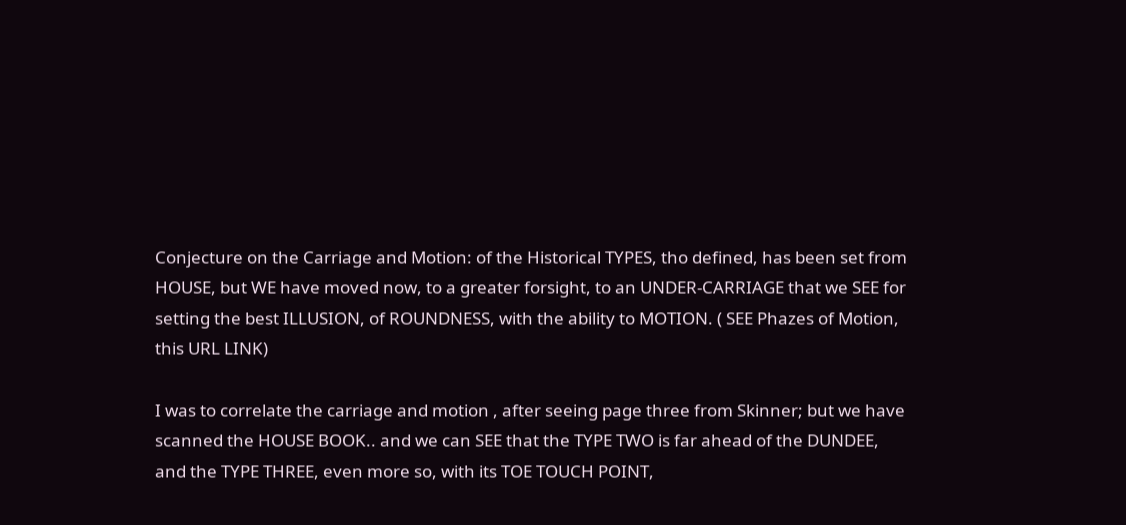Conjecture on the Carriage and Motion: of the Historical TYPES, tho defined, has been set from HOUSE, but WE have moved now, to a greater forsight, to an UNDER-CARRIAGE that we SEE for setting the best ILLUSION, of ROUNDNESS, with the ability to MOTION. ( SEE Phazes of Motion, this URL LINK)

I was to correlate the carriage and motion , after seeing page three from Skinner; but we have scanned the HOUSE BOOK.. and we can SEE that the TYPE TWO is far ahead of the DUNDEE, and the TYPE THREE, even more so, with its TOE TOUCH POINT,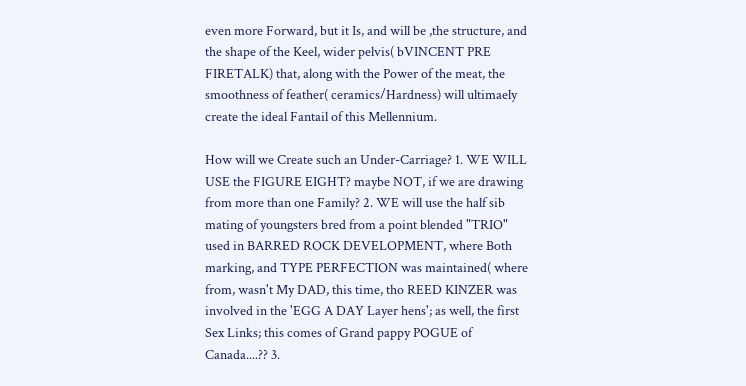even more Forward, but it Is, and will be ,the structure, and the shape of the Keel, wider pelvis( bVINCENT PRE FIRETALK) that, along with the Power of the meat, the smoothness of feather( ceramics/Hardness) will ultimaely create the ideal Fantail of this Mellennium.

How will we Create such an Under-Carriage? 1. WE WILL USE the FIGURE EIGHT? maybe NOT, if we are drawing from more than one Family? 2. WE will use the half sib mating of youngsters bred from a point blended "TRIO" used in BARRED ROCK DEVELOPMENT, where Both marking, and TYPE PERFECTION was maintained( where from, wasn't My DAD, this time, tho REED KINZER was involved in the 'EGG A DAY Layer hens'; as well, the first Sex Links; this comes of Grand pappy POGUE of Canada....?? 3.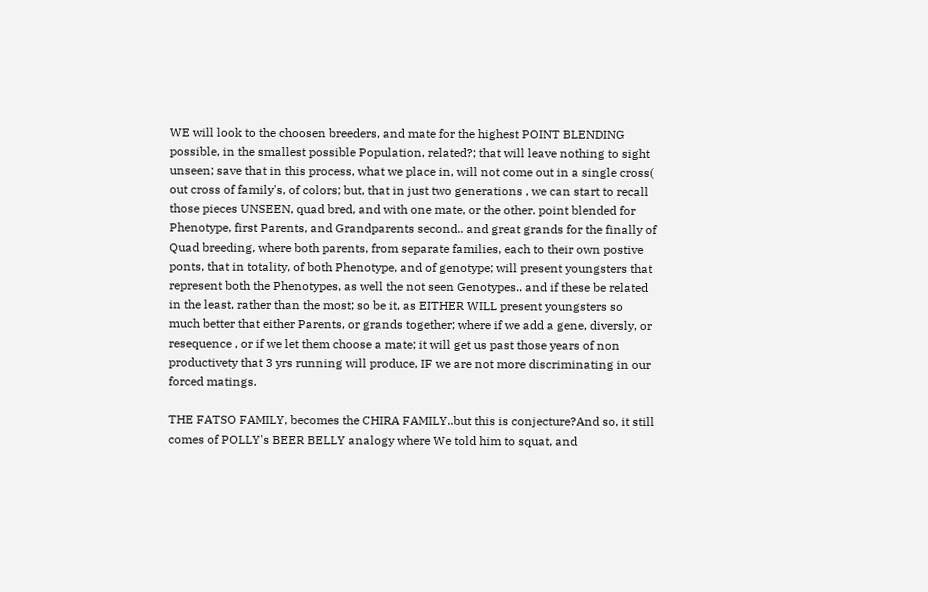WE will look to the choosen breeders, and mate for the highest POINT BLENDING possible, in the smallest possible Population, related?; that will leave nothing to sight unseen; save that in this process, what we place in, will not come out in a single cross( out cross of family's, of colors; but, that in just two generations , we can start to recall those pieces UNSEEN, quad bred, and with one mate, or the other. point blended for Phenotype, first Parents, and Grandparents second.. and great grands for the finally of Quad breeding, where both parents, from separate families, each to their own postive ponts, that in totality, of both Phenotype, and of genotype; will present youngsters that represent both the Phenotypes, as well the not seen Genotypes.. and if these be related in the least, rather than the most; so be it, as EITHER WILL present youngsters so much better that either Parents, or grands together; where if we add a gene, diversly, or resequence , or if we let them choose a mate; it will get us past those years of non productivety that 3 yrs running will produce, IF we are not more discriminating in our forced matings.

THE FATSO FAMILY, becomes the CHIRA FAMILY..but this is conjecture?And so, it still comes of POLLY's BEER BELLY analogy where We told him to squat, and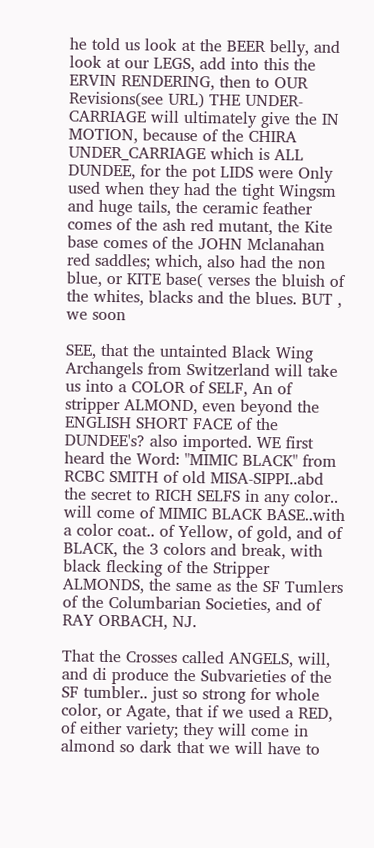he told us look at the BEER belly, and look at our LEGS, add into this the ERVIN RENDERING, then to OUR Revisions(see URL) THE UNDER-CARRIAGE will ultimately give the IN MOTION, because of the CHIRA UNDER_CARRIAGE which is ALL DUNDEE, for the pot LIDS were Only used when they had the tight Wingsm and huge tails, the ceramic feather comes of the ash red mutant, the Kite base comes of the JOHN Mclanahan red saddles; which, also had the non blue, or KITE base( verses the bluish of the whites, blacks and the blues. BUT , we soon

SEE, that the untainted Black Wing Archangels from Switzerland will take us into a COLOR of SELF, An of stripper ALMOND, even beyond the ENGLISH SHORT FACE of the DUNDEE's? also imported. WE first heard the Word: "MIMIC BLACK" from RCBC SMITH of old MISA-SIPPI..abd the secret to RICH SELFS in any color.. will come of MIMIC BLACK BASE..with a color coat.. of Yellow, of gold, and of BLACK, the 3 colors and break, with black flecking of the Stripper ALMONDS, the same as the SF Tumlers of the Columbarian Societies, and of RAY ORBACH, NJ.

That the Crosses called ANGELS, will, and di produce the Subvarieties of the SF tumbler.. just so strong for whole color, or Agate, that if we used a RED, of either variety; they will come in almond so dark that we will have to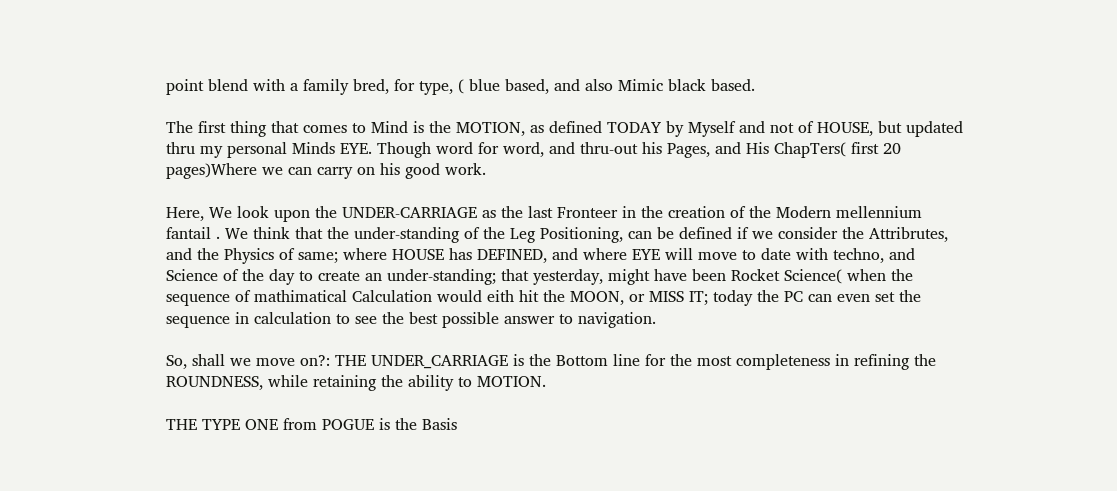point blend with a family bred, for type, ( blue based, and also Mimic black based.

The first thing that comes to Mind is the MOTION, as defined TODAY by Myself and not of HOUSE, but updated thru my personal Minds EYE. Though word for word, and thru-out his Pages, and His ChapTers( first 20 pages)Where we can carry on his good work.

Here, We look upon the UNDER-CARRIAGE as the last Fronteer in the creation of the Modern mellennium fantail . We think that the under-standing of the Leg Positioning, can be defined if we consider the Attribrutes, and the Physics of same; where HOUSE has DEFINED, and where EYE will move to date with techno, and Science of the day to create an under-standing; that yesterday, might have been Rocket Science( when the sequence of mathimatical Calculation would eith hit the MOON, or MISS IT; today the PC can even set the sequence in calculation to see the best possible answer to navigation.

So, shall we move on?: THE UNDER_CARRIAGE is the Bottom line for the most completeness in refining the ROUNDNESS, while retaining the ability to MOTION.

THE TYPE ONE from POGUE is the Basis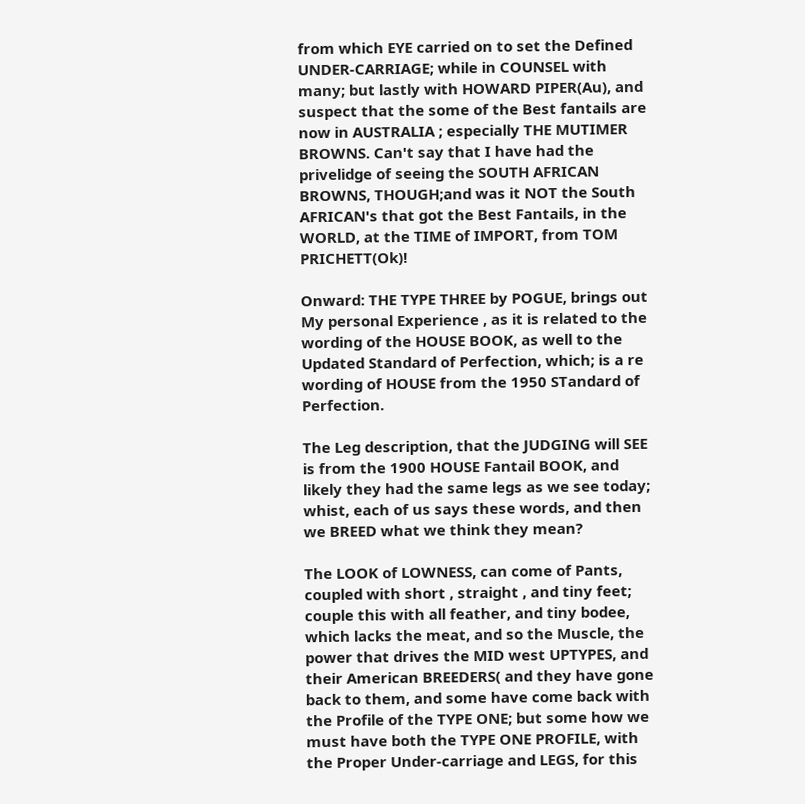from which EYE carried on to set the Defined UNDER-CARRIAGE; while in COUNSEL with many; but lastly with HOWARD PIPER(Au), and suspect that the some of the Best fantails are now in AUSTRALIA ; especially THE MUTIMER BROWNS. Can't say that I have had the privelidge of seeing the SOUTH AFRICAN BROWNS, THOUGH;and was it NOT the South AFRICAN's that got the Best Fantails, in the WORLD, at the TIME of IMPORT, from TOM PRICHETT(Ok)!

Onward: THE TYPE THREE by POGUE, brings out My personal Experience , as it is related to the wording of the HOUSE BOOK, as well to the Updated Standard of Perfection, which; is a re wording of HOUSE from the 1950 STandard of Perfection.

The Leg description, that the JUDGING will SEE is from the 1900 HOUSE Fantail BOOK, and likely they had the same legs as we see today; whist, each of us says these words, and then we BREED what we think they mean?

The LOOK of LOWNESS, can come of Pants, coupled with short , straight , and tiny feet; couple this with all feather, and tiny bodee, which lacks the meat, and so the Muscle, the power that drives the MID west UPTYPES, and their American BREEDERS( and they have gone back to them, and some have come back with the Profile of the TYPE ONE; but some how we must have both the TYPE ONE PROFILE, with the Proper Under-carriage and LEGS, for this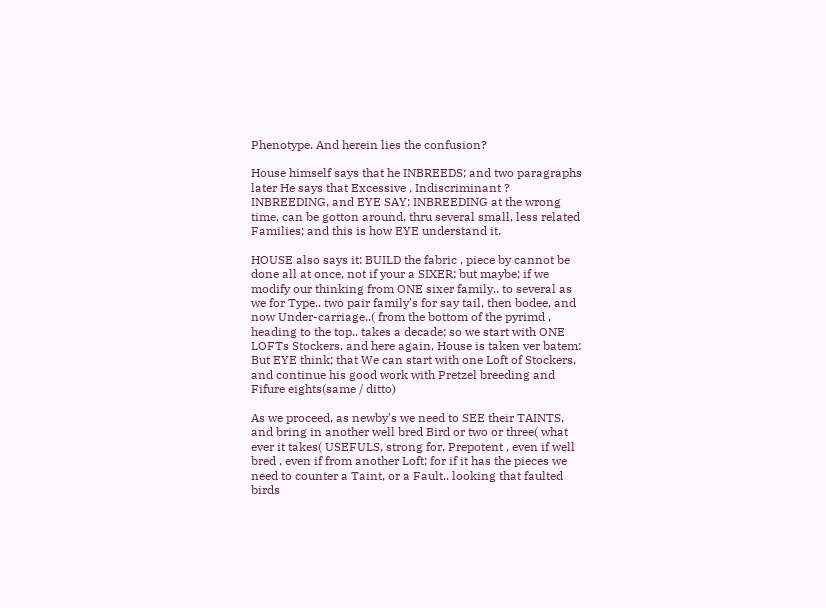Phenotype. And herein lies the confusion?

House himself says that he INBREEDS; and two paragraphs later He says that Excessive , Indiscriminant ? INBREEDING, and EYE SAY: INBREEDING at the wrong time, can be gotton around, thru several small, less related Families; and this is how EYE understand it.

HOUSE also says it: BUILD the fabric , piece by cannot be done all at once, not if your a SIXER; but maybe; if we modify our thinking from ONE sixer family.. to several as we for Type.. two pair family's for say tail, then bodee, and now Under-carriage..( from the bottom of the pyrimd , heading to the top.. takes a decade; so we start with ONE LOFTs Stockers, and here again, House is taken ver batem: But EYE think; that We can start with one Loft of Stockers, and continue his good work with Pretzel breeding and Fifure eights(same / ditto)

As we proceed, as newby's we need to SEE their TAINTS, and bring in another well bred Bird or two or three( what ever it takes( USEFULS, strong for, Prepotent , even if well bred , even if from another Loft; for if it has the pieces we need to counter a Taint, or a Fault.. looking that faulted birds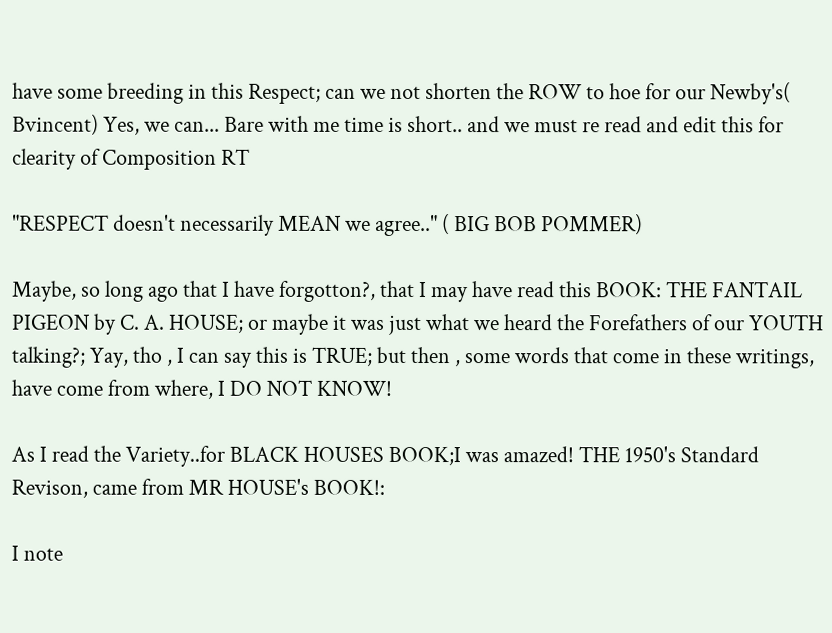have some breeding in this Respect; can we not shorten the ROW to hoe for our Newby's( Bvincent) Yes, we can... Bare with me time is short.. and we must re read and edit this for clearity of Composition RT

"RESPECT doesn't necessarily MEAN we agree.." ( BIG BOB POMMER)

Maybe, so long ago that I have forgotton?, that I may have read this BOOK: THE FANTAIL PIGEON by C. A. HOUSE; or maybe it was just what we heard the Forefathers of our YOUTH talking?; Yay, tho , I can say this is TRUE; but then , some words that come in these writings, have come from where, I DO NOT KNOW!

As I read the Variety..for BLACK HOUSES BOOK;I was amazed! THE 1950's Standard Revison, came from MR HOUSE's BOOK!:

I note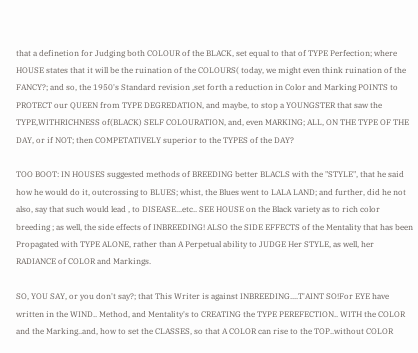that a definetion for Judging both COLOUR of the BLACK, set equal to that of TYPE Perfection; where HOUSE states that it will be the ruination of the COLOURS( today, we might even think ruination of the FANCY?; and so, the 1950's Standard revision ,set forth a reduction in Color and Marking POINTS to PROTECT our QUEEN from TYPE DEGREDATION, and maybe, to stop a YOUNGSTER that saw the TYPE,WITHRICHNESS of(BLACK) SELF COLOURATION, and, even MARKING; ALL, ON THE TYPE OF THE DAY, or if NOT; then COMPETATIVELY superior to the TYPES of the DAY?

TOO BOOT: IN HOUSES suggested methods of BREEDING better BLACLS with the "STYLE", that he said how he would do it, outcrossing to BLUES; whist, the Blues went to LALA LAND; and further, did he not also, say that such would lead , to DISEASE...etc.. SEE HOUSE on the Black variety as to rich color breeding ; as well, the side effects of INBREEDING! ALSO the SIDE EFFECTS of the Mentality that has been Propagated with TYPE ALONE, rather than A Perpetual ability to JUDGE Her STYLE, as well, her RADIANCE of COLOR and Markings.

SO, YOU SAY, or you don't say?; that This Writer is against INBREEDING....T'AINT SO!For EYE have written in the WIND.. Method, and Mentality's to CREATING the TYPE PEREFECTION.. WITH the COLOR and the Marking..and, how to set the CLASSES, so that A COLOR can rise to the TOP..without COLOR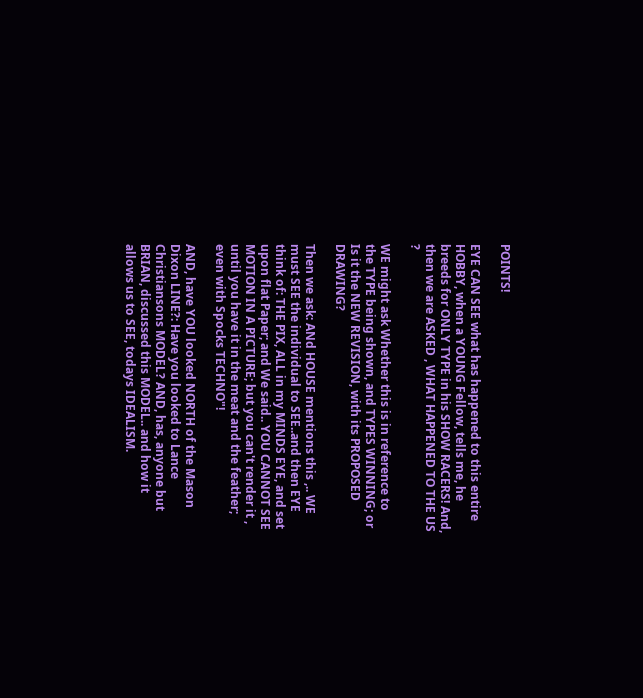POINTS!

EYE CAN SEE what has happened to this entire HOBBY, when a YOUNG Fellow, tells me, he breeds for ONLY TYPE in his SHOW RACERS! And, then we are ASKED , WHAT HAPPENED TO THE US ?

WE might ask Whether this is in reference to the TYPE being shown, and TYPES WINNING; or Is it the NEW REVISION, with its PROPOSED DRAWING?

Then we ask: ANd HOUSE mentions this ,.. WE must SEE the individual to SEE..and then EYE think of: THE PIX, ALL in my MINDS EYE, and set upon flat Paper; and We said.. YOU CANNOT SEE MOTION IN A PICTURE; but you can't render it , until you have it in the meat and the feather; even with Spocks TECHNO"!

AND, have YOU looked NORTH of the Mason Dixon LINE?: Have you looked to Lance Christiansons MODEL? AND, has, anyone but BRIAN, discussed this MODEL.. and how it allows us to SEE, todays IDEALISM.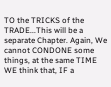TO the TRICKS of the TRADE...This will be a separate Chapter. Again, We cannot CONDONE some things, at the same TIME WE think that, IF a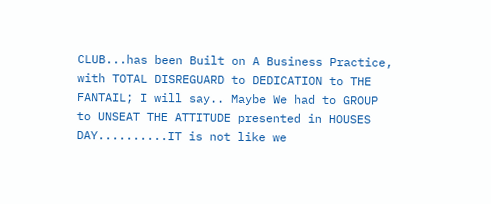CLUB...has been Built on A Business Practice, with TOTAL DISREGUARD to DEDICATION to THE FANTAIL; I will say.. Maybe We had to GROUP to UNSEAT THE ATTITUDE presented in HOUSES DAY..........IT is not like we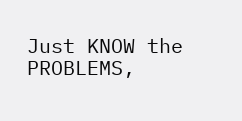Just KNOW the PROBLEMS,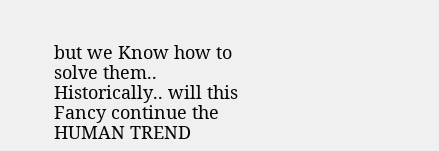but we Know how to solve them.. Historically.. will this Fancy continue the HUMAN TREND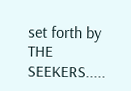set forth by THE SEEKERS.....